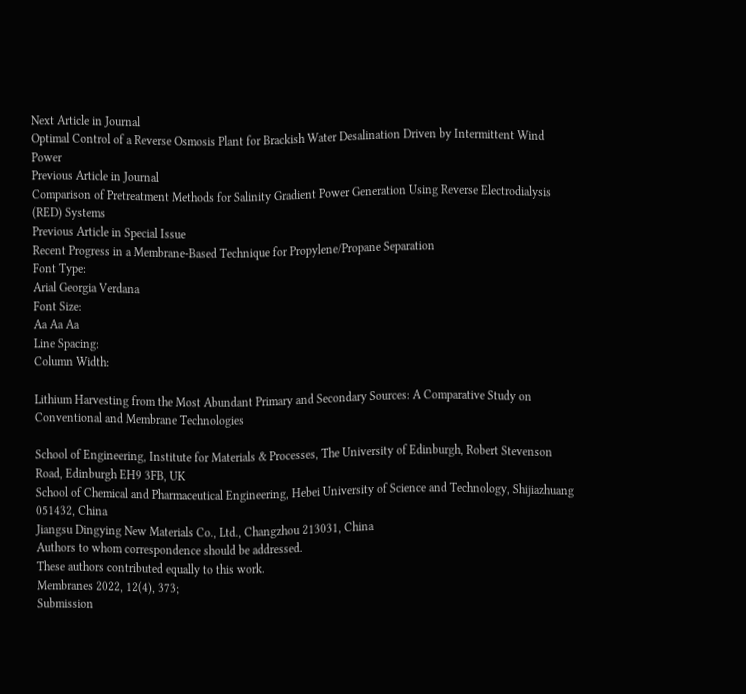Next Article in Journal
Optimal Control of a Reverse Osmosis Plant for Brackish Water Desalination Driven by Intermittent Wind Power
Previous Article in Journal
Comparison of Pretreatment Methods for Salinity Gradient Power Generation Using Reverse Electrodialysis (RED) Systems
Previous Article in Special Issue
Recent Progress in a Membrane-Based Technique for Propylene/Propane Separation
Font Type:
Arial Georgia Verdana
Font Size:
Aa Aa Aa
Line Spacing:
Column Width:

Lithium Harvesting from the Most Abundant Primary and Secondary Sources: A Comparative Study on Conventional and Membrane Technologies

School of Engineering, Institute for Materials & Processes, The University of Edinburgh, Robert Stevenson Road, Edinburgh EH9 3FB, UK
School of Chemical and Pharmaceutical Engineering, Hebei University of Science and Technology, Shijiazhuang 051432, China
Jiangsu Dingying New Materials Co., Ltd., Changzhou 213031, China
Authors to whom correspondence should be addressed.
These authors contributed equally to this work.
Membranes 2022, 12(4), 373;
Submission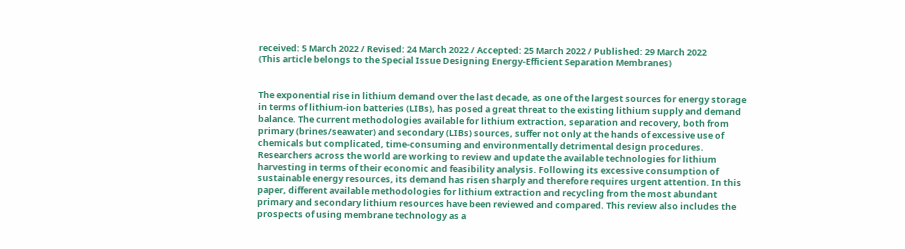received: 5 March 2022 / Revised: 24 March 2022 / Accepted: 25 March 2022 / Published: 29 March 2022
(This article belongs to the Special Issue Designing Energy-Efficient Separation Membranes)


The exponential rise in lithium demand over the last decade, as one of the largest sources for energy storage in terms of lithium-ion batteries (LIBs), has posed a great threat to the existing lithium supply and demand balance. The current methodologies available for lithium extraction, separation and recovery, both from primary (brines/seawater) and secondary (LIBs) sources, suffer not only at the hands of excessive use of chemicals but complicated, time-consuming and environmentally detrimental design procedures. Researchers across the world are working to review and update the available technologies for lithium harvesting in terms of their economic and feasibility analysis. Following its excessive consumption of sustainable energy resources, its demand has risen sharply and therefore requires urgent attention. In this paper, different available methodologies for lithium extraction and recycling from the most abundant primary and secondary lithium resources have been reviewed and compared. This review also includes the prospects of using membrane technology as a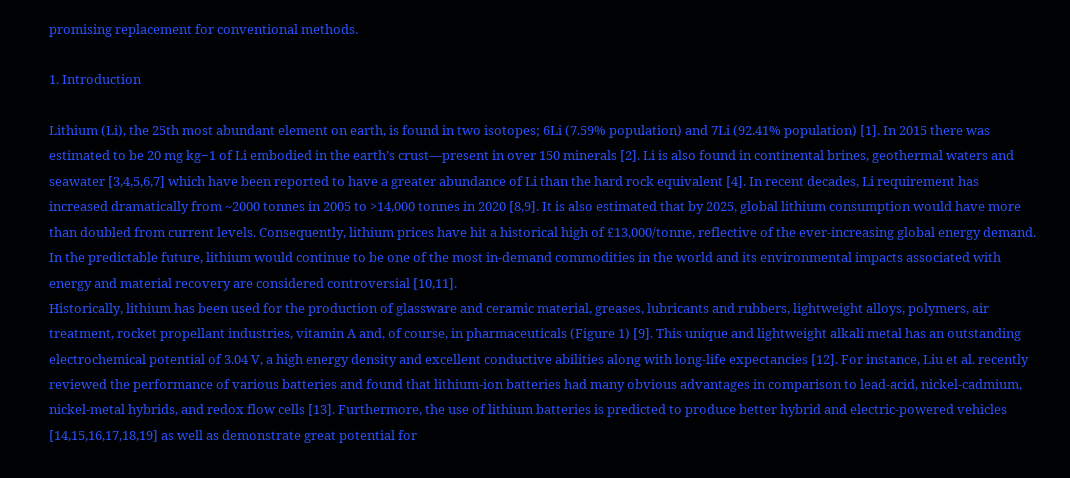promising replacement for conventional methods.

1. Introduction

Lithium (Li), the 25th most abundant element on earth, is found in two isotopes; 6Li (7.59% population) and 7Li (92.41% population) [1]. In 2015 there was estimated to be 20 mg kg−1 of Li embodied in the earth’s crust—present in over 150 minerals [2]. Li is also found in continental brines, geothermal waters and seawater [3,4,5,6,7] which have been reported to have a greater abundance of Li than the hard rock equivalent [4]. In recent decades, Li requirement has increased dramatically from ~2000 tonnes in 2005 to >14,000 tonnes in 2020 [8,9]. It is also estimated that by 2025, global lithium consumption would have more than doubled from current levels. Consequently, lithium prices have hit a historical high of £13,000/tonne, reflective of the ever-increasing global energy demand. In the predictable future, lithium would continue to be one of the most in-demand commodities in the world and its environmental impacts associated with energy and material recovery are considered controversial [10,11].
Historically, lithium has been used for the production of glassware and ceramic material, greases, lubricants and rubbers, lightweight alloys, polymers, air treatment, rocket propellant industries, vitamin A and, of course, in pharmaceuticals (Figure 1) [9]. This unique and lightweight alkali metal has an outstanding electrochemical potential of 3.04 V, a high energy density and excellent conductive abilities along with long-life expectancies [12]. For instance, Liu et al. recently reviewed the performance of various batteries and found that lithium-ion batteries had many obvious advantages in comparison to lead-acid, nickel-cadmium, nickel-metal hybrids, and redox flow cells [13]. Furthermore, the use of lithium batteries is predicted to produce better hybrid and electric-powered vehicles [14,15,16,17,18,19] as well as demonstrate great potential for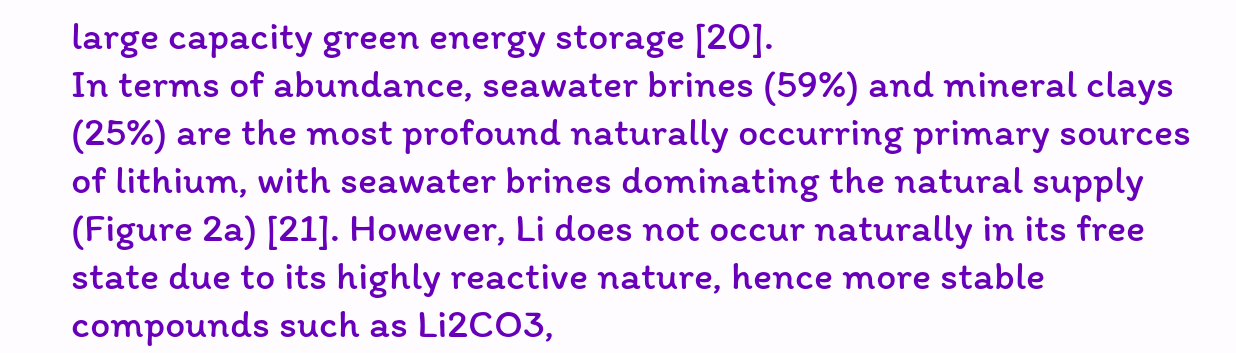large capacity green energy storage [20].
In terms of abundance, seawater brines (59%) and mineral clays (25%) are the most profound naturally occurring primary sources of lithium, with seawater brines dominating the natural supply (Figure 2a) [21]. However, Li does not occur naturally in its free state due to its highly reactive nature, hence more stable compounds such as Li2CO3,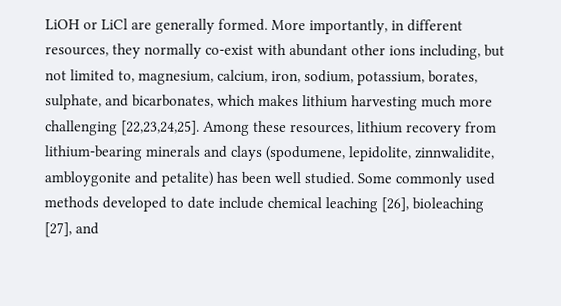LiOH or LiCl are generally formed. More importantly, in different resources, they normally co-exist with abundant other ions including, but not limited to, magnesium, calcium, iron, sodium, potassium, borates, sulphate, and bicarbonates, which makes lithium harvesting much more challenging [22,23,24,25]. Among these resources, lithium recovery from lithium-bearing minerals and clays (spodumene, lepidolite, zinnwalidite, ambloygonite and petalite) has been well studied. Some commonly used methods developed to date include chemical leaching [26], bioleaching [27], and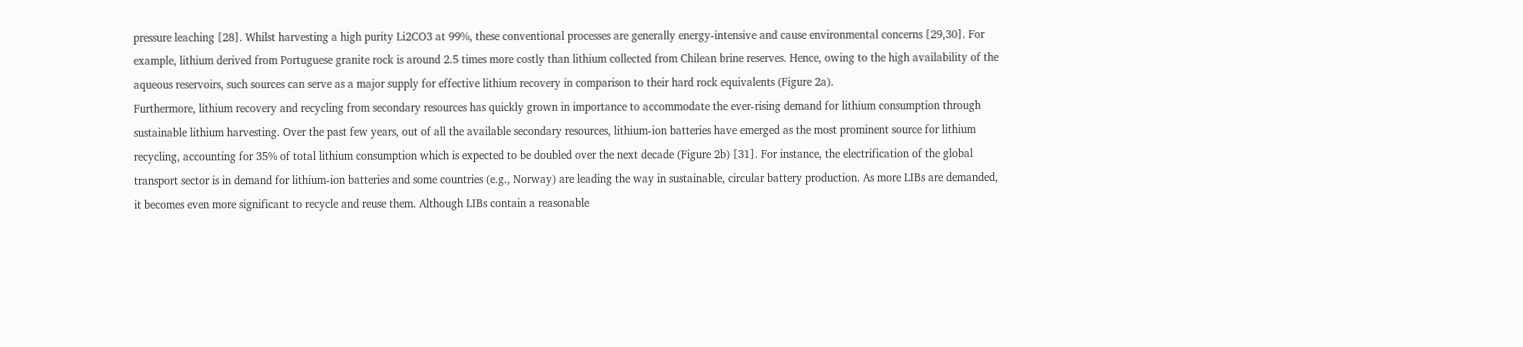pressure leaching [28]. Whilst harvesting a high purity Li2CO3 at 99%, these conventional processes are generally energy-intensive and cause environmental concerns [29,30]. For example, lithium derived from Portuguese granite rock is around 2.5 times more costly than lithium collected from Chilean brine reserves. Hence, owing to the high availability of the aqueous reservoirs, such sources can serve as a major supply for effective lithium recovery in comparison to their hard rock equivalents (Figure 2a).
Furthermore, lithium recovery and recycling from secondary resources has quickly grown in importance to accommodate the ever-rising demand for lithium consumption through sustainable lithium harvesting. Over the past few years, out of all the available secondary resources, lithium-ion batteries have emerged as the most prominent source for lithium recycling, accounting for 35% of total lithium consumption which is expected to be doubled over the next decade (Figure 2b) [31]. For instance, the electrification of the global transport sector is in demand for lithium-ion batteries and some countries (e.g., Norway) are leading the way in sustainable, circular battery production. As more LIBs are demanded, it becomes even more significant to recycle and reuse them. Although LIBs contain a reasonable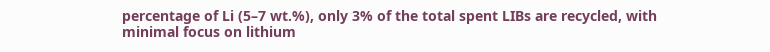percentage of Li (5–7 wt.%), only 3% of the total spent LIBs are recycled, with minimal focus on lithium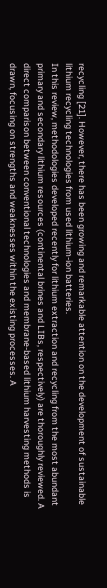recycling [21]. However, there has been growing and remarkable attention on the development of sustainable lithium recycling technologies from used lithium-ion batteries.
In this review, methodologies developed recently for lithium extraction and recycling from the most abundant primary and secondary lithium resources (continental brines and LIBs, respectively) are thoroughly reviewed. A direct comparison between conventional technologies and membrane-based lithium harvesting methods is drawn, focusing on strengths and weaknesses within the existing processes. A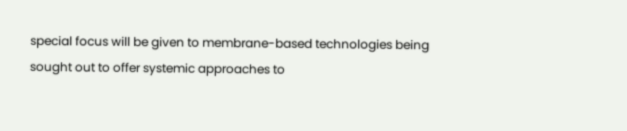special focus will be given to membrane-based technologies being sought out to offer systemic approaches to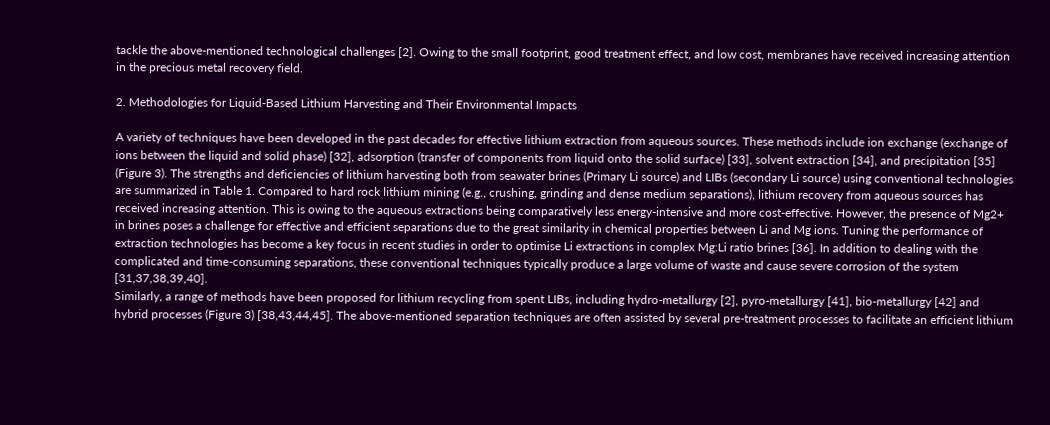tackle the above-mentioned technological challenges [2]. Owing to the small footprint, good treatment effect, and low cost, membranes have received increasing attention in the precious metal recovery field.

2. Methodologies for Liquid-Based Lithium Harvesting and Their Environmental Impacts

A variety of techniques have been developed in the past decades for effective lithium extraction from aqueous sources. These methods include ion exchange (exchange of ions between the liquid and solid phase) [32], adsorption (transfer of components from liquid onto the solid surface) [33], solvent extraction [34], and precipitation [35] (Figure 3). The strengths and deficiencies of lithium harvesting both from seawater brines (Primary Li source) and LIBs (secondary Li source) using conventional technologies are summarized in Table 1. Compared to hard rock lithium mining (e.g., crushing, grinding and dense medium separations), lithium recovery from aqueous sources has received increasing attention. This is owing to the aqueous extractions being comparatively less energy-intensive and more cost-effective. However, the presence of Mg2+ in brines poses a challenge for effective and efficient separations due to the great similarity in chemical properties between Li and Mg ions. Tuning the performance of extraction technologies has become a key focus in recent studies in order to optimise Li extractions in complex Mg:Li ratio brines [36]. In addition to dealing with the complicated and time-consuming separations, these conventional techniques typically produce a large volume of waste and cause severe corrosion of the system [31,37,38,39,40].
Similarly, a range of methods have been proposed for lithium recycling from spent LIBs, including hydro-metallurgy [2], pyro-metallurgy [41], bio-metallurgy [42] and hybrid processes (Figure 3) [38,43,44,45]. The above-mentioned separation techniques are often assisted by several pre-treatment processes to facilitate an efficient lithium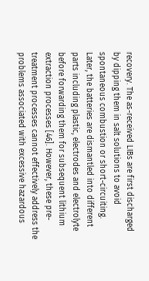recovery. The as-received LIBs are first discharged by dipping them in salt solutions to avoid spontaneous combustion or short-circuiting. Later, the batteries are dismantled into different parts including plastic, electrodes and electrolyte before forwarding them for subsequent lithium extraction processes [46]. However, these pre-treatment processes cannot effectively address the problems associated with excessive hazardous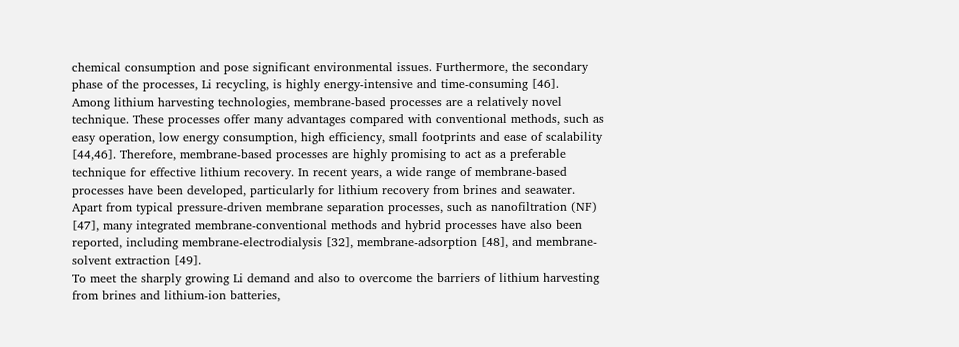chemical consumption and pose significant environmental issues. Furthermore, the secondary phase of the processes, Li recycling, is highly energy-intensive and time-consuming [46].
Among lithium harvesting technologies, membrane-based processes are a relatively novel technique. These processes offer many advantages compared with conventional methods, such as easy operation, low energy consumption, high efficiency, small footprints and ease of scalability [44,46]. Therefore, membrane-based processes are highly promising to act as a preferable technique for effective lithium recovery. In recent years, a wide range of membrane-based processes have been developed, particularly for lithium recovery from brines and seawater. Apart from typical pressure-driven membrane separation processes, such as nanofiltration (NF) [47], many integrated membrane-conventional methods and hybrid processes have also been reported, including membrane-electrodialysis [32], membrane-adsorption [48], and membrane-solvent extraction [49].
To meet the sharply growing Li demand and also to overcome the barriers of lithium harvesting from brines and lithium-ion batteries,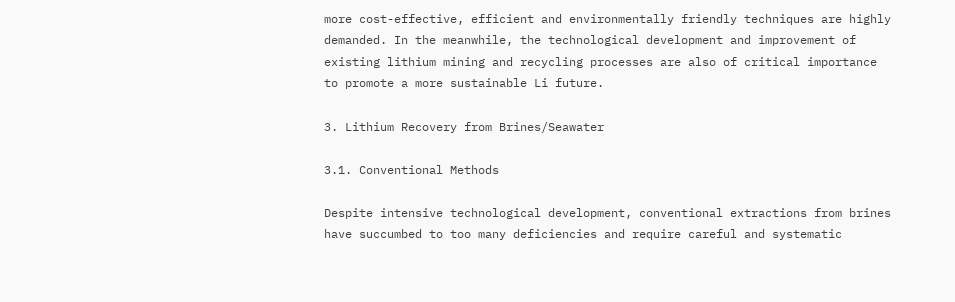more cost-effective, efficient and environmentally friendly techniques are highly demanded. In the meanwhile, the technological development and improvement of existing lithium mining and recycling processes are also of critical importance to promote a more sustainable Li future.

3. Lithium Recovery from Brines/Seawater

3.1. Conventional Methods

Despite intensive technological development, conventional extractions from brines have succumbed to too many deficiencies and require careful and systematic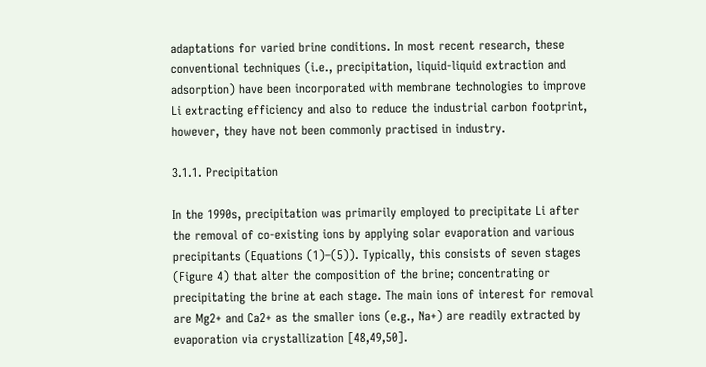adaptations for varied brine conditions. In most recent research, these conventional techniques (i.e., precipitation, liquid-liquid extraction and adsorption) have been incorporated with membrane technologies to improve Li extracting efficiency and also to reduce the industrial carbon footprint, however, they have not been commonly practised in industry.

3.1.1. Precipitation

In the 1990s, precipitation was primarily employed to precipitate Li after the removal of co-existing ions by applying solar evaporation and various precipitants (Equations (1)–(5)). Typically, this consists of seven stages (Figure 4) that alter the composition of the brine; concentrating or precipitating the brine at each stage. The main ions of interest for removal are Mg2+ and Ca2+ as the smaller ions (e.g., Na+) are readily extracted by evaporation via crystallization [48,49,50].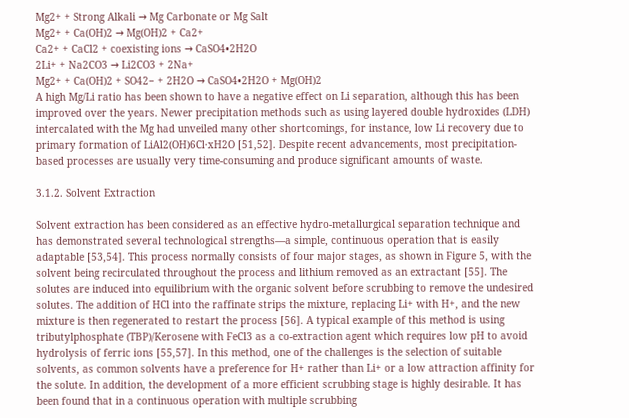Mg2+ + Strong Alkali → Mg Carbonate or Mg Salt
Mg2+ + Ca(OH)2 → Mg(OH)2 + Ca2+
Ca2+ + CaCl2 + coexisting ions → CaSO4•2H2O
2Li+ + Na2CO3 → Li2CO3 + 2Na+
Mg2+ + Ca(OH)2 + SO42− + 2H2O → CaSO4•2H2O + Mg(OH)2
A high Mg/Li ratio has been shown to have a negative effect on Li separation, although this has been improved over the years. Newer precipitation methods such as using layered double hydroxides (LDH) intercalated with the Mg had unveiled many other shortcomings, for instance, low Li recovery due to primary formation of LiAl2(OH)6Cl·xH2O [51,52]. Despite recent advancements, most precipitation-based processes are usually very time-consuming and produce significant amounts of waste.

3.1.2. Solvent Extraction

Solvent extraction has been considered as an effective hydro-metallurgical separation technique and has demonstrated several technological strengths—a simple, continuous operation that is easily adaptable [53,54]. This process normally consists of four major stages, as shown in Figure 5, with the solvent being recirculated throughout the process and lithium removed as an extractant [55]. The solutes are induced into equilibrium with the organic solvent before scrubbing to remove the undesired solutes. The addition of HCl into the raffinate strips the mixture, replacing Li+ with H+, and the new mixture is then regenerated to restart the process [56]. A typical example of this method is using tributylphosphate (TBP)/Kerosene with FeCl3 as a co-extraction agent which requires low pH to avoid hydrolysis of ferric ions [55,57]. In this method, one of the challenges is the selection of suitable solvents, as common solvents have a preference for H+ rather than Li+ or a low attraction affinity for the solute. In addition, the development of a more efficient scrubbing stage is highly desirable. It has been found that in a continuous operation with multiple scrubbing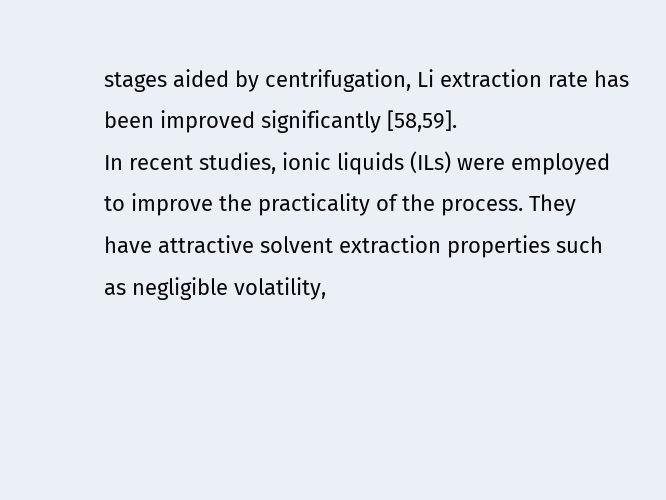stages aided by centrifugation, Li extraction rate has been improved significantly [58,59].
In recent studies, ionic liquids (ILs) were employed to improve the practicality of the process. They have attractive solvent extraction properties such as negligible volatility,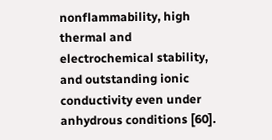nonflammability, high thermal and electrochemical stability, and outstanding ionic conductivity even under anhydrous conditions [60].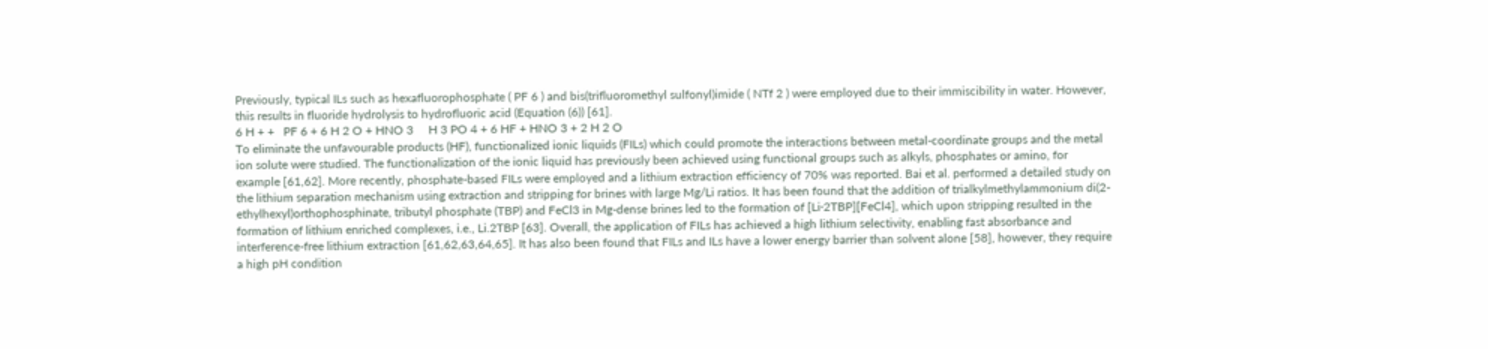Previously, typical ILs such as hexafluorophosphate ( PF 6 ) and bis(trifluoromethyl sulfonyl)imide ( NTf 2 ) were employed due to their immiscibility in water. However, this results in fluoride hydrolysis to hydrofluoric acid (Equation (6)) [61].
6 H + +   PF 6 + 6 H 2 O + HNO 3     H 3 PO 4 + 6 HF + HNO 3 + 2 H 2 O
To eliminate the unfavourable products (HF), functionalized ionic liquids (FILs) which could promote the interactions between metal-coordinate groups and the metal ion solute were studied. The functionalization of the ionic liquid has previously been achieved using functional groups such as alkyls, phosphates or amino, for example [61,62]. More recently, phosphate-based FILs were employed and a lithium extraction efficiency of 70% was reported. Bai et al. performed a detailed study on the lithium separation mechanism using extraction and stripping for brines with large Mg/Li ratios. It has been found that the addition of trialkylmethylammonium di(2-ethylhexyl)orthophosphinate, tributyl phosphate (TBP) and FeCl3 in Mg-dense brines led to the formation of [Li·2TBP][FeCl4], which upon stripping resulted in the formation of lithium enriched complexes, i.e., Li.2TBP [63]. Overall, the application of FILs has achieved a high lithium selectivity, enabling fast absorbance and interference-free lithium extraction [61,62,63,64,65]. It has also been found that FILs and ILs have a lower energy barrier than solvent alone [58], however, they require a high pH condition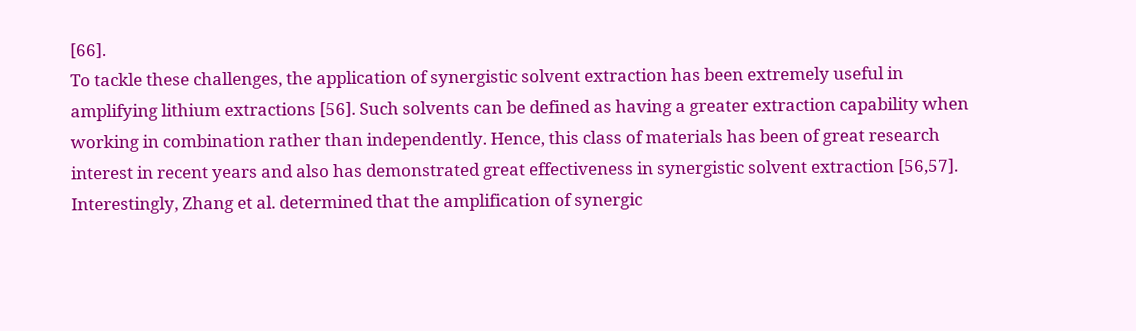[66].
To tackle these challenges, the application of synergistic solvent extraction has been extremely useful in amplifying lithium extractions [56]. Such solvents can be defined as having a greater extraction capability when working in combination rather than independently. Hence, this class of materials has been of great research interest in recent years and also has demonstrated great effectiveness in synergistic solvent extraction [56,57]. Interestingly, Zhang et al. determined that the amplification of synergic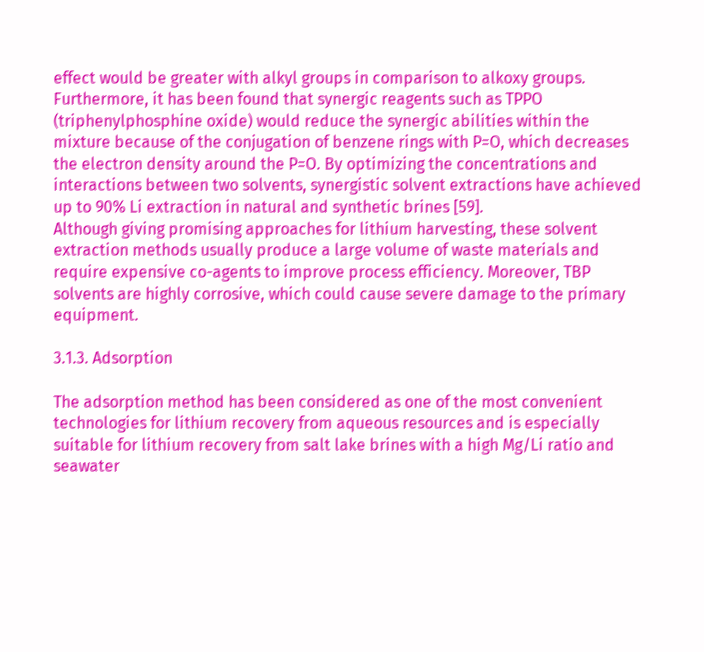effect would be greater with alkyl groups in comparison to alkoxy groups. Furthermore, it has been found that synergic reagents such as TPPO (triphenylphosphine oxide) would reduce the synergic abilities within the mixture because of the conjugation of benzene rings with P=O, which decreases the electron density around the P=O. By optimizing the concentrations and interactions between two solvents, synergistic solvent extractions have achieved up to 90% Li extraction in natural and synthetic brines [59].
Although giving promising approaches for lithium harvesting, these solvent extraction methods usually produce a large volume of waste materials and require expensive co-agents to improve process efficiency. Moreover, TBP solvents are highly corrosive, which could cause severe damage to the primary equipment.

3.1.3. Adsorption

The adsorption method has been considered as one of the most convenient technologies for lithium recovery from aqueous resources and is especially suitable for lithium recovery from salt lake brines with a high Mg/Li ratio and seawater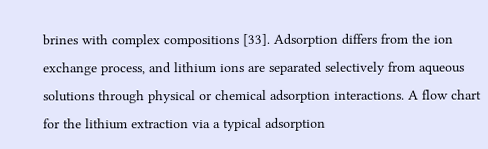brines with complex compositions [33]. Adsorption differs from the ion exchange process, and lithium ions are separated selectively from aqueous solutions through physical or chemical adsorption interactions. A flow chart for the lithium extraction via a typical adsorption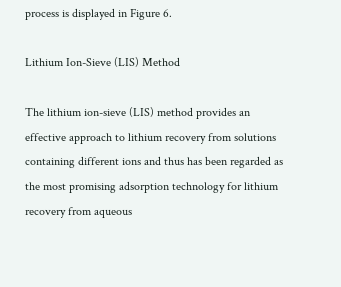process is displayed in Figure 6.

Lithium Ion-Sieve (LIS) Method

The lithium ion-sieve (LIS) method provides an effective approach to lithium recovery from solutions containing different ions and thus has been regarded as the most promising adsorption technology for lithium recovery from aqueous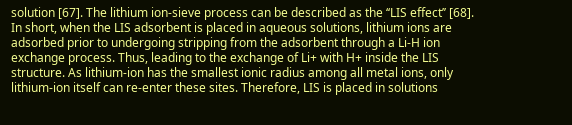solution [67]. The lithium ion-sieve process can be described as the ‘‘LIS effect’’ [68]. In short, when the LIS adsorbent is placed in aqueous solutions, lithium ions are adsorbed prior to undergoing stripping from the adsorbent through a Li-H ion exchange process. Thus, leading to the exchange of Li+ with H+ inside the LIS structure. As lithium-ion has the smallest ionic radius among all metal ions, only lithium-ion itself can re-enter these sites. Therefore, LIS is placed in solutions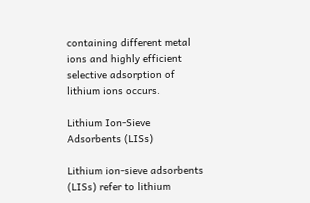containing different metal ions and highly efficient selective adsorption of lithium ions occurs.

Lithium Ion-Sieve Adsorbents (LISs)

Lithium ion-sieve adsorbents (LISs) refer to lithium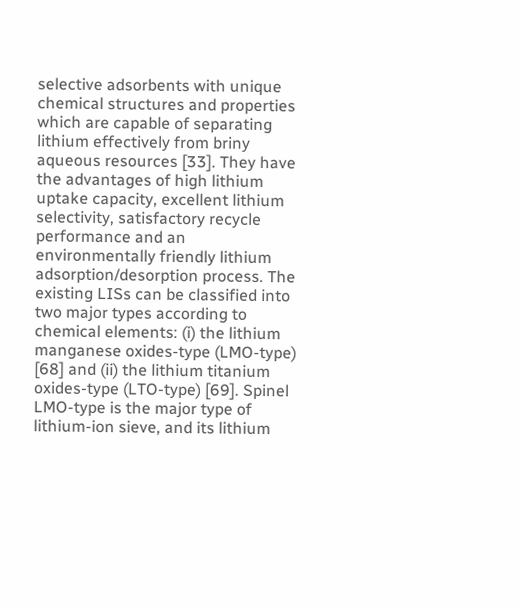selective adsorbents with unique chemical structures and properties which are capable of separating lithium effectively from briny aqueous resources [33]. They have the advantages of high lithium uptake capacity, excellent lithium selectivity, satisfactory recycle performance and an environmentally friendly lithium adsorption/desorption process. The existing LISs can be classified into two major types according to chemical elements: (i) the lithium manganese oxides-type (LMO-type) [68] and (ii) the lithium titanium oxides-type (LTO-type) [69]. Spinel LMO-type is the major type of lithium-ion sieve, and its lithium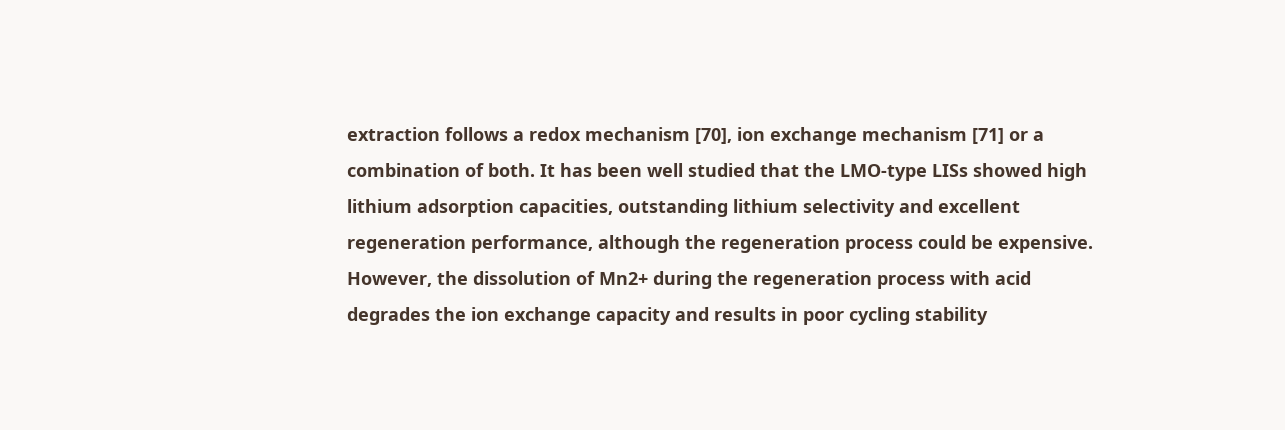extraction follows a redox mechanism [70], ion exchange mechanism [71] or a combination of both. It has been well studied that the LMO-type LISs showed high lithium adsorption capacities, outstanding lithium selectivity and excellent regeneration performance, although the regeneration process could be expensive. However, the dissolution of Mn2+ during the regeneration process with acid degrades the ion exchange capacity and results in poor cycling stability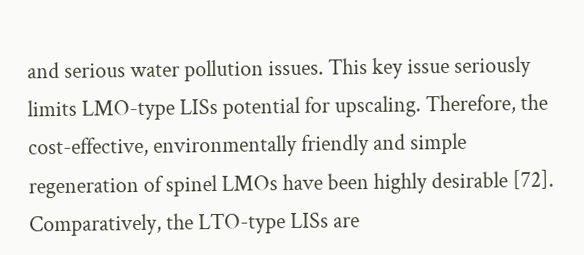and serious water pollution issues. This key issue seriously limits LMO-type LISs potential for upscaling. Therefore, the cost-effective, environmentally friendly and simple regeneration of spinel LMOs have been highly desirable [72].
Comparatively, the LTO-type LISs are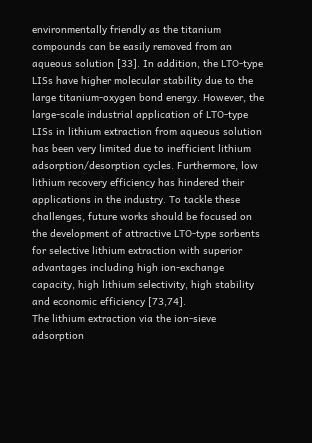environmentally friendly as the titanium compounds can be easily removed from an aqueous solution [33]. In addition, the LTO-type LISs have higher molecular stability due to the large titanium-oxygen bond energy. However, the large-scale industrial application of LTO-type LISs in lithium extraction from aqueous solution has been very limited due to inefficient lithium adsorption/desorption cycles. Furthermore, low lithium recovery efficiency has hindered their applications in the industry. To tackle these challenges, future works should be focused on the development of attractive LTO-type sorbents for selective lithium extraction with superior advantages including high ion-exchange capacity, high lithium selectivity, high stability and economic efficiency [73,74].
The lithium extraction via the ion-sieve adsorption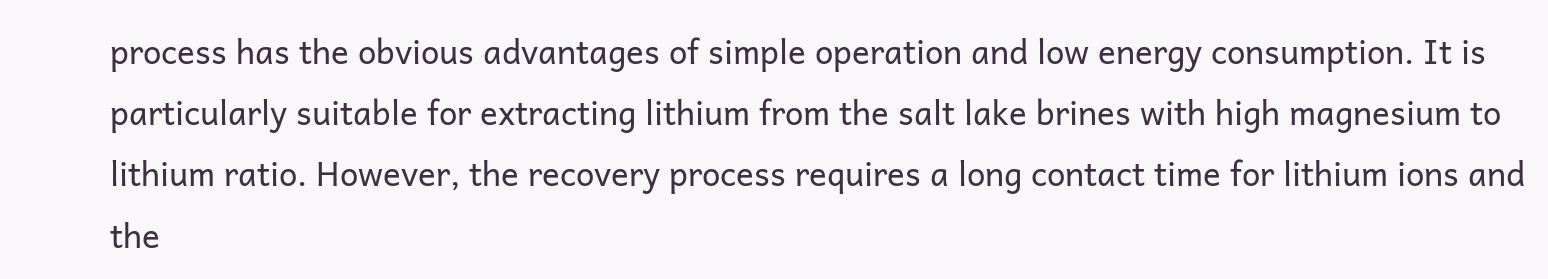process has the obvious advantages of simple operation and low energy consumption. It is particularly suitable for extracting lithium from the salt lake brines with high magnesium to lithium ratio. However, the recovery process requires a long contact time for lithium ions and the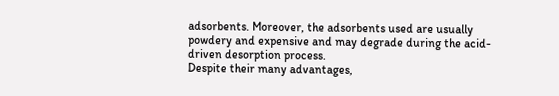adsorbents. Moreover, the adsorbents used are usually powdery and expensive and may degrade during the acid-driven desorption process.
Despite their many advantages,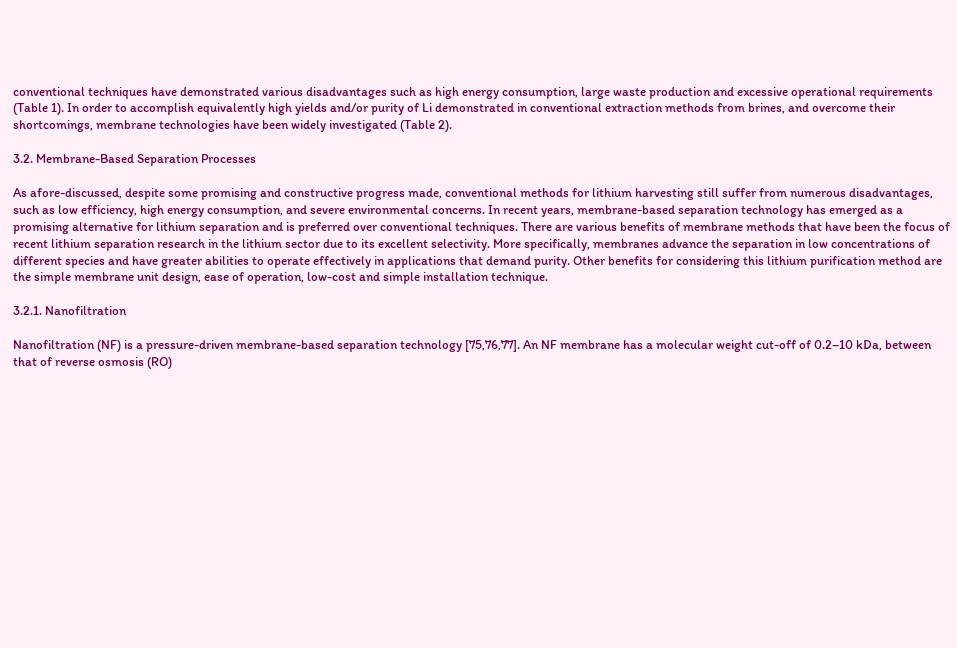conventional techniques have demonstrated various disadvantages such as high energy consumption, large waste production and excessive operational requirements (Table 1). In order to accomplish equivalently high yields and/or purity of Li demonstrated in conventional extraction methods from brines, and overcome their shortcomings, membrane technologies have been widely investigated (Table 2).

3.2. Membrane-Based Separation Processes

As afore-discussed, despite some promising and constructive progress made, conventional methods for lithium harvesting still suffer from numerous disadvantages, such as low efficiency, high energy consumption, and severe environmental concerns. In recent years, membrane-based separation technology has emerged as a promising alternative for lithium separation and is preferred over conventional techniques. There are various benefits of membrane methods that have been the focus of recent lithium separation research in the lithium sector due to its excellent selectivity. More specifically, membranes advance the separation in low concentrations of different species and have greater abilities to operate effectively in applications that demand purity. Other benefits for considering this lithium purification method are the simple membrane unit design, ease of operation, low-cost and simple installation technique.

3.2.1. Nanofiltration

Nanofiltration (NF) is a pressure-driven membrane-based separation technology [75,76,77]. An NF membrane has a molecular weight cut-off of 0.2–10 kDa, between that of reverse osmosis (RO)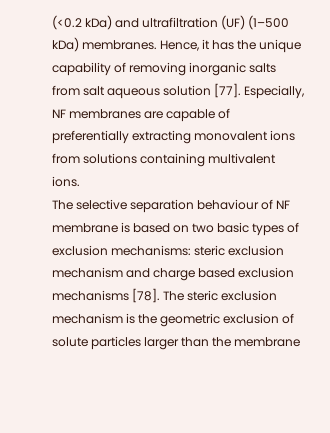(<0.2 kDa) and ultrafiltration (UF) (1–500 kDa) membranes. Hence, it has the unique capability of removing inorganic salts from salt aqueous solution [77]. Especially, NF membranes are capable of preferentially extracting monovalent ions from solutions containing multivalent ions.
The selective separation behaviour of NF membrane is based on two basic types of exclusion mechanisms: steric exclusion mechanism and charge based exclusion mechanisms [78]. The steric exclusion mechanism is the geometric exclusion of solute particles larger than the membrane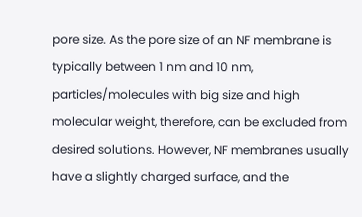pore size. As the pore size of an NF membrane is typically between 1 nm and 10 nm, particles/molecules with big size and high molecular weight, therefore, can be excluded from desired solutions. However, NF membranes usually have a slightly charged surface, and the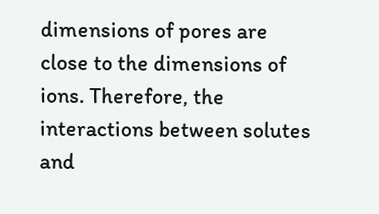dimensions of pores are close to the dimensions of ions. Therefore, the interactions between solutes and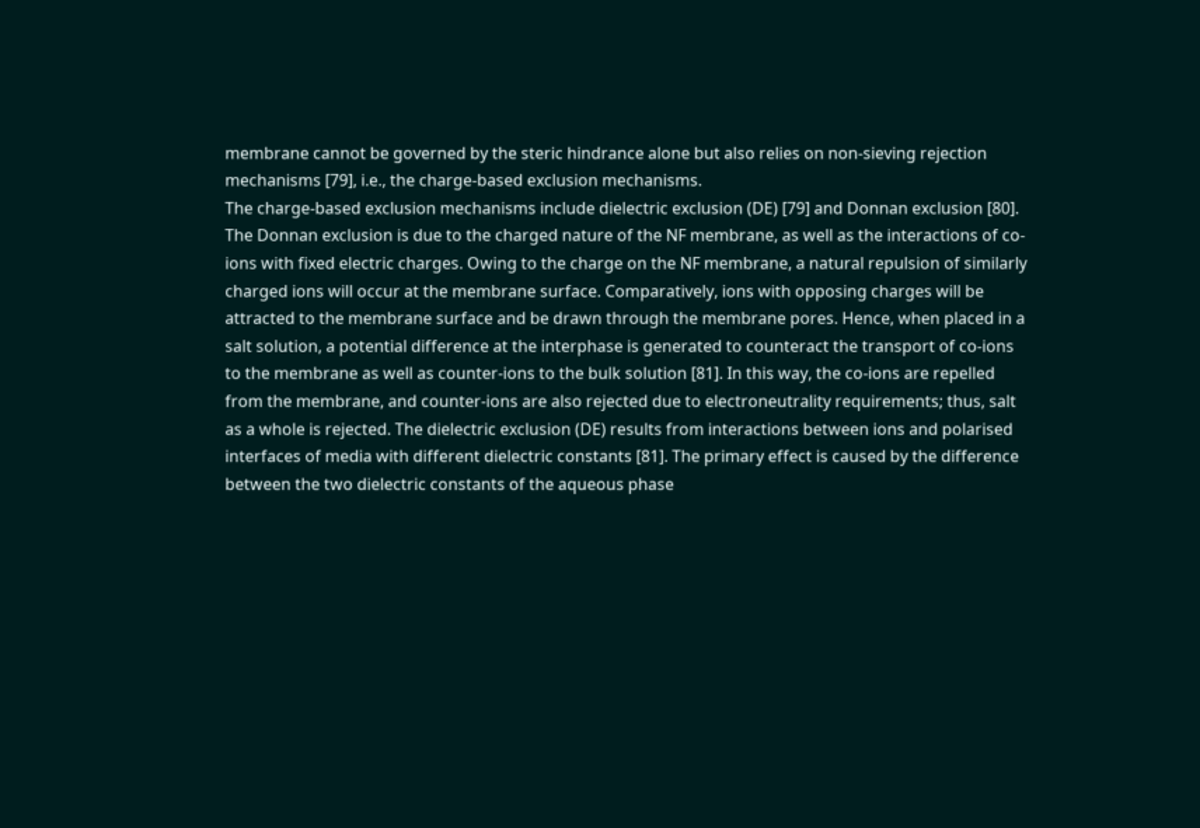membrane cannot be governed by the steric hindrance alone but also relies on non-sieving rejection mechanisms [79], i.e., the charge-based exclusion mechanisms.
The charge-based exclusion mechanisms include dielectric exclusion (DE) [79] and Donnan exclusion [80]. The Donnan exclusion is due to the charged nature of the NF membrane, as well as the interactions of co-ions with fixed electric charges. Owing to the charge on the NF membrane, a natural repulsion of similarly charged ions will occur at the membrane surface. Comparatively, ions with opposing charges will be attracted to the membrane surface and be drawn through the membrane pores. Hence, when placed in a salt solution, a potential difference at the interphase is generated to counteract the transport of co-ions to the membrane as well as counter-ions to the bulk solution [81]. In this way, the co-ions are repelled from the membrane, and counter-ions are also rejected due to electroneutrality requirements; thus, salt as a whole is rejected. The dielectric exclusion (DE) results from interactions between ions and polarised interfaces of media with different dielectric constants [81]. The primary effect is caused by the difference between the two dielectric constants of the aqueous phase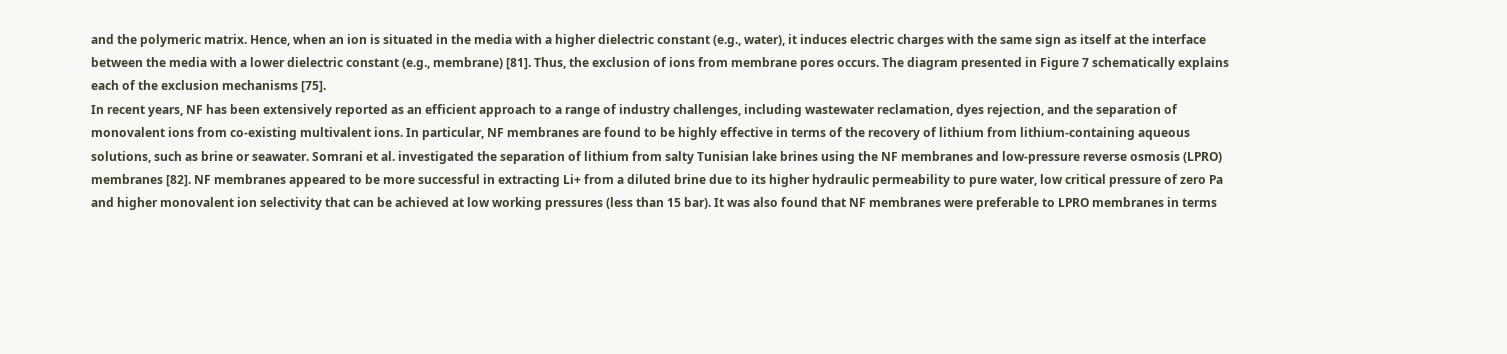and the polymeric matrix. Hence, when an ion is situated in the media with a higher dielectric constant (e.g., water), it induces electric charges with the same sign as itself at the interface between the media with a lower dielectric constant (e.g., membrane) [81]. Thus, the exclusion of ions from membrane pores occurs. The diagram presented in Figure 7 schematically explains each of the exclusion mechanisms [75].
In recent years, NF has been extensively reported as an efficient approach to a range of industry challenges, including wastewater reclamation, dyes rejection, and the separation of monovalent ions from co-existing multivalent ions. In particular, NF membranes are found to be highly effective in terms of the recovery of lithium from lithium-containing aqueous solutions, such as brine or seawater. Somrani et al. investigated the separation of lithium from salty Tunisian lake brines using the NF membranes and low-pressure reverse osmosis (LPRO) membranes [82]. NF membranes appeared to be more successful in extracting Li+ from a diluted brine due to its higher hydraulic permeability to pure water, low critical pressure of zero Pa and higher monovalent ion selectivity that can be achieved at low working pressures (less than 15 bar). It was also found that NF membranes were preferable to LPRO membranes in terms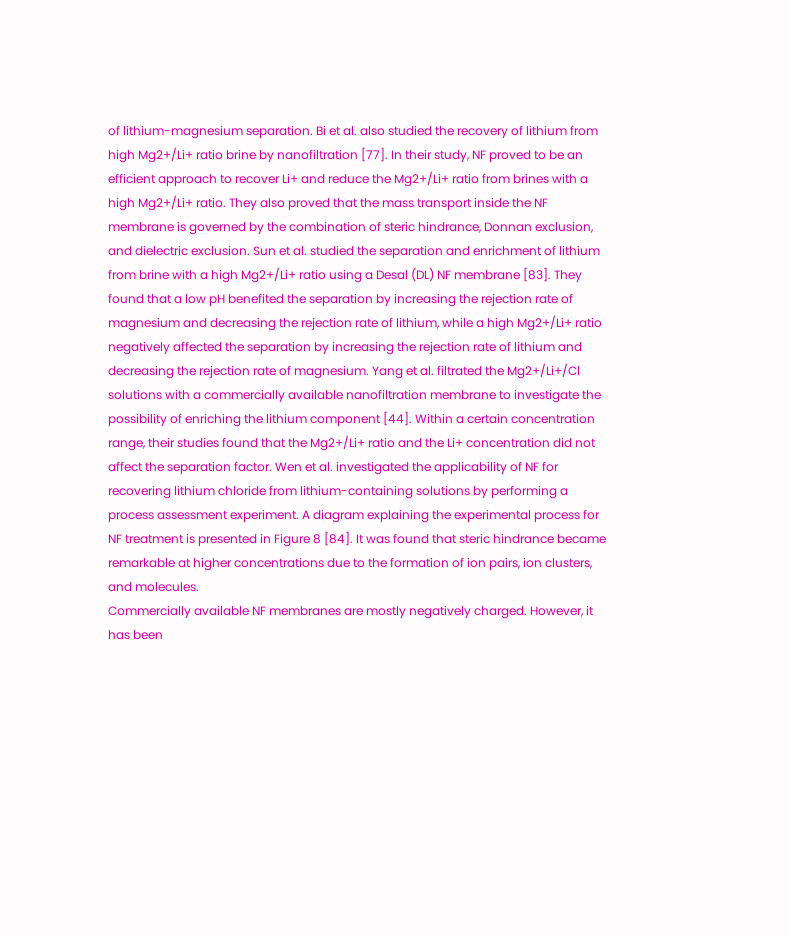of lithium-magnesium separation. Bi et al. also studied the recovery of lithium from high Mg2+/Li+ ratio brine by nanofiltration [77]. In their study, NF proved to be an efficient approach to recover Li+ and reduce the Mg2+/Li+ ratio from brines with a high Mg2+/Li+ ratio. They also proved that the mass transport inside the NF membrane is governed by the combination of steric hindrance, Donnan exclusion, and dielectric exclusion. Sun et al. studied the separation and enrichment of lithium from brine with a high Mg2+/Li+ ratio using a Desal (DL) NF membrane [83]. They found that a low pH benefited the separation by increasing the rejection rate of magnesium and decreasing the rejection rate of lithium, while a high Mg2+/Li+ ratio negatively affected the separation by increasing the rejection rate of lithium and decreasing the rejection rate of magnesium. Yang et al. filtrated the Mg2+/Li+/Cl solutions with a commercially available nanofiltration membrane to investigate the possibility of enriching the lithium component [44]. Within a certain concentration range, their studies found that the Mg2+/Li+ ratio and the Li+ concentration did not affect the separation factor. Wen et al. investigated the applicability of NF for recovering lithium chloride from lithium-containing solutions by performing a process assessment experiment. A diagram explaining the experimental process for NF treatment is presented in Figure 8 [84]. It was found that steric hindrance became remarkable at higher concentrations due to the formation of ion pairs, ion clusters, and molecules.
Commercially available NF membranes are mostly negatively charged. However, it has been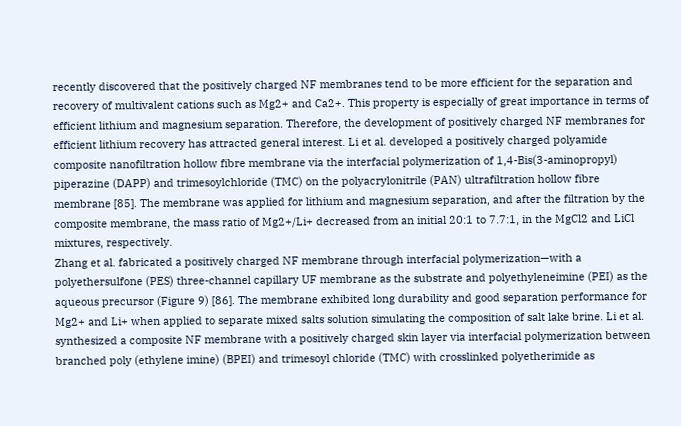recently discovered that the positively charged NF membranes tend to be more efficient for the separation and recovery of multivalent cations such as Mg2+ and Ca2+. This property is especially of great importance in terms of efficient lithium and magnesium separation. Therefore, the development of positively charged NF membranes for efficient lithium recovery has attracted general interest. Li et al. developed a positively charged polyamide composite nanofiltration hollow fibre membrane via the interfacial polymerization of 1,4-Bis(3-aminopropyl) piperazine (DAPP) and trimesoylchloride (TMC) on the polyacrylonitrile (PAN) ultrafiltration hollow fibre membrane [85]. The membrane was applied for lithium and magnesium separation, and after the filtration by the composite membrane, the mass ratio of Mg2+/Li+ decreased from an initial 20:1 to 7.7:1, in the MgCl2 and LiCl mixtures, respectively.
Zhang et al. fabricated a positively charged NF membrane through interfacial polymerization—with a polyethersulfone (PES) three-channel capillary UF membrane as the substrate and polyethyleneimine (PEI) as the aqueous precursor (Figure 9) [86]. The membrane exhibited long durability and good separation performance for Mg2+ and Li+ when applied to separate mixed salts solution simulating the composition of salt lake brine. Li et al. synthesized a composite NF membrane with a positively charged skin layer via interfacial polymerization between branched poly (ethylene imine) (BPEI) and trimesoyl chloride (TMC) with crosslinked polyetherimide as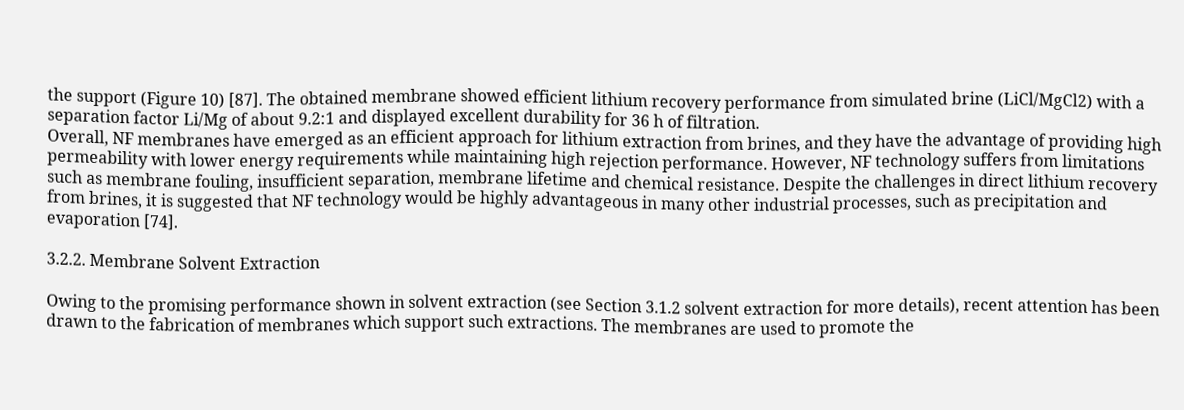the support (Figure 10) [87]. The obtained membrane showed efficient lithium recovery performance from simulated brine (LiCl/MgCl2) with a separation factor Li/Mg of about 9.2:1 and displayed excellent durability for 36 h of filtration.
Overall, NF membranes have emerged as an efficient approach for lithium extraction from brines, and they have the advantage of providing high permeability with lower energy requirements while maintaining high rejection performance. However, NF technology suffers from limitations such as membrane fouling, insufficient separation, membrane lifetime and chemical resistance. Despite the challenges in direct lithium recovery from brines, it is suggested that NF technology would be highly advantageous in many other industrial processes, such as precipitation and evaporation [74].

3.2.2. Membrane Solvent Extraction

Owing to the promising performance shown in solvent extraction (see Section 3.1.2 solvent extraction for more details), recent attention has been drawn to the fabrication of membranes which support such extractions. The membranes are used to promote the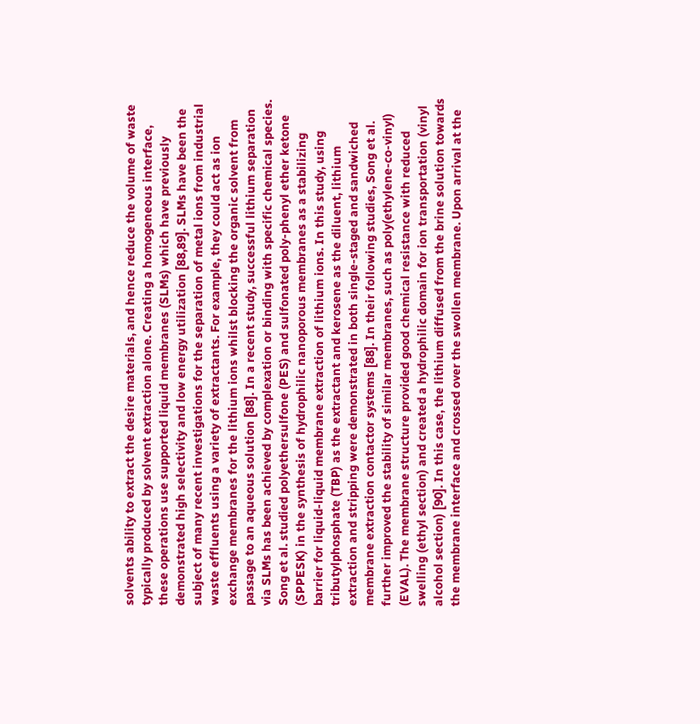solvents ability to extract the desire materials, and hence reduce the volume of waste typically produced by solvent extraction alone. Creating a homogeneous interface, these operations use supported liquid membranes (SLMs) which have previously demonstrated high selectivity and low energy utilization [88,89]. SLMs have been the subject of many recent investigations for the separation of metal ions from industrial waste effluents using a variety of extractants. For example, they could act as ion exchange membranes for the lithium ions whilst blocking the organic solvent from passage to an aqueous solution [88]. In a recent study, successful lithium separation via SLMs has been achieved by complexation or binding with specific chemical species. Song et al. studied polyethersulfone (PES) and sulfonated poly-phenyl ether ketone (SPPESK) in the synthesis of hydrophilic nanoporous membranes as a stabilizing barrier for liquid-liquid membrane extraction of lithium ions. In this study, using tributylphosphate (TBP) as the extractant and kerosene as the diluent, lithium extraction and stripping were demonstrated in both single-staged and sandwiched membrane extraction contactor systems [88]. In their following studies, Song et al. further improved the stability of similar membranes, such as poly(ethylene-co-vinyl) (EVAL). The membrane structure provided good chemical resistance with reduced swelling (ethyl section) and created a hydrophilic domain for ion transportation (vinyl alcohol section) [90]. In this case, the lithium diffused from the brine solution towards the membrane interface and crossed over the swollen membrane. Upon arrival at the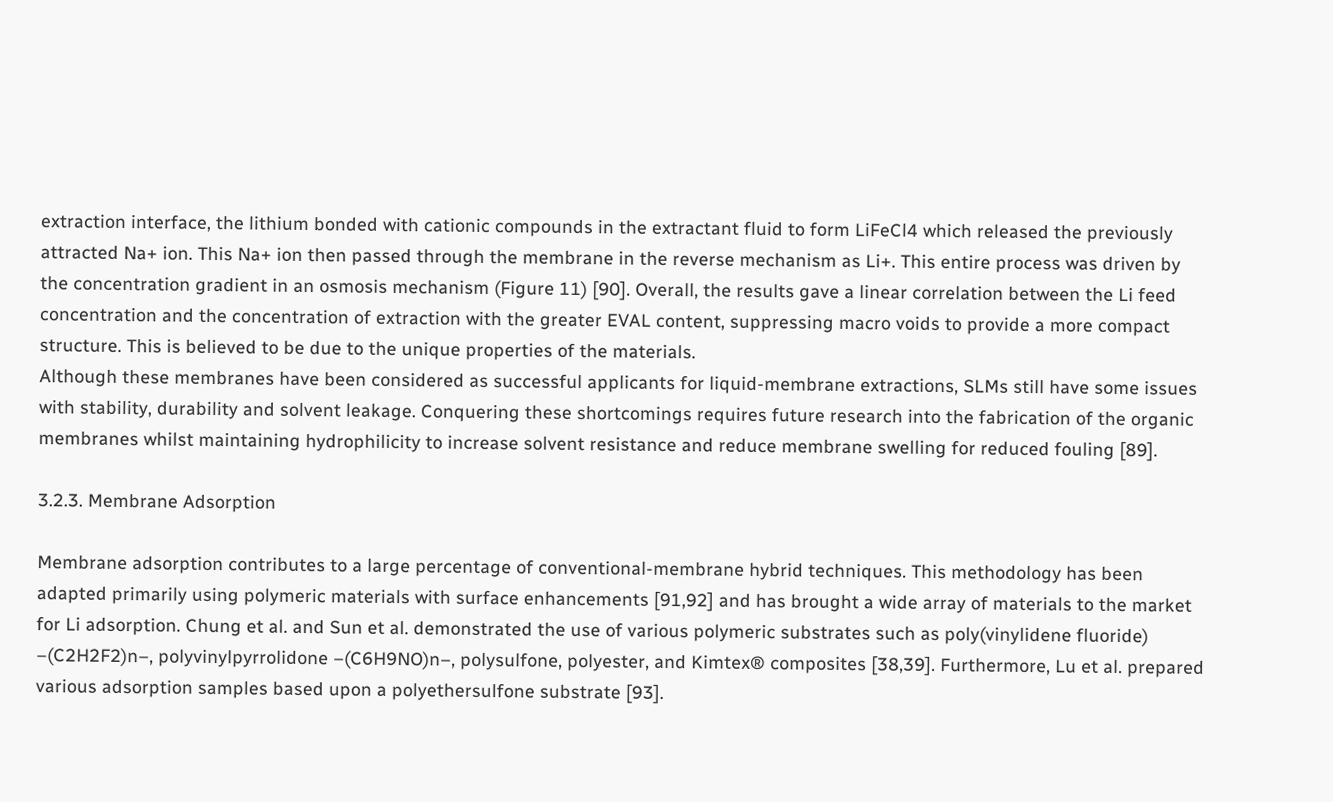extraction interface, the lithium bonded with cationic compounds in the extractant fluid to form LiFeCl4 which released the previously attracted Na+ ion. This Na+ ion then passed through the membrane in the reverse mechanism as Li+. This entire process was driven by the concentration gradient in an osmosis mechanism (Figure 11) [90]. Overall, the results gave a linear correlation between the Li feed concentration and the concentration of extraction with the greater EVAL content, suppressing macro voids to provide a more compact structure. This is believed to be due to the unique properties of the materials.
Although these membranes have been considered as successful applicants for liquid-membrane extractions, SLMs still have some issues with stability, durability and solvent leakage. Conquering these shortcomings requires future research into the fabrication of the organic membranes whilst maintaining hydrophilicity to increase solvent resistance and reduce membrane swelling for reduced fouling [89].

3.2.3. Membrane Adsorption

Membrane adsorption contributes to a large percentage of conventional-membrane hybrid techniques. This methodology has been adapted primarily using polymeric materials with surface enhancements [91,92] and has brought a wide array of materials to the market for Li adsorption. Chung et al. and Sun et al. demonstrated the use of various polymeric substrates such as poly(vinylidene fluoride) –(C2H2F2)n–, polyvinylpyrrolidone –(C6H9NO)n–, polysulfone, polyester, and Kimtex® composites [38,39]. Furthermore, Lu et al. prepared various adsorption samples based upon a polyethersulfone substrate [93].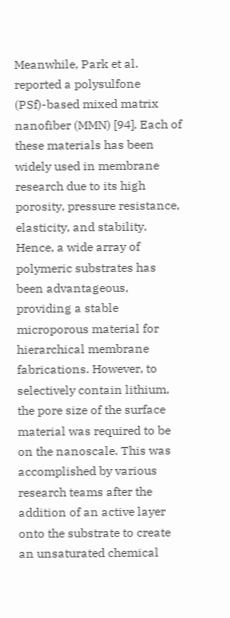Meanwhile, Park et al. reported a polysulfone (PSf)-based mixed matrix nanofiber (MMN) [94]. Each of these materials has been widely used in membrane research due to its high porosity, pressure resistance, elasticity, and stability.
Hence, a wide array of polymeric substrates has been advantageous, providing a stable microporous material for hierarchical membrane fabrications. However, to selectively contain lithium, the pore size of the surface material was required to be on the nanoscale. This was accomplished by various research teams after the addition of an active layer onto the substrate to create an unsaturated chemical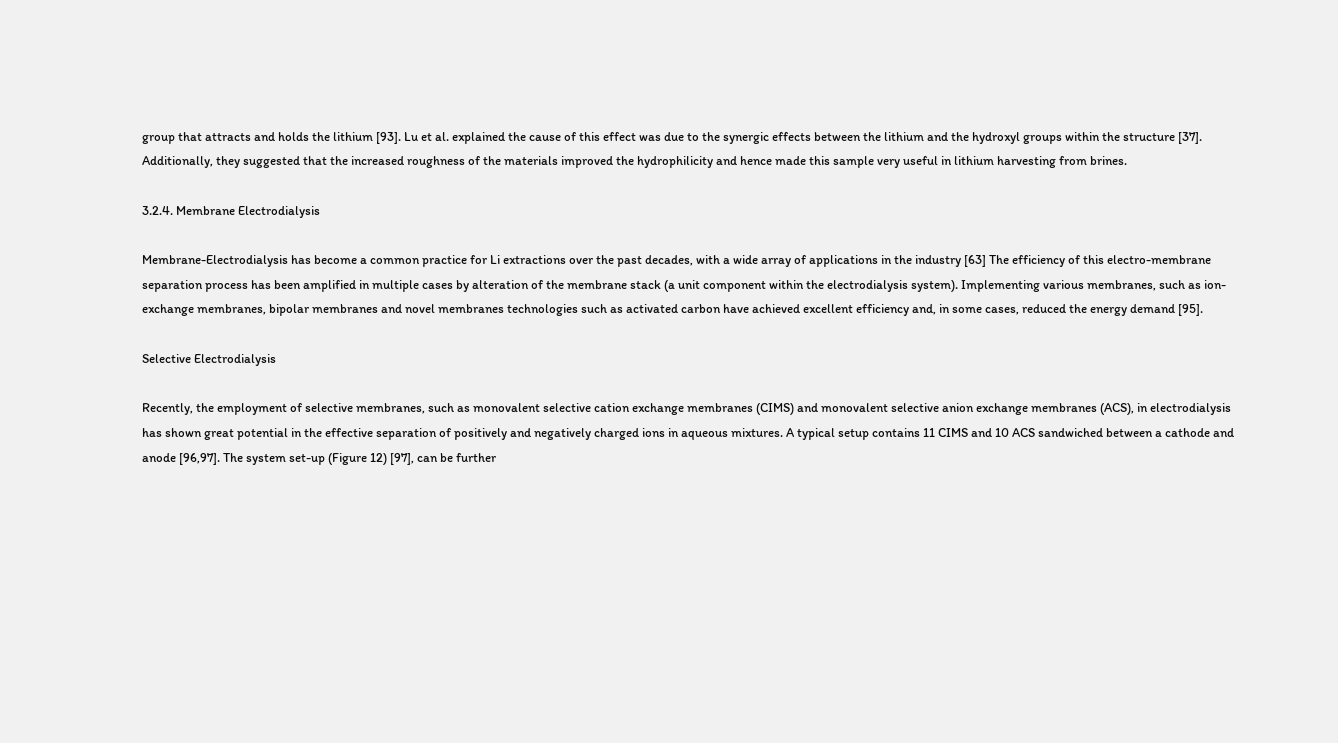group that attracts and holds the lithium [93]. Lu et al. explained the cause of this effect was due to the synergic effects between the lithium and the hydroxyl groups within the structure [37]. Additionally, they suggested that the increased roughness of the materials improved the hydrophilicity and hence made this sample very useful in lithium harvesting from brines.

3.2.4. Membrane Electrodialysis

Membrane-Electrodialysis has become a common practice for Li extractions over the past decades, with a wide array of applications in the industry [63] The efficiency of this electro-membrane separation process has been amplified in multiple cases by alteration of the membrane stack (a unit component within the electrodialysis system). Implementing various membranes, such as ion-exchange membranes, bipolar membranes and novel membranes technologies such as activated carbon have achieved excellent efficiency and, in some cases, reduced the energy demand [95].

Selective Electrodialysis

Recently, the employment of selective membranes, such as monovalent selective cation exchange membranes (CIMS) and monovalent selective anion exchange membranes (ACS), in electrodialysis has shown great potential in the effective separation of positively and negatively charged ions in aqueous mixtures. A typical setup contains 11 CIMS and 10 ACS sandwiched between a cathode and anode [96,97]. The system set-up (Figure 12) [97], can be further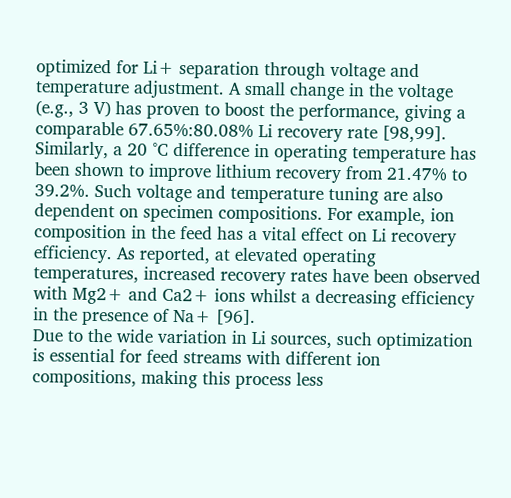optimized for Li+ separation through voltage and temperature adjustment. A small change in the voltage (e.g., 3 V) has proven to boost the performance, giving a comparable 67.65%:80.08% Li recovery rate [98,99]. Similarly, a 20 °C difference in operating temperature has been shown to improve lithium recovery from 21.47% to 39.2%. Such voltage and temperature tuning are also dependent on specimen compositions. For example, ion composition in the feed has a vital effect on Li recovery efficiency. As reported, at elevated operating temperatures, increased recovery rates have been observed with Mg2+ and Ca2+ ions whilst a decreasing efficiency in the presence of Na+ [96].
Due to the wide variation in Li sources, such optimization is essential for feed streams with different ion compositions, making this process less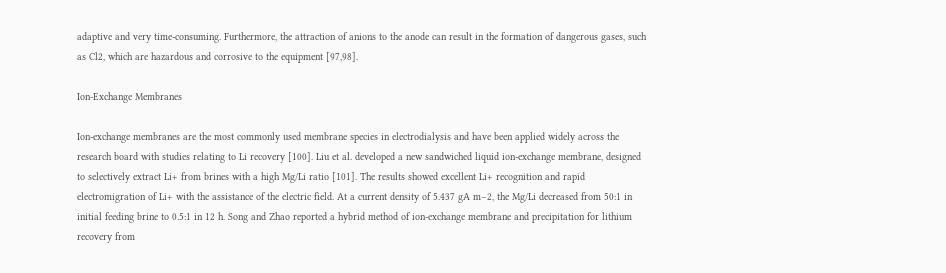adaptive and very time-consuming. Furthermore, the attraction of anions to the anode can result in the formation of dangerous gases, such as Cl2, which are hazardous and corrosive to the equipment [97,98].

Ion-Exchange Membranes

Ion-exchange membranes are the most commonly used membrane species in electrodialysis and have been applied widely across the research board with studies relating to Li recovery [100]. Liu et al. developed a new sandwiched liquid ion-exchange membrane, designed to selectively extract Li+ from brines with a high Mg/Li ratio [101]. The results showed excellent Li+ recognition and rapid electromigration of Li+ with the assistance of the electric field. At a current density of 5.437 gA m−2, the Mg/Li decreased from 50:1 in initial feeding brine to 0.5:1 in 12 h. Song and Zhao reported a hybrid method of ion-exchange membrane and precipitation for lithium recovery from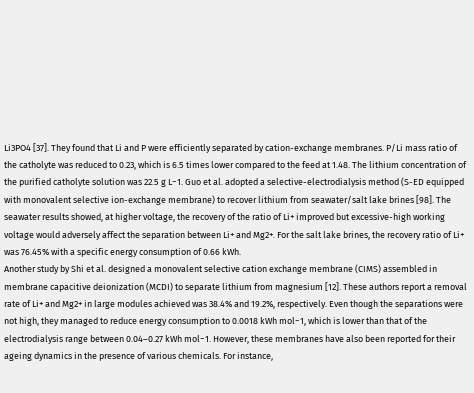Li3PO4 [37]. They found that Li and P were efficiently separated by cation-exchange membranes. P/Li mass ratio of the catholyte was reduced to 0.23, which is 6.5 times lower compared to the feed at 1.48. The lithium concentration of the purified catholyte solution was 22.5 g L−1. Guo et al. adopted a selective-electrodialysis method (S-ED equipped with monovalent selective ion-exchange membrane) to recover lithium from seawater/salt lake brines [98]. The seawater results showed, at higher voltage, the recovery of the ratio of Li+ improved but excessive-high working voltage would adversely affect the separation between Li+ and Mg2+. For the salt lake brines, the recovery ratio of Li+ was 76.45% with a specific energy consumption of 0.66 kWh.
Another study by Shi et al. designed a monovalent selective cation exchange membrane (CIMS) assembled in membrane capacitive deionization (MCDI) to separate lithium from magnesium [12]. These authors report a removal rate of Li+ and Mg2+ in large modules achieved was 38.4% and 19.2%, respectively. Even though the separations were not high, they managed to reduce energy consumption to 0.0018 kWh mol−1, which is lower than that of the electrodialysis range between 0.04–0.27 kWh mol−1. However, these membranes have also been reported for their ageing dynamics in the presence of various chemicals. For instance,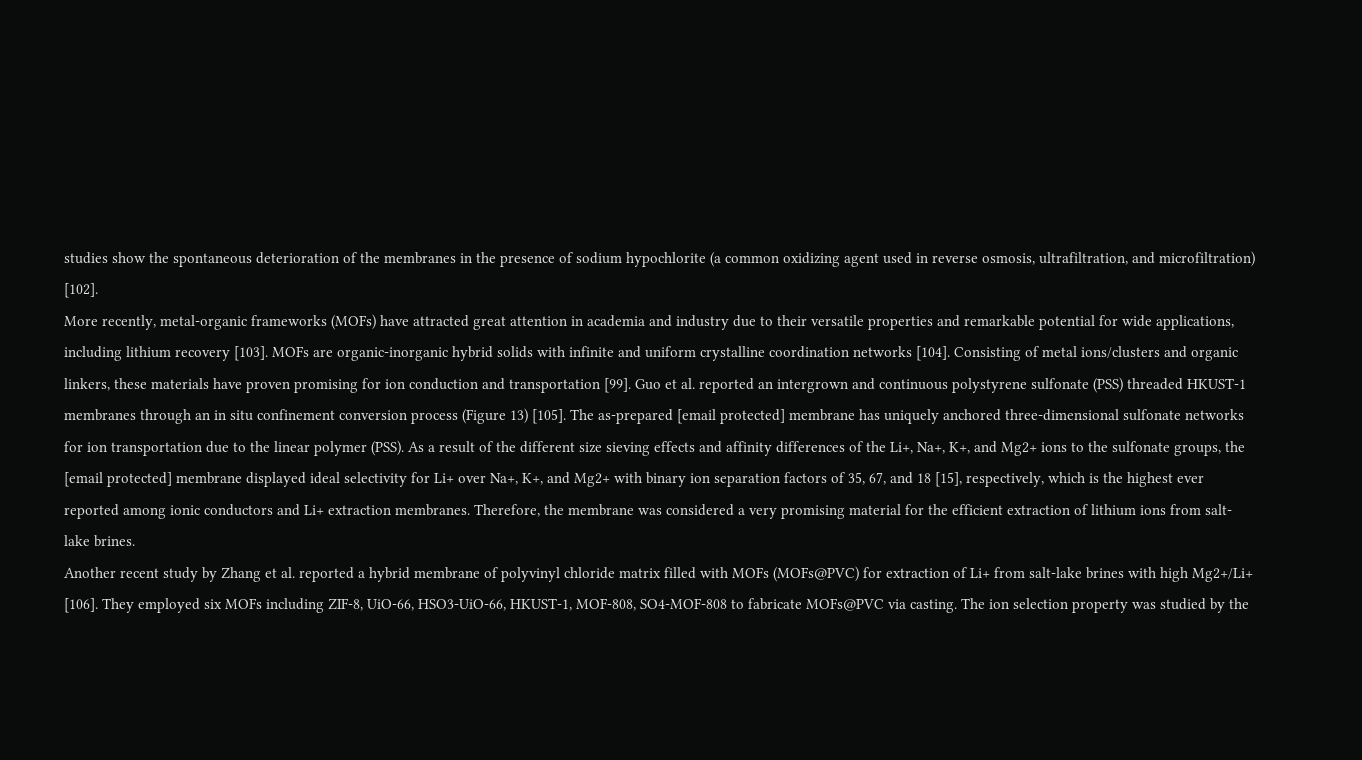studies show the spontaneous deterioration of the membranes in the presence of sodium hypochlorite (a common oxidizing agent used in reverse osmosis, ultrafiltration, and microfiltration) [102].
More recently, metal-organic frameworks (MOFs) have attracted great attention in academia and industry due to their versatile properties and remarkable potential for wide applications, including lithium recovery [103]. MOFs are organic-inorganic hybrid solids with infinite and uniform crystalline coordination networks [104]. Consisting of metal ions/clusters and organic linkers, these materials have proven promising for ion conduction and transportation [99]. Guo et al. reported an intergrown and continuous polystyrene sulfonate (PSS) threaded HKUST-1 membranes through an in situ confinement conversion process (Figure 13) [105]. The as-prepared [email protected] membrane has uniquely anchored three-dimensional sulfonate networks for ion transportation due to the linear polymer (PSS). As a result of the different size sieving effects and affinity differences of the Li+, Na+, K+, and Mg2+ ions to the sulfonate groups, the [email protected] membrane displayed ideal selectivity for Li+ over Na+, K+, and Mg2+ with binary ion separation factors of 35, 67, and 18 [15], respectively, which is the highest ever reported among ionic conductors and Li+ extraction membranes. Therefore, the membrane was considered a very promising material for the efficient extraction of lithium ions from salt-lake brines.
Another recent study by Zhang et al. reported a hybrid membrane of polyvinyl chloride matrix filled with MOFs (MOFs@PVC) for extraction of Li+ from salt-lake brines with high Mg2+/Li+ [106]. They employed six MOFs including ZIF-8, UiO-66, HSO3-UiO-66, HKUST-1, MOF-808, SO4-MOF-808 to fabricate MOFs@PVC via casting. The ion selection property was studied by the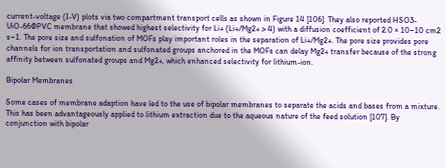current-voltage (I-V) plots via two compartment transport cells as shown in Figure 14 [106]. They also reported HSO3-UiO-66@PVC membrane that showed highest selectivity for Li+ (Li+/Mg2+ > 4) with a diffusion coefficient of 2.0 × 10−10 cm2 s−1. The pore size and sulfonation of MOFs play important roles in the separation of Li+/Mg2+. The pore size provides pore channels for ion transportation and sulfonated groups anchored in the MOFs can delay Mg2+ transfer because of the strong affinity between sulfonated groups and Mg2+, which enhanced selectivity for lithium-ion.

Bipolar Membranes

Some cases of membrane adaption have led to the use of bipolar membranes to separate the acids and bases from a mixture. This has been advantageously applied to lithium extraction due to the aqueous nature of the feed solution [107]. By conjunction with bipolar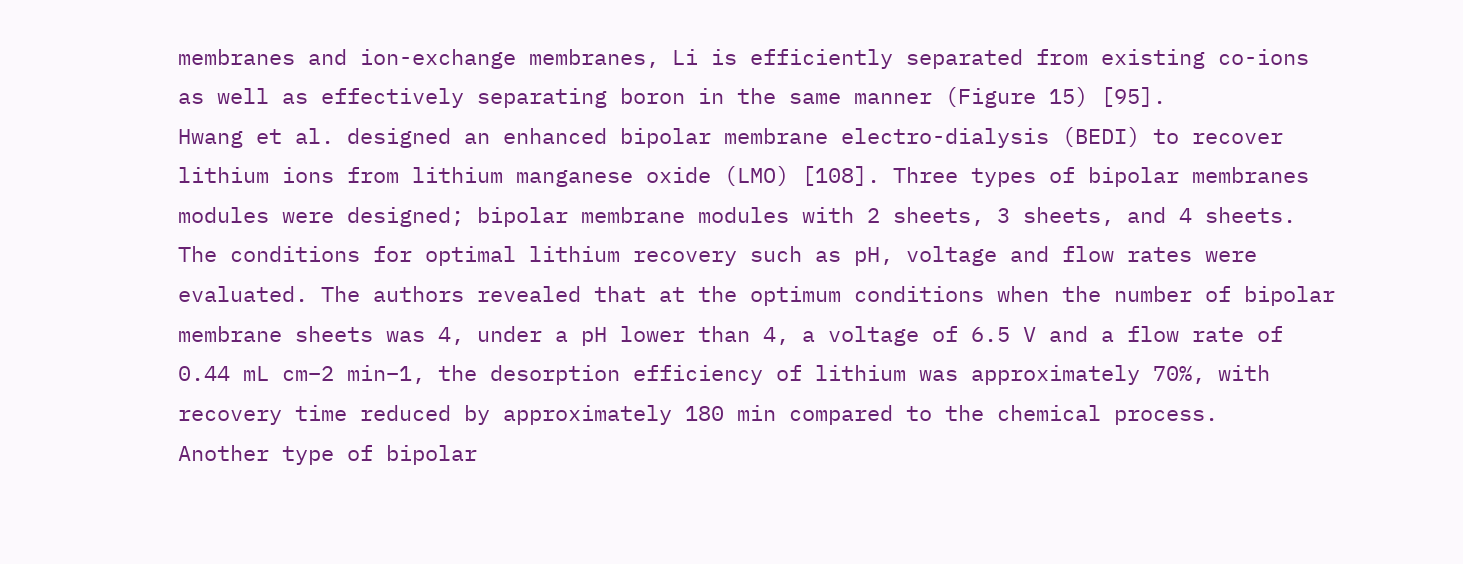membranes and ion-exchange membranes, Li is efficiently separated from existing co-ions as well as effectively separating boron in the same manner (Figure 15) [95].
Hwang et al. designed an enhanced bipolar membrane electro-dialysis (BEDI) to recover lithium ions from lithium manganese oxide (LMO) [108]. Three types of bipolar membranes modules were designed; bipolar membrane modules with 2 sheets, 3 sheets, and 4 sheets. The conditions for optimal lithium recovery such as pH, voltage and flow rates were evaluated. The authors revealed that at the optimum conditions when the number of bipolar membrane sheets was 4, under a pH lower than 4, a voltage of 6.5 V and a flow rate of 0.44 mL cm−2 min−1, the desorption efficiency of lithium was approximately 70%, with recovery time reduced by approximately 180 min compared to the chemical process.
Another type of bipolar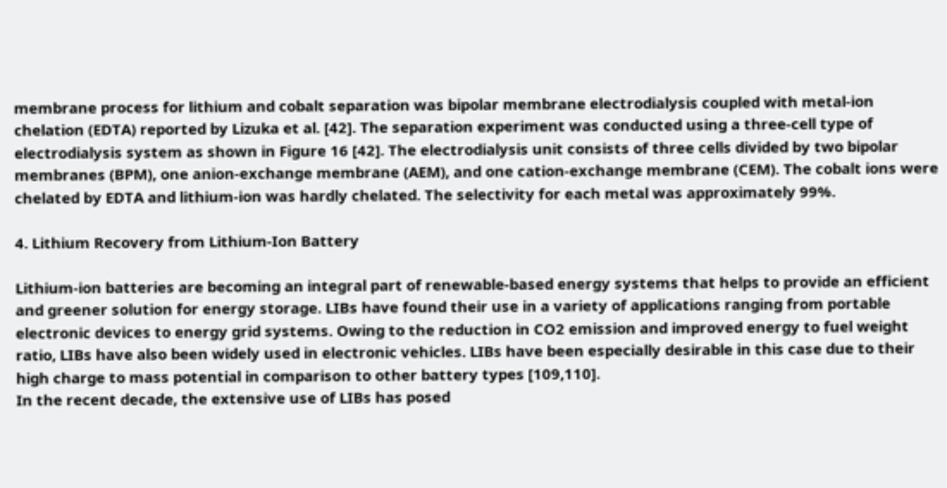membrane process for lithium and cobalt separation was bipolar membrane electrodialysis coupled with metal-ion chelation (EDTA) reported by Lizuka et al. [42]. The separation experiment was conducted using a three-cell type of electrodialysis system as shown in Figure 16 [42]. The electrodialysis unit consists of three cells divided by two bipolar membranes (BPM), one anion-exchange membrane (AEM), and one cation-exchange membrane (CEM). The cobalt ions were chelated by EDTA and lithium-ion was hardly chelated. The selectivity for each metal was approximately 99%.

4. Lithium Recovery from Lithium-Ion Battery

Lithium-ion batteries are becoming an integral part of renewable-based energy systems that helps to provide an efficient and greener solution for energy storage. LIBs have found their use in a variety of applications ranging from portable electronic devices to energy grid systems. Owing to the reduction in CO2 emission and improved energy to fuel weight ratio, LIBs have also been widely used in electronic vehicles. LIBs have been especially desirable in this case due to their high charge to mass potential in comparison to other battery types [109,110].
In the recent decade, the extensive use of LIBs has posed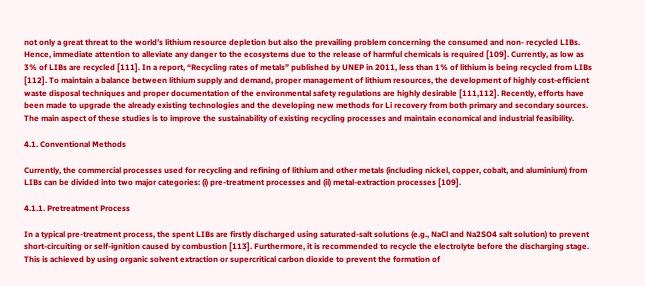not only a great threat to the world’s lithium resource depletion but also the prevailing problem concerning the consumed and non- recycled LIBs. Hence, immediate attention to alleviate any danger to the ecosystems due to the release of harmful chemicals is required [109]. Currently, as low as 3% of LIBs are recycled [111]. In a report, “Recycling rates of metals” published by UNEP in 2011, less than 1% of lithium is being recycled from LIBs [112]. To maintain a balance between lithium supply and demand, proper management of lithium resources, the development of highly cost-efficient waste disposal techniques and proper documentation of the environmental safety regulations are highly desirable [111,112]. Recently, efforts have been made to upgrade the already existing technologies and the developing new methods for Li recovery from both primary and secondary sources. The main aspect of these studies is to improve the sustainability of existing recycling processes and maintain economical and industrial feasibility.

4.1. Conventional Methods

Currently, the commercial processes used for recycling and refining of lithium and other metals (including nickel, copper, cobalt, and aluminium) from LIBs can be divided into two major categories: (i) pre-treatment processes and (ii) metal-extraction processes [109].

4.1.1. Pretreatment Process

In a typical pre-treatment process, the spent LIBs are firstly discharged using saturated-salt solutions (e.g., NaCl and Na2SO4 salt solution) to prevent short-circuiting or self-ignition caused by combustion [113]. Furthermore, it is recommended to recycle the electrolyte before the discharging stage. This is achieved by using organic solvent extraction or supercritical carbon dioxide to prevent the formation of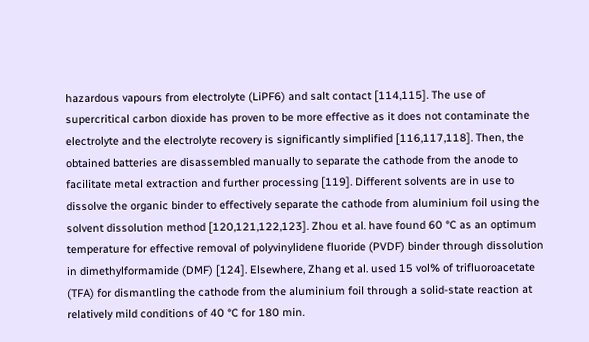hazardous vapours from electrolyte (LiPF6) and salt contact [114,115]. The use of supercritical carbon dioxide has proven to be more effective as it does not contaminate the electrolyte and the electrolyte recovery is significantly simplified [116,117,118]. Then, the obtained batteries are disassembled manually to separate the cathode from the anode to facilitate metal extraction and further processing [119]. Different solvents are in use to dissolve the organic binder to effectively separate the cathode from aluminium foil using the solvent dissolution method [120,121,122,123]. Zhou et al. have found 60 °C as an optimum temperature for effective removal of polyvinylidene fluoride (PVDF) binder through dissolution in dimethylformamide (DMF) [124]. Elsewhere, Zhang et al. used 15 vol% of trifluoroacetate (TFA) for dismantling the cathode from the aluminium foil through a solid-state reaction at relatively mild conditions of 40 °C for 180 min.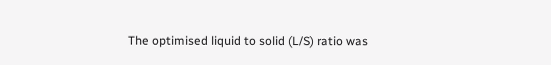The optimised liquid to solid (L/S) ratio was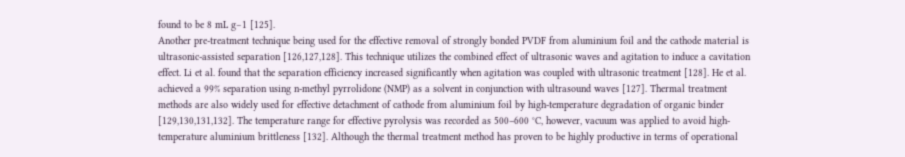found to be 8 mL g−1 [125].
Another pre-treatment technique being used for the effective removal of strongly bonded PVDF from aluminium foil and the cathode material is ultrasonic-assisted separation [126,127,128]. This technique utilizes the combined effect of ultrasonic waves and agitation to induce a cavitation effect. Li et al. found that the separation efficiency increased significantly when agitation was coupled with ultrasonic treatment [128]. He et al. achieved a 99% separation using n-methyl pyrrolidone (NMP) as a solvent in conjunction with ultrasound waves [127]. Thermal treatment methods are also widely used for effective detachment of cathode from aluminium foil by high-temperature degradation of organic binder [129,130,131,132]. The temperature range for effective pyrolysis was recorded as 500–600 °C, however, vacuum was applied to avoid high-temperature aluminium brittleness [132]. Although the thermal treatment method has proven to be highly productive in terms of operational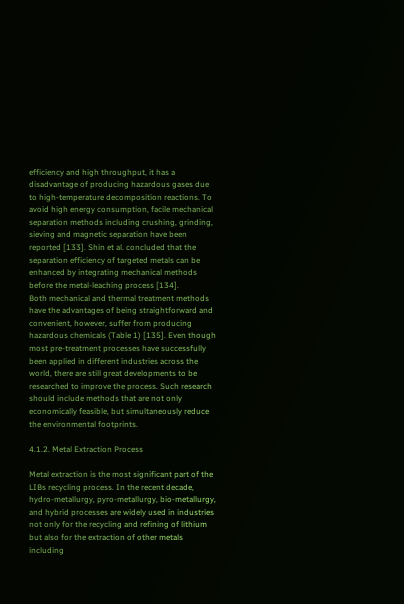efficiency and high throughput, it has a disadvantage of producing hazardous gases due to high-temperature decomposition reactions. To avoid high energy consumption, facile mechanical separation methods including crushing, grinding, sieving and magnetic separation have been reported [133]. Shin et al. concluded that the separation efficiency of targeted metals can be enhanced by integrating mechanical methods before the metal-leaching process [134].
Both mechanical and thermal treatment methods have the advantages of being straightforward and convenient, however, suffer from producing hazardous chemicals (Table 1) [135]. Even though most pre-treatment processes have successfully been applied in different industries across the world, there are still great developments to be researched to improve the process. Such research should include methods that are not only economically feasible, but simultaneously reduce the environmental footprints.

4.1.2. Metal Extraction Process

Metal extraction is the most significant part of the LIBs recycling process. In the recent decade, hydro-metallurgy, pyro-metallurgy, bio-metallurgy, and hybrid processes are widely used in industries not only for the recycling and refining of lithium but also for the extraction of other metals including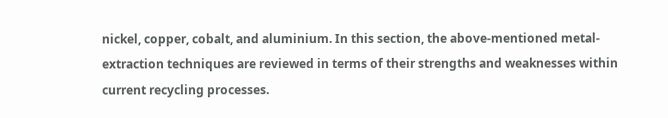nickel, copper, cobalt, and aluminium. In this section, the above-mentioned metal-extraction techniques are reviewed in terms of their strengths and weaknesses within current recycling processes.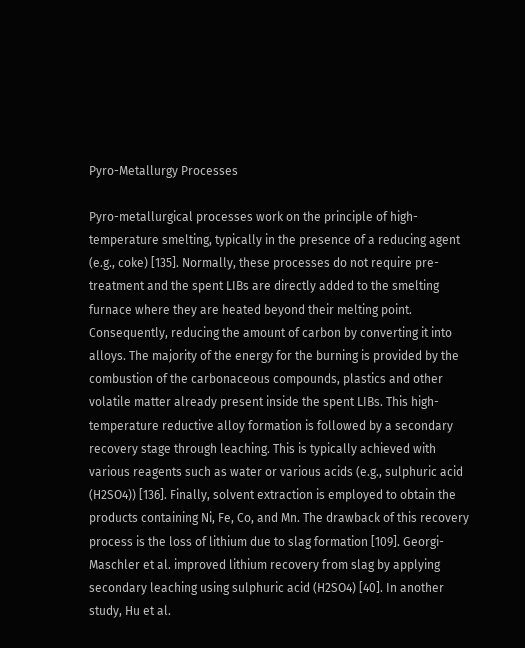Pyro-Metallurgy Processes

Pyro-metallurgical processes work on the principle of high-temperature smelting, typically in the presence of a reducing agent (e.g., coke) [135]. Normally, these processes do not require pre-treatment and the spent LIBs are directly added to the smelting furnace where they are heated beyond their melting point. Consequently, reducing the amount of carbon by converting it into alloys. The majority of the energy for the burning is provided by the combustion of the carbonaceous compounds, plastics and other volatile matter already present inside the spent LIBs. This high-temperature reductive alloy formation is followed by a secondary recovery stage through leaching. This is typically achieved with various reagents such as water or various acids (e.g., sulphuric acid (H2SO4)) [136]. Finally, solvent extraction is employed to obtain the products containing Ni, Fe, Co, and Mn. The drawback of this recovery process is the loss of lithium due to slag formation [109]. Georgi-Maschler et al. improved lithium recovery from slag by applying secondary leaching using sulphuric acid (H2SO4) [40]. In another study, Hu et al.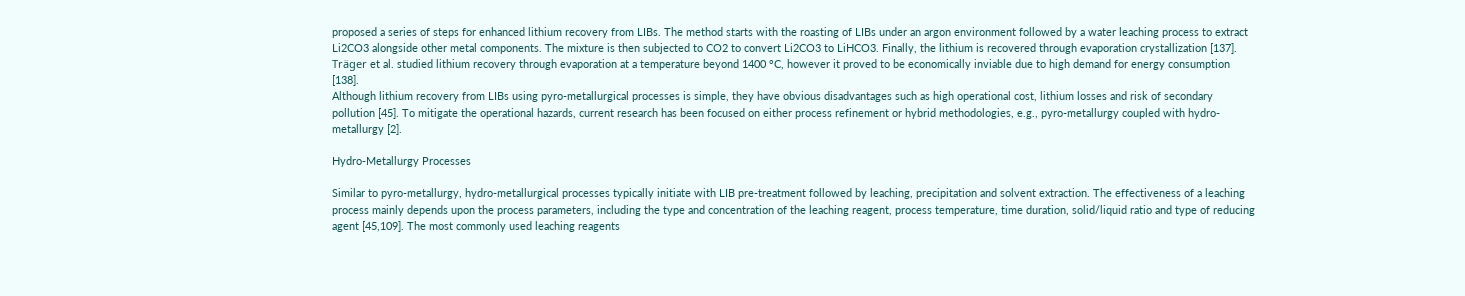proposed a series of steps for enhanced lithium recovery from LIBs. The method starts with the roasting of LIBs under an argon environment followed by a water leaching process to extract Li2CO3 alongside other metal components. The mixture is then subjected to CO2 to convert Li2CO3 to LiHCO3. Finally, the lithium is recovered through evaporation crystallization [137]. Träger et al. studied lithium recovery through evaporation at a temperature beyond 1400 °C, however it proved to be economically inviable due to high demand for energy consumption [138].
Although lithium recovery from LIBs using pyro-metallurgical processes is simple, they have obvious disadvantages such as high operational cost, lithium losses and risk of secondary pollution [45]. To mitigate the operational hazards, current research has been focused on either process refinement or hybrid methodologies, e.g., pyro-metallurgy coupled with hydro-metallurgy [2].

Hydro-Metallurgy Processes

Similar to pyro-metallurgy, hydro-metallurgical processes typically initiate with LIB pre-treatment followed by leaching, precipitation and solvent extraction. The effectiveness of a leaching process mainly depends upon the process parameters, including the type and concentration of the leaching reagent, process temperature, time duration, solid/liquid ratio and type of reducing agent [45,109]. The most commonly used leaching reagents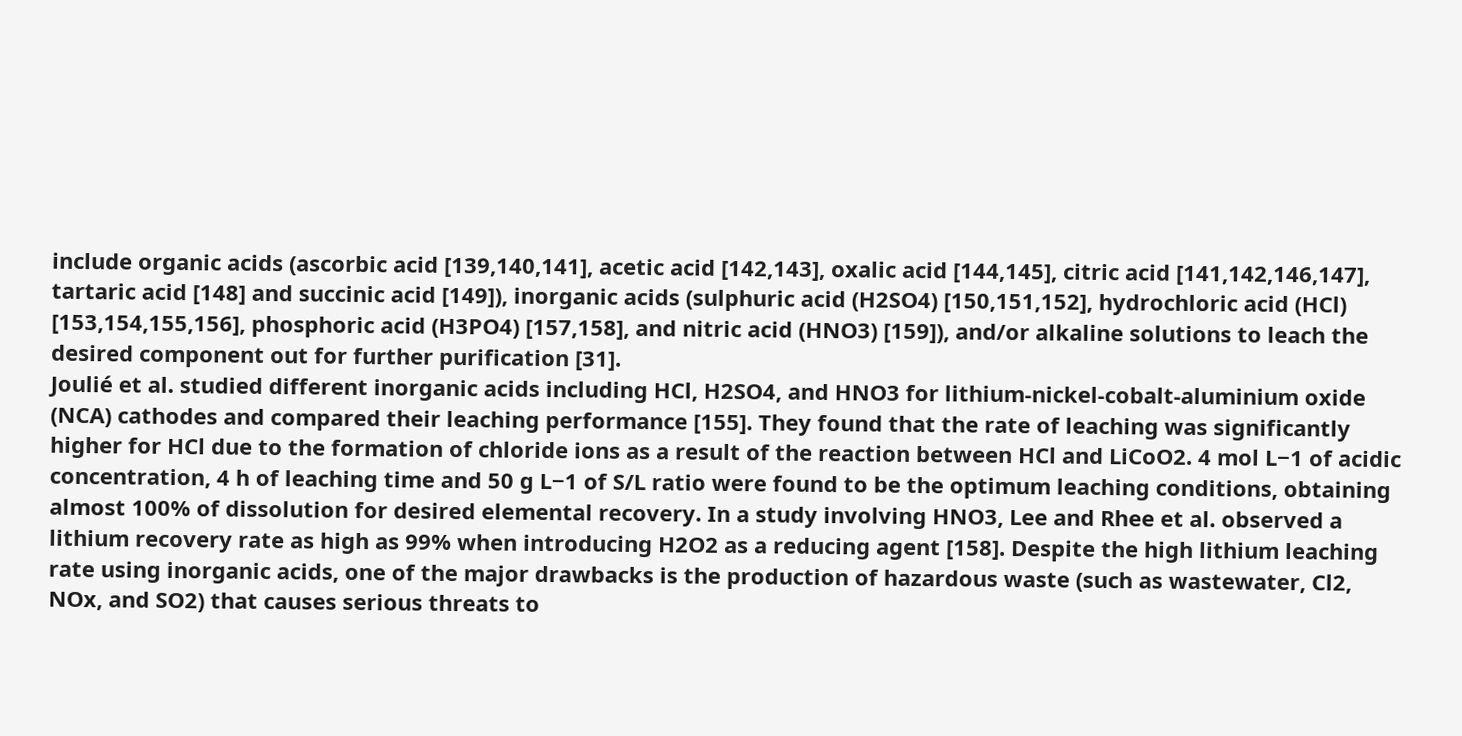include organic acids (ascorbic acid [139,140,141], acetic acid [142,143], oxalic acid [144,145], citric acid [141,142,146,147], tartaric acid [148] and succinic acid [149]), inorganic acids (sulphuric acid (H2SO4) [150,151,152], hydrochloric acid (HCl) [153,154,155,156], phosphoric acid (H3PO4) [157,158], and nitric acid (HNO3) [159]), and/or alkaline solutions to leach the desired component out for further purification [31].
Joulié et al. studied different inorganic acids including HCl, H2SO4, and HNO3 for lithium-nickel-cobalt-aluminium oxide (NCA) cathodes and compared their leaching performance [155]. They found that the rate of leaching was significantly higher for HCl due to the formation of chloride ions as a result of the reaction between HCl and LiCoO2. 4 mol L−1 of acidic concentration, 4 h of leaching time and 50 g L−1 of S/L ratio were found to be the optimum leaching conditions, obtaining almost 100% of dissolution for desired elemental recovery. In a study involving HNO3, Lee and Rhee et al. observed a lithium recovery rate as high as 99% when introducing H2O2 as a reducing agent [158]. Despite the high lithium leaching rate using inorganic acids, one of the major drawbacks is the production of hazardous waste (such as wastewater, Cl2, NOx, and SO2) that causes serious threats to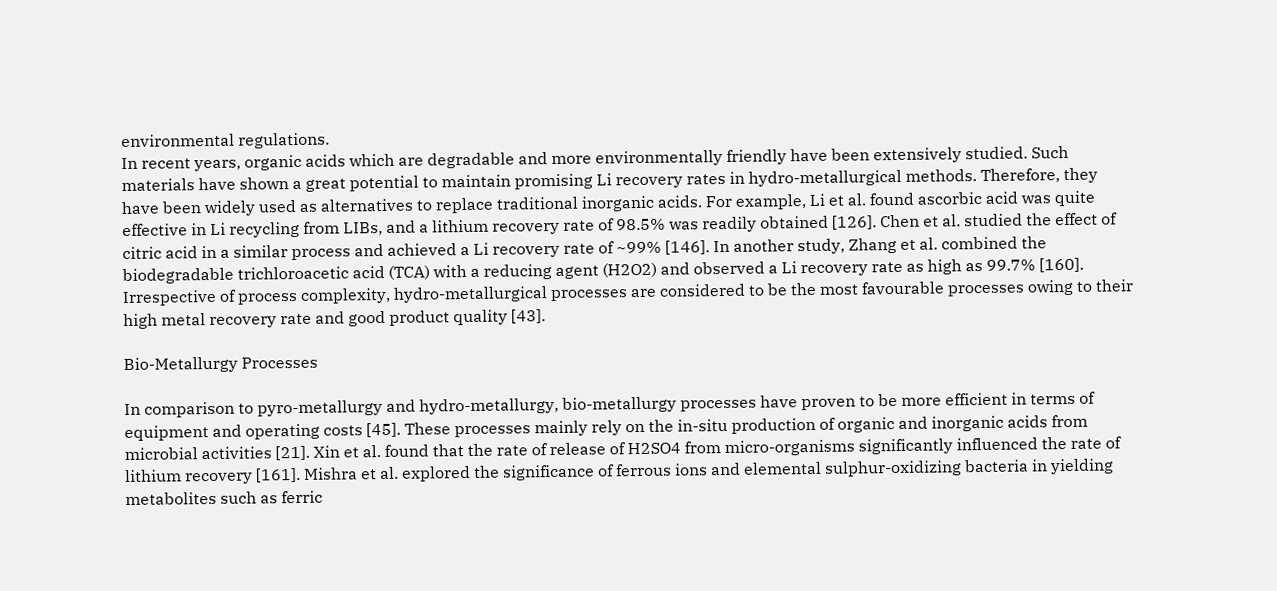environmental regulations.
In recent years, organic acids which are degradable and more environmentally friendly have been extensively studied. Such materials have shown a great potential to maintain promising Li recovery rates in hydro-metallurgical methods. Therefore, they have been widely used as alternatives to replace traditional inorganic acids. For example, Li et al. found ascorbic acid was quite effective in Li recycling from LIBs, and a lithium recovery rate of 98.5% was readily obtained [126]. Chen et al. studied the effect of citric acid in a similar process and achieved a Li recovery rate of ~99% [146]. In another study, Zhang et al. combined the biodegradable trichloroacetic acid (TCA) with a reducing agent (H2O2) and observed a Li recovery rate as high as 99.7% [160].
Irrespective of process complexity, hydro-metallurgical processes are considered to be the most favourable processes owing to their high metal recovery rate and good product quality [43].

Bio-Metallurgy Processes

In comparison to pyro-metallurgy and hydro-metallurgy, bio-metallurgy processes have proven to be more efficient in terms of equipment and operating costs [45]. These processes mainly rely on the in-situ production of organic and inorganic acids from microbial activities [21]. Xin et al. found that the rate of release of H2SO4 from micro-organisms significantly influenced the rate of lithium recovery [161]. Mishra et al. explored the significance of ferrous ions and elemental sulphur-oxidizing bacteria in yielding metabolites such as ferric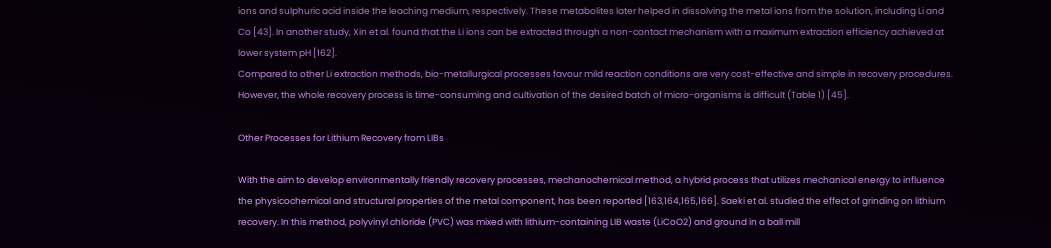ions and sulphuric acid inside the leaching medium, respectively. These metabolites later helped in dissolving the metal ions from the solution, including Li and Co [43]. In another study, Xin et al. found that the Li ions can be extracted through a non-contact mechanism with a maximum extraction efficiency achieved at lower system pH [162].
Compared to other Li extraction methods, bio-metallurgical processes favour mild reaction conditions are very cost-effective and simple in recovery procedures. However, the whole recovery process is time-consuming and cultivation of the desired batch of micro-organisms is difficult (Table 1) [45].

Other Processes for Lithium Recovery from LIBs

With the aim to develop environmentally friendly recovery processes, mechanochemical method, a hybrid process that utilizes mechanical energy to influence the physicochemical and structural properties of the metal component, has been reported [163,164,165,166]. Saeki et al. studied the effect of grinding on lithium recovery. In this method, polyvinyl chloride (PVC) was mixed with lithium-containing LIB waste (LiCoO2) and ground in a ball mill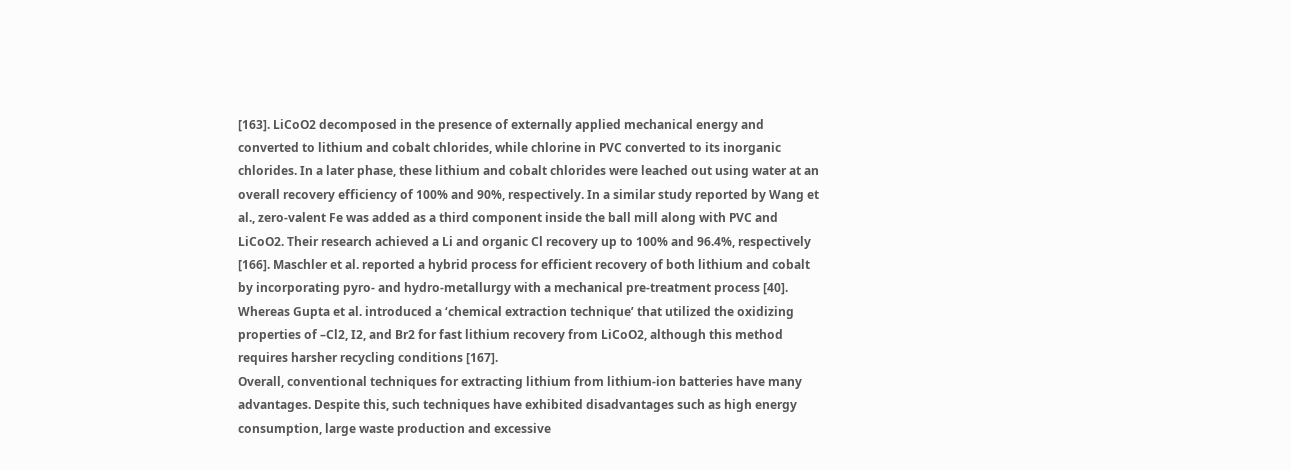[163]. LiCoO2 decomposed in the presence of externally applied mechanical energy and converted to lithium and cobalt chlorides, while chlorine in PVC converted to its inorganic chlorides. In a later phase, these lithium and cobalt chlorides were leached out using water at an overall recovery efficiency of 100% and 90%, respectively. In a similar study reported by Wang et al., zero-valent Fe was added as a third component inside the ball mill along with PVC and LiCoO2. Their research achieved a Li and organic Cl recovery up to 100% and 96.4%, respectively [166]. Maschler et al. reported a hybrid process for efficient recovery of both lithium and cobalt by incorporating pyro- and hydro-metallurgy with a mechanical pre-treatment process [40]. Whereas Gupta et al. introduced a ‘chemical extraction technique’ that utilized the oxidizing properties of –Cl2, I2, and Br2 for fast lithium recovery from LiCoO2, although this method requires harsher recycling conditions [167].
Overall, conventional techniques for extracting lithium from lithium-ion batteries have many advantages. Despite this, such techniques have exhibited disadvantages such as high energy consumption, large waste production and excessive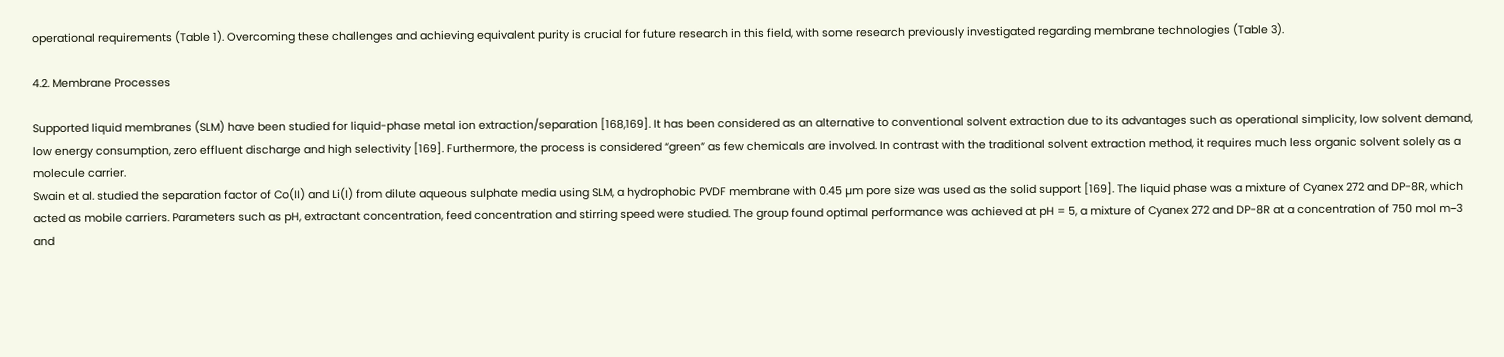operational requirements (Table 1). Overcoming these challenges and achieving equivalent purity is crucial for future research in this field, with some research previously investigated regarding membrane technologies (Table 3).

4.2. Membrane Processes

Supported liquid membranes (SLM) have been studied for liquid-phase metal ion extraction/separation [168,169]. It has been considered as an alternative to conventional solvent extraction due to its advantages such as operational simplicity, low solvent demand, low energy consumption, zero effluent discharge and high selectivity [169]. Furthermore, the process is considered “green” as few chemicals are involved. In contrast with the traditional solvent extraction method, it requires much less organic solvent solely as a molecule carrier.
Swain et al. studied the separation factor of Co(II) and Li(I) from dilute aqueous sulphate media using SLM, a hydrophobic PVDF membrane with 0.45 µm pore size was used as the solid support [169]. The liquid phase was a mixture of Cyanex 272 and DP-8R, which acted as mobile carriers. Parameters such as pH, extractant concentration, feed concentration and stirring speed were studied. The group found optimal performance was achieved at pH = 5, a mixture of Cyanex 272 and DP-8R at a concentration of 750 mol m−3 and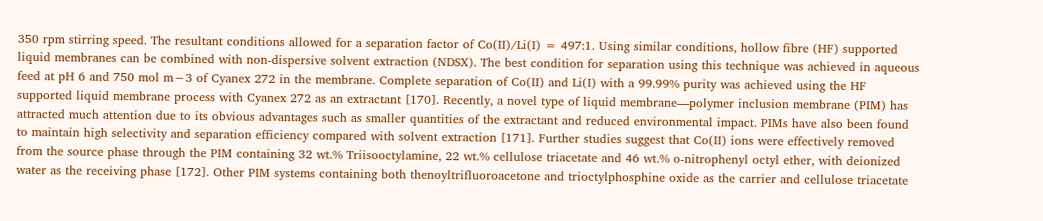350 rpm stirring speed. The resultant conditions allowed for a separation factor of Co(II)/Li(I) = 497:1. Using similar conditions, hollow fibre (HF) supported liquid membranes can be combined with non-dispersive solvent extraction (NDSX). The best condition for separation using this technique was achieved in aqueous feed at pH 6 and 750 mol m−3 of Cyanex 272 in the membrane. Complete separation of Co(II) and Li(I) with a 99.99% purity was achieved using the HF supported liquid membrane process with Cyanex 272 as an extractant [170]. Recently, a novel type of liquid membrane—polymer inclusion membrane (PIM) has attracted much attention due to its obvious advantages such as smaller quantities of the extractant and reduced environmental impact. PIMs have also been found to maintain high selectivity and separation efficiency compared with solvent extraction [171]. Further studies suggest that Co(II) ions were effectively removed from the source phase through the PIM containing 32 wt.% Triisooctylamine, 22 wt.% cellulose triacetate and 46 wt.% o-nitrophenyl octyl ether, with deionized water as the receiving phase [172]. Other PIM systems containing both thenoyltrifluoroacetone and trioctylphosphine oxide as the carrier and cellulose triacetate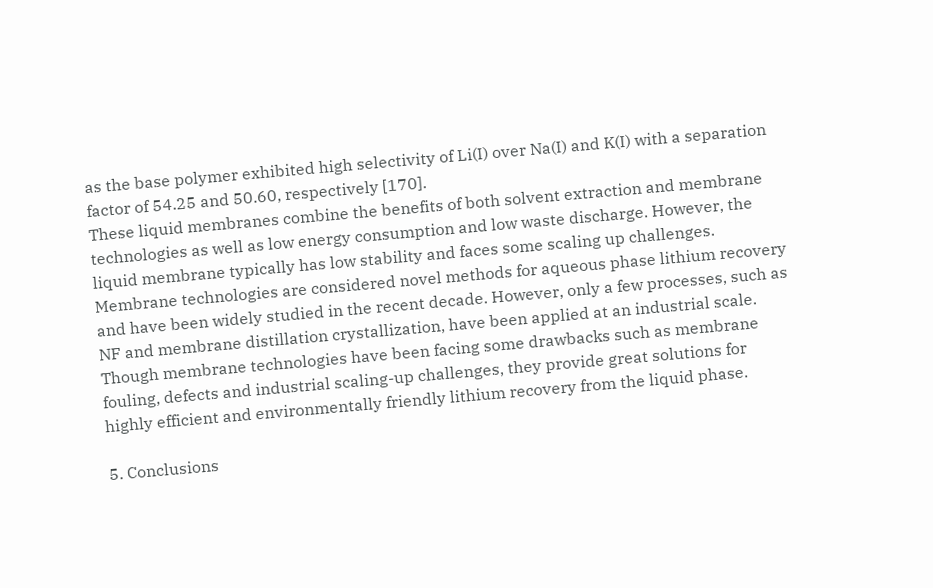as the base polymer exhibited high selectivity of Li(I) over Na(I) and K(I) with a separation factor of 54.25 and 50.60, respectively [170].
These liquid membranes combine the benefits of both solvent extraction and membrane technologies as well as low energy consumption and low waste discharge. However, the liquid membrane typically has low stability and faces some scaling up challenges.
Membrane technologies are considered novel methods for aqueous phase lithium recovery and have been widely studied in the recent decade. However, only a few processes, such as NF and membrane distillation crystallization, have been applied at an industrial scale. Though membrane technologies have been facing some drawbacks such as membrane fouling, defects and industrial scaling-up challenges, they provide great solutions for highly efficient and environmentally friendly lithium recovery from the liquid phase.

5. Conclusions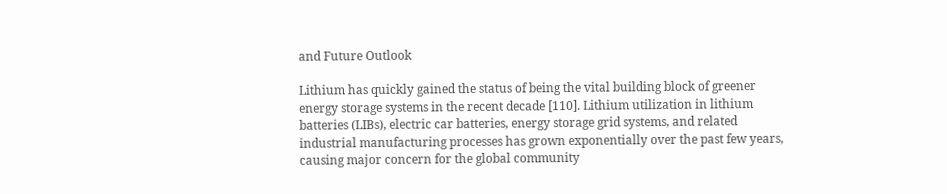and Future Outlook

Lithium has quickly gained the status of being the vital building block of greener energy storage systems in the recent decade [110]. Lithium utilization in lithium batteries (LIBs), electric car batteries, energy storage grid systems, and related industrial manufacturing processes has grown exponentially over the past few years, causing major concern for the global community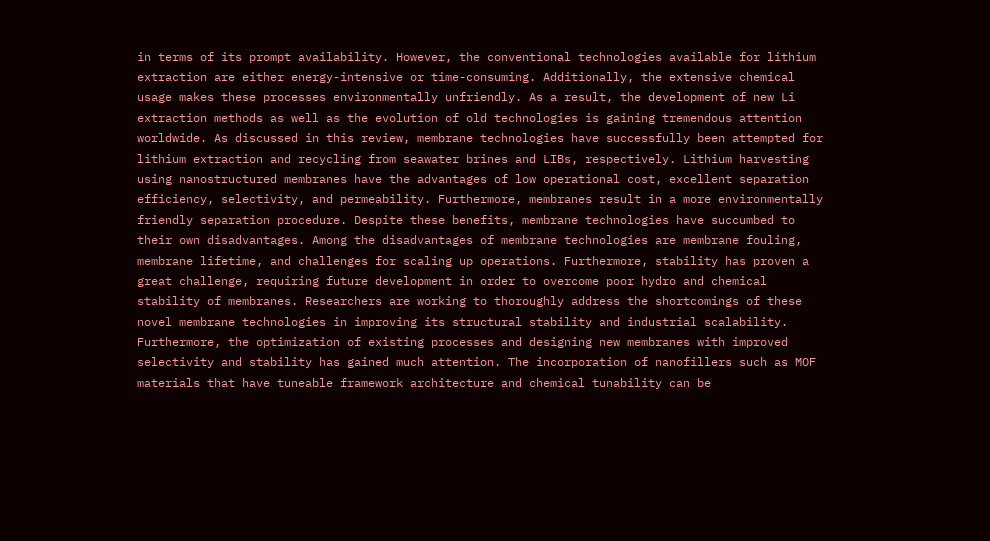in terms of its prompt availability. However, the conventional technologies available for lithium extraction are either energy-intensive or time-consuming. Additionally, the extensive chemical usage makes these processes environmentally unfriendly. As a result, the development of new Li extraction methods as well as the evolution of old technologies is gaining tremendous attention worldwide. As discussed in this review, membrane technologies have successfully been attempted for lithium extraction and recycling from seawater brines and LIBs, respectively. Lithium harvesting using nanostructured membranes have the advantages of low operational cost, excellent separation efficiency, selectivity, and permeability. Furthermore, membranes result in a more environmentally friendly separation procedure. Despite these benefits, membrane technologies have succumbed to their own disadvantages. Among the disadvantages of membrane technologies are membrane fouling, membrane lifetime, and challenges for scaling up operations. Furthermore, stability has proven a great challenge, requiring future development in order to overcome poor hydro and chemical stability of membranes. Researchers are working to thoroughly address the shortcomings of these novel membrane technologies in improving its structural stability and industrial scalability. Furthermore, the optimization of existing processes and designing new membranes with improved selectivity and stability has gained much attention. The incorporation of nanofillers such as MOF materials that have tuneable framework architecture and chemical tunability can be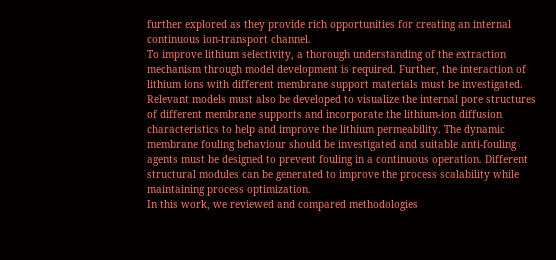further explored as they provide rich opportunities for creating an internal continuous ion-transport channel.
To improve lithium selectivity, a thorough understanding of the extraction mechanism through model development is required. Further, the interaction of lithium ions with different membrane support materials must be investigated. Relevant models must also be developed to visualize the internal pore structures of different membrane supports and incorporate the lithium-ion diffusion characteristics to help and improve the lithium permeability. The dynamic membrane fouling behaviour should be investigated and suitable anti-fouling agents must be designed to prevent fouling in a continuous operation. Different structural modules can be generated to improve the process scalability while maintaining process optimization.
In this work, we reviewed and compared methodologies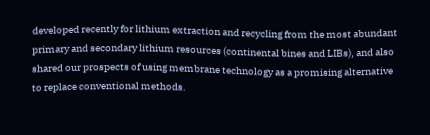developed recently for lithium extraction and recycling from the most abundant primary and secondary lithium resources (continental bines and LIBs), and also shared our prospects of using membrane technology as a promising alternative to replace conventional methods.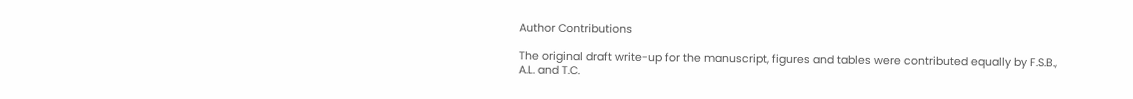Author Contributions

The original draft write-up for the manuscript, figures and tables were contributed equally by F.S.B., A.L. and T.C.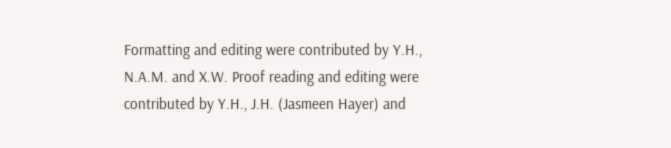Formatting and editing were contributed by Y.H., N.A.M. and X.W. Proof reading and editing were contributed by Y.H., J.H. (Jasmeen Hayer) and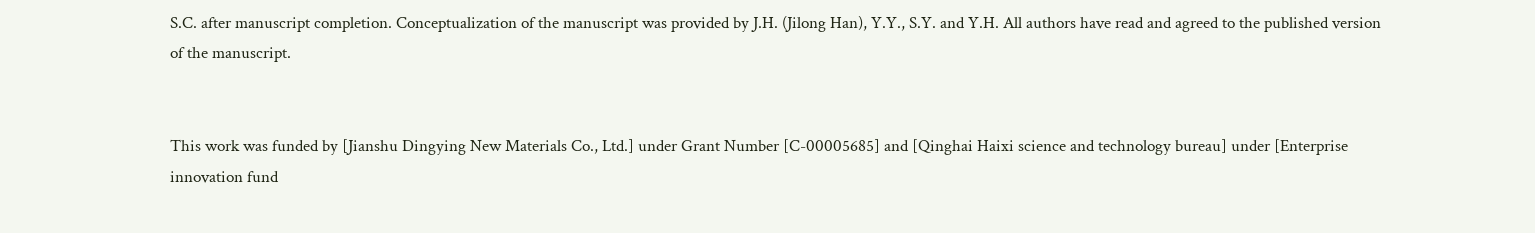S.C. after manuscript completion. Conceptualization of the manuscript was provided by J.H. (Jilong Han), Y.Y., S.Y. and Y.H. All authors have read and agreed to the published version of the manuscript.


This work was funded by [Jianshu Dingying New Materials Co., Ltd.] under Grant Number [C-00005685] and [Qinghai Haixi science and technology bureau] under [Enterprise innovation fund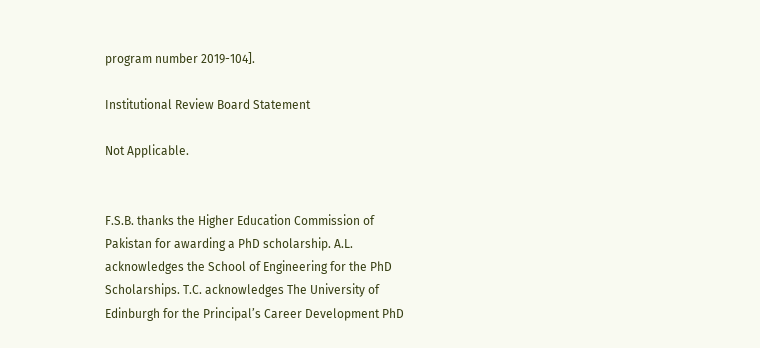program number 2019-104].

Institutional Review Board Statement

Not Applicable.


F.S.B. thanks the Higher Education Commission of Pakistan for awarding a PhD scholarship. A.L. acknowledges the School of Engineering for the PhD Scholarships. T.C. acknowledges The University of Edinburgh for the Principal’s Career Development PhD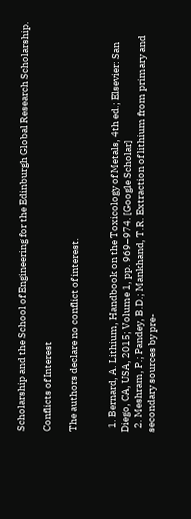Scholarship and the School of Engineering for the Edinburgh Global Research Scholarship.

Conflicts of Interest

The authors declare no conflict of interest.


  1. Bernard, A. Lithium, Handbook on the Toxicology of Metals, 4th ed.; Elsevier: San Diego, CA, USA, 2015; Volume 1, pp. 969–974. [Google Scholar]
  2. Meshram, P.; Pandey, B.D.; Mankhand, T.R. Extraction of lithium from primary and secondary sources by pre-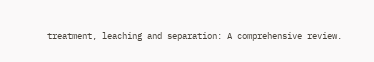treatment, leaching and separation: A comprehensive review.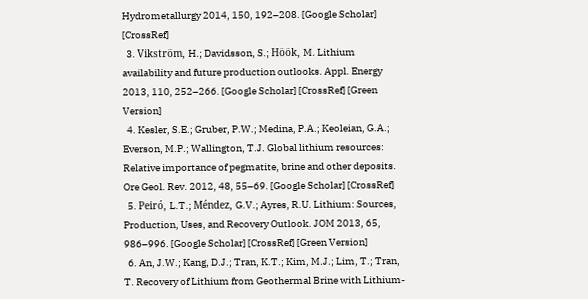Hydrometallurgy 2014, 150, 192–208. [Google Scholar] [CrossRef]
  3. Vikström, H.; Davidsson, S.; Höök, M. Lithium availability and future production outlooks. Appl. Energy 2013, 110, 252–266. [Google Scholar] [CrossRef] [Green Version]
  4. Kesler, S.E.; Gruber, P.W.; Medina, P.A.; Keoleian, G.A.; Everson, M.P.; Wallington, T.J. Global lithium resources: Relative importance of pegmatite, brine and other deposits. Ore Geol. Rev. 2012, 48, 55–69. [Google Scholar] [CrossRef]
  5. Peiró, L.T.; Méndez, G.V.; Ayres, R.U. Lithium: Sources, Production, Uses, and Recovery Outlook. JOM 2013, 65, 986–996. [Google Scholar] [CrossRef] [Green Version]
  6. An, J.W.; Kang, D.J.; Tran, K.T.; Kim, M.J.; Lim, T.; Tran, T. Recovery of Lithium from Geothermal Brine with Lithium-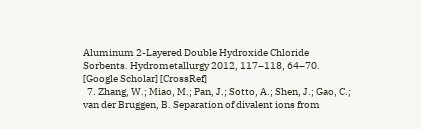Aluminum 2-Layered Double Hydroxide Chloride Sorbents. Hydrometallurgy 2012, 117–118, 64–70. [Google Scholar] [CrossRef]
  7. Zhang, W.; Miao, M.; Pan, J.; Sotto, A.; Shen, J.; Gao, C.; van der Bruggen, B. Separation of divalent ions from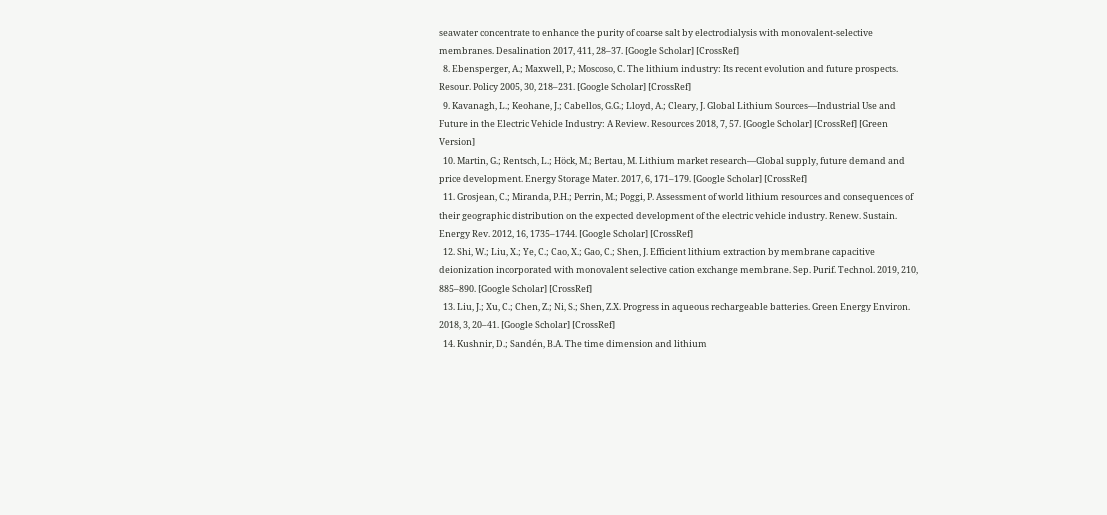seawater concentrate to enhance the purity of coarse salt by electrodialysis with monovalent-selective membranes. Desalination 2017, 411, 28–37. [Google Scholar] [CrossRef]
  8. Ebensperger, A.; Maxwell, P.; Moscoso, C. The lithium industry: Its recent evolution and future prospects. Resour. Policy 2005, 30, 218–231. [Google Scholar] [CrossRef]
  9. Kavanagh, L.; Keohane, J.; Cabellos, G.G.; Lloyd, A.; Cleary, J. Global Lithium Sources—Industrial Use and Future in the Electric Vehicle Industry: A Review. Resources 2018, 7, 57. [Google Scholar] [CrossRef] [Green Version]
  10. Martin, G.; Rentsch, L.; Höck, M.; Bertau, M. Lithium market research—Global supply, future demand and price development. Energy Storage Mater. 2017, 6, 171–179. [Google Scholar] [CrossRef]
  11. Grosjean, C.; Miranda, P.H.; Perrin, M.; Poggi, P. Assessment of world lithium resources and consequences of their geographic distribution on the expected development of the electric vehicle industry. Renew. Sustain. Energy Rev. 2012, 16, 1735–1744. [Google Scholar] [CrossRef]
  12. Shi, W.; Liu, X.; Ye, C.; Cao, X.; Gao, C.; Shen, J. Efficient lithium extraction by membrane capacitive deionization incorporated with monovalent selective cation exchange membrane. Sep. Purif. Technol. 2019, 210, 885–890. [Google Scholar] [CrossRef]
  13. Liu, J.; Xu, C.; Chen, Z.; Ni, S.; Shen, Z.X. Progress in aqueous rechargeable batteries. Green Energy Environ. 2018, 3, 20–41. [Google Scholar] [CrossRef]
  14. Kushnir, D.; Sandén, B.A. The time dimension and lithium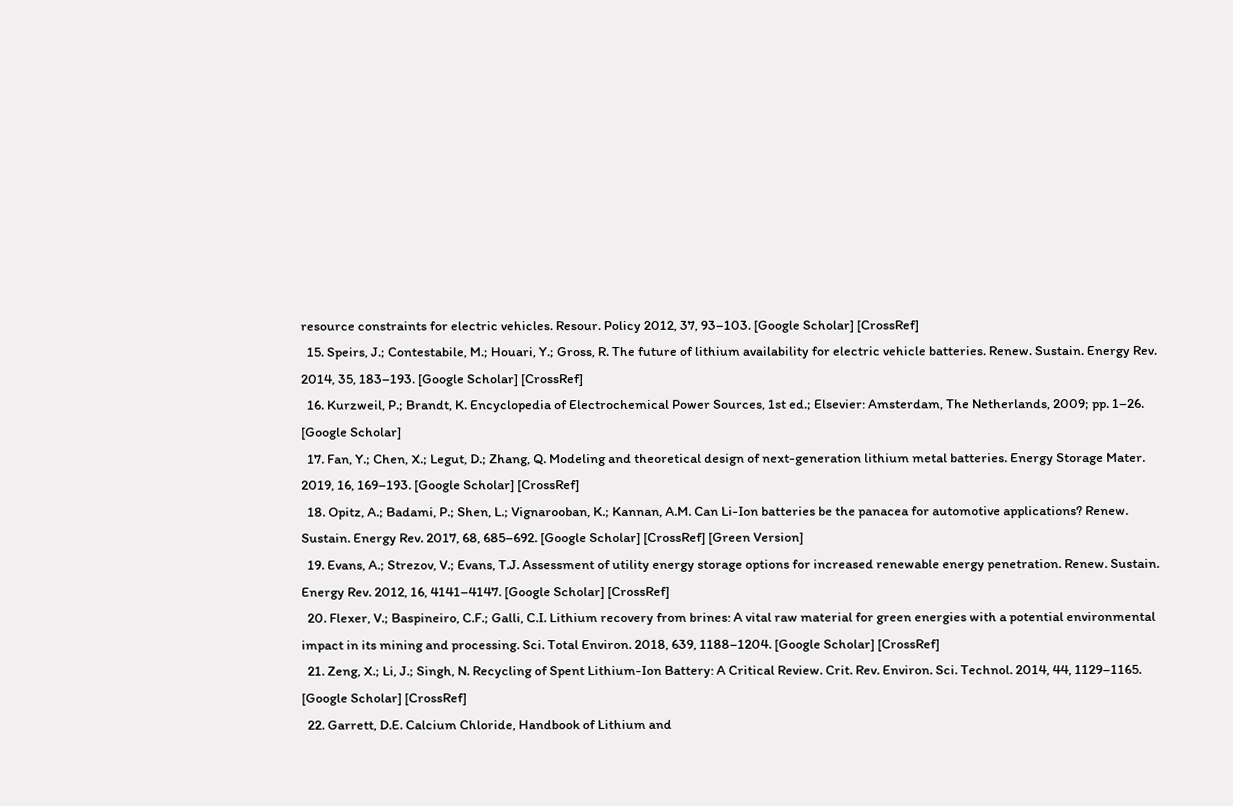resource constraints for electric vehicles. Resour. Policy 2012, 37, 93–103. [Google Scholar] [CrossRef]
  15. Speirs, J.; Contestabile, M.; Houari, Y.; Gross, R. The future of lithium availability for electric vehicle batteries. Renew. Sustain. Energy Rev. 2014, 35, 183–193. [Google Scholar] [CrossRef]
  16. Kurzweil, P.; Brandt, K. Encyclopedia of Electrochemical Power Sources, 1st ed.; Elsevier: Amsterdam, The Netherlands, 2009; pp. 1–26. [Google Scholar]
  17. Fan, Y.; Chen, X.; Legut, D.; Zhang, Q. Modeling and theoretical design of next-generation lithium metal batteries. Energy Storage Mater. 2019, 16, 169–193. [Google Scholar] [CrossRef]
  18. Opitz, A.; Badami, P.; Shen, L.; Vignarooban, K.; Kannan, A.M. Can Li-Ion batteries be the panacea for automotive applications? Renew. Sustain. Energy Rev. 2017, 68, 685–692. [Google Scholar] [CrossRef] [Green Version]
  19. Evans, A.; Strezov, V.; Evans, T.J. Assessment of utility energy storage options for increased renewable energy penetration. Renew. Sustain. Energy Rev. 2012, 16, 4141–4147. [Google Scholar] [CrossRef]
  20. Flexer, V.; Baspineiro, C.F.; Galli, C.I. Lithium recovery from brines: A vital raw material for green energies with a potential environmental impact in its mining and processing. Sci. Total Environ. 2018, 639, 1188–1204. [Google Scholar] [CrossRef]
  21. Zeng, X.; Li, J.; Singh, N. Recycling of Spent Lithium-Ion Battery: A Critical Review. Crit. Rev. Environ. Sci. Technol. 2014, 44, 1129–1165. [Google Scholar] [CrossRef]
  22. Garrett, D.E. Calcium Chloride, Handbook of Lithium and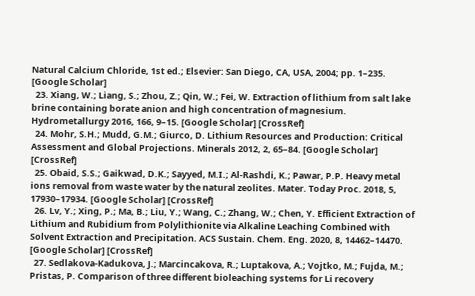Natural Calcium Chloride, 1st ed.; Elsevier: San Diego, CA, USA, 2004; pp. 1–235. [Google Scholar]
  23. Xiang, W.; Liang, S.; Zhou, Z.; Qin, W.; Fei, W. Extraction of lithium from salt lake brine containing borate anion and high concentration of magnesium. Hydrometallurgy 2016, 166, 9–15. [Google Scholar] [CrossRef]
  24. Mohr, S.H.; Mudd, G.M.; Giurco, D. Lithium Resources and Production: Critical Assessment and Global Projections. Minerals 2012, 2, 65–84. [Google Scholar] [CrossRef]
  25. Obaid, S.S.; Gaikwad, D.K.; Sayyed, M.I.; Al-Rashdi, K.; Pawar, P.P. Heavy metal ions removal from waste water by the natural zeolites. Mater. Today Proc. 2018, 5, 17930–17934. [Google Scholar] [CrossRef]
  26. Lv, Y.; Xing, P.; Ma, B.; Liu, Y.; Wang, C.; Zhang, W.; Chen, Y. Efficient Extraction of Lithium and Rubidium from Polylithionite via Alkaline Leaching Combined with Solvent Extraction and Precipitation. ACS Sustain. Chem. Eng. 2020, 8, 14462–14470. [Google Scholar] [CrossRef]
  27. Sedlakova-Kadukova, J.; Marcincakova, R.; Luptakova, A.; Vojtko, M.; Fujda, M.; Pristas, P. Comparison of three different bioleaching systems for Li recovery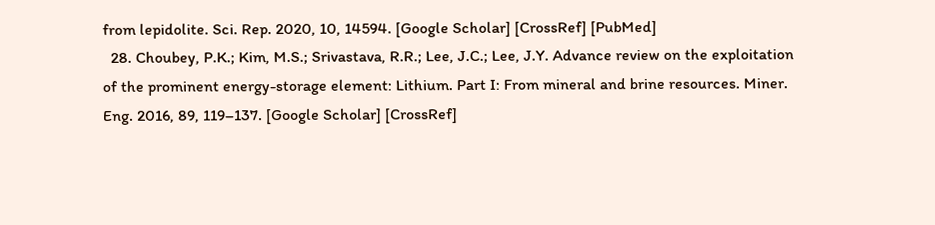from lepidolite. Sci. Rep. 2020, 10, 14594. [Google Scholar] [CrossRef] [PubMed]
  28. Choubey, P.K.; Kim, M.S.; Srivastava, R.R.; Lee, J.C.; Lee, J.Y. Advance review on the exploitation of the prominent energy-storage element: Lithium. Part I: From mineral and brine resources. Miner. Eng. 2016, 89, 119–137. [Google Scholar] [CrossRef]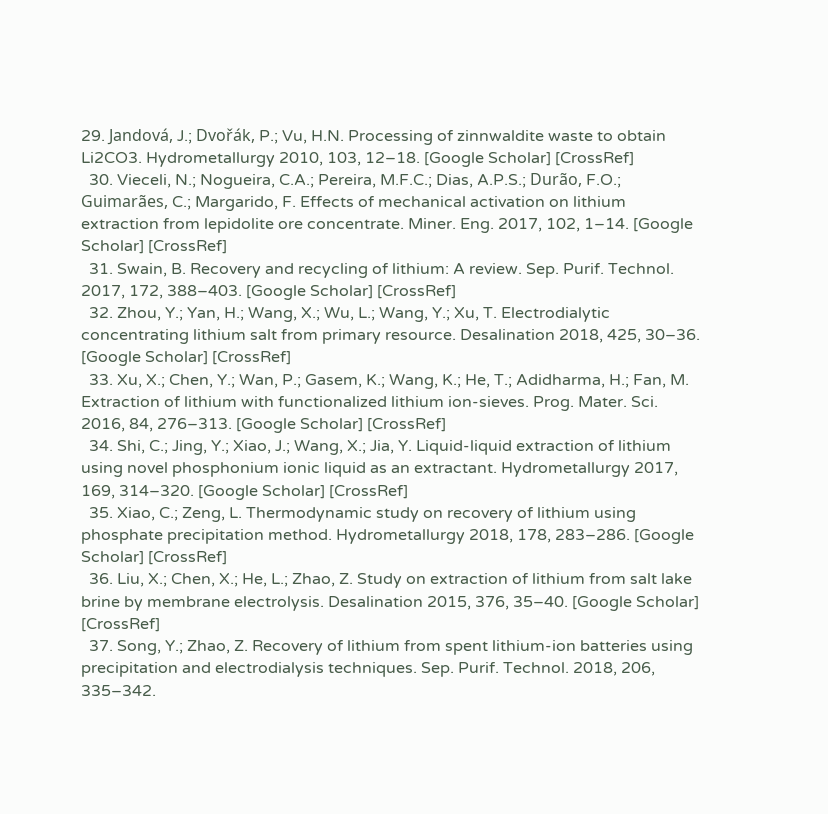29. Jandová, J.; Dvořák, P.; Vu, H.N. Processing of zinnwaldite waste to obtain Li2CO3. Hydrometallurgy 2010, 103, 12–18. [Google Scholar] [CrossRef]
  30. Vieceli, N.; Nogueira, C.A.; Pereira, M.F.C.; Dias, A.P.S.; Durão, F.O.; Guimarães, C.; Margarido, F. Effects of mechanical activation on lithium extraction from lepidolite ore concentrate. Miner. Eng. 2017, 102, 1–14. [Google Scholar] [CrossRef]
  31. Swain, B. Recovery and recycling of lithium: A review. Sep. Purif. Technol. 2017, 172, 388–403. [Google Scholar] [CrossRef]
  32. Zhou, Y.; Yan, H.; Wang, X.; Wu, L.; Wang, Y.; Xu, T. Electrodialytic concentrating lithium salt from primary resource. Desalination 2018, 425, 30–36. [Google Scholar] [CrossRef]
  33. Xu, X.; Chen, Y.; Wan, P.; Gasem, K.; Wang, K.; He, T.; Adidharma, H.; Fan, M. Extraction of lithium with functionalized lithium ion-sieves. Prog. Mater. Sci. 2016, 84, 276–313. [Google Scholar] [CrossRef]
  34. Shi, C.; Jing, Y.; Xiao, J.; Wang, X.; Jia, Y. Liquid-liquid extraction of lithium using novel phosphonium ionic liquid as an extractant. Hydrometallurgy 2017, 169, 314–320. [Google Scholar] [CrossRef]
  35. Xiao, C.; Zeng, L. Thermodynamic study on recovery of lithium using phosphate precipitation method. Hydrometallurgy 2018, 178, 283–286. [Google Scholar] [CrossRef]
  36. Liu, X.; Chen, X.; He, L.; Zhao, Z. Study on extraction of lithium from salt lake brine by membrane electrolysis. Desalination 2015, 376, 35–40. [Google Scholar] [CrossRef]
  37. Song, Y.; Zhao, Z. Recovery of lithium from spent lithium-ion batteries using precipitation and electrodialysis techniques. Sep. Purif. Technol. 2018, 206, 335–342.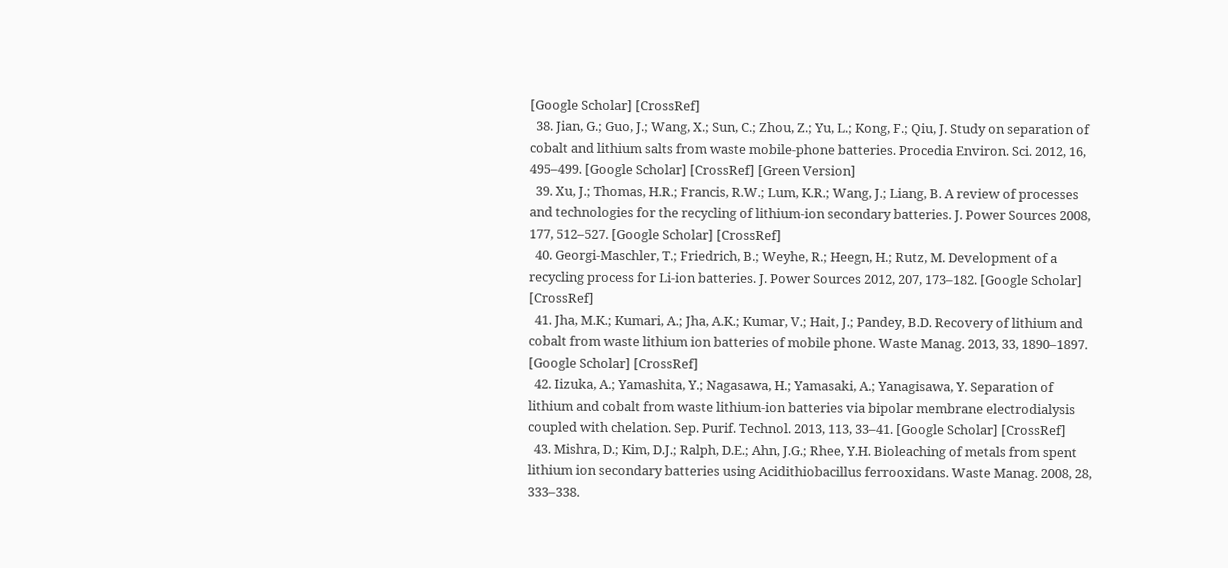[Google Scholar] [CrossRef]
  38. Jian, G.; Guo, J.; Wang, X.; Sun, C.; Zhou, Z.; Yu, L.; Kong, F.; Qiu, J. Study on separation of cobalt and lithium salts from waste mobile-phone batteries. Procedia Environ. Sci. 2012, 16, 495–499. [Google Scholar] [CrossRef] [Green Version]
  39. Xu, J.; Thomas, H.R.; Francis, R.W.; Lum, K.R.; Wang, J.; Liang, B. A review of processes and technologies for the recycling of lithium-ion secondary batteries. J. Power Sources 2008, 177, 512–527. [Google Scholar] [CrossRef]
  40. Georgi-Maschler, T.; Friedrich, B.; Weyhe, R.; Heegn, H.; Rutz, M. Development of a recycling process for Li-ion batteries. J. Power Sources 2012, 207, 173–182. [Google Scholar] [CrossRef]
  41. Jha, M.K.; Kumari, A.; Jha, A.K.; Kumar, V.; Hait, J.; Pandey, B.D. Recovery of lithium and cobalt from waste lithium ion batteries of mobile phone. Waste Manag. 2013, 33, 1890–1897. [Google Scholar] [CrossRef]
  42. Iizuka, A.; Yamashita, Y.; Nagasawa, H.; Yamasaki, A.; Yanagisawa, Y. Separation of lithium and cobalt from waste lithium-ion batteries via bipolar membrane electrodialysis coupled with chelation. Sep. Purif. Technol. 2013, 113, 33–41. [Google Scholar] [CrossRef]
  43. Mishra, D.; Kim, D.J.; Ralph, D.E.; Ahn, J.G.; Rhee, Y.H. Bioleaching of metals from spent lithium ion secondary batteries using Acidithiobacillus ferrooxidans. Waste Manag. 2008, 28, 333–338.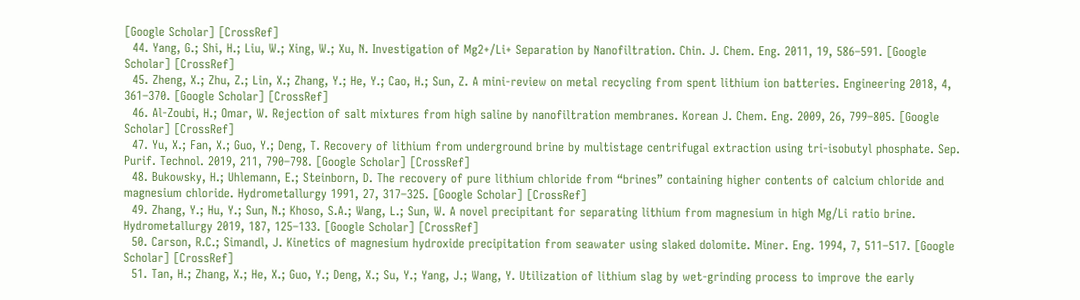[Google Scholar] [CrossRef]
  44. Yang, G.; Shi, H.; Liu, W.; Xing, W.; Xu, N. Investigation of Mg2+/Li+ Separation by Nanofiltration. Chin. J. Chem. Eng. 2011, 19, 586–591. [Google Scholar] [CrossRef]
  45. Zheng, X.; Zhu, Z.; Lin, X.; Zhang, Y.; He, Y.; Cao, H.; Sun, Z. A mini-review on metal recycling from spent lithium ion batteries. Engineering 2018, 4, 361–370. [Google Scholar] [CrossRef]
  46. Al-Zoubi, H.; Omar, W. Rejection of salt mixtures from high saline by nanofiltration membranes. Korean J. Chem. Eng. 2009, 26, 799–805. [Google Scholar] [CrossRef]
  47. Yu, X.; Fan, X.; Guo, Y.; Deng, T. Recovery of lithium from underground brine by multistage centrifugal extraction using tri-isobutyl phosphate. Sep. Purif. Technol. 2019, 211, 790–798. [Google Scholar] [CrossRef]
  48. Bukowsky, H.; Uhlemann, E.; Steinborn, D. The recovery of pure lithium chloride from “brines” containing higher contents of calcium chloride and magnesium chloride. Hydrometallurgy 1991, 27, 317–325. [Google Scholar] [CrossRef]
  49. Zhang, Y.; Hu, Y.; Sun, N.; Khoso, S.A.; Wang, L.; Sun, W. A novel precipitant for separating lithium from magnesium in high Mg/Li ratio brine. Hydrometallurgy 2019, 187, 125–133. [Google Scholar] [CrossRef]
  50. Carson, R.C.; Simandl, J. Kinetics of magnesium hydroxide precipitation from seawater using slaked dolomite. Miner. Eng. 1994, 7, 511–517. [Google Scholar] [CrossRef]
  51. Tan, H.; Zhang, X.; He, X.; Guo, Y.; Deng, X.; Su, Y.; Yang, J.; Wang, Y. Utilization of lithium slag by wet-grinding process to improve the early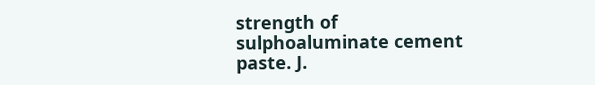strength of sulphoaluminate cement paste. J.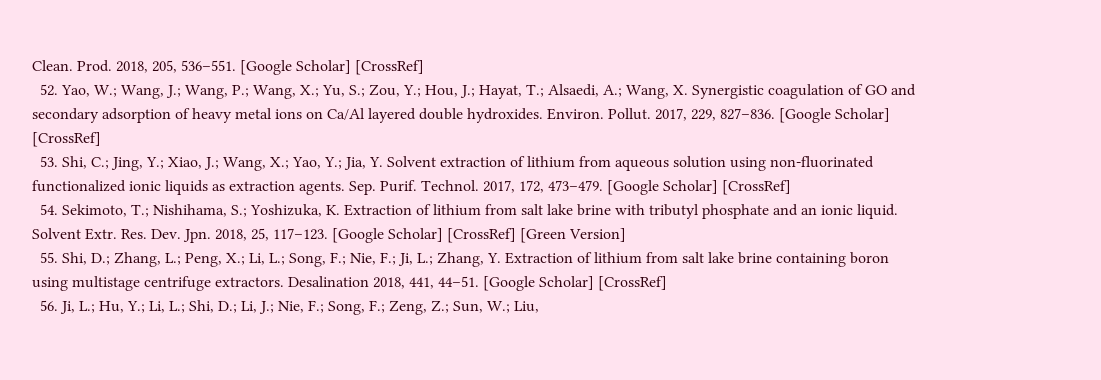Clean. Prod. 2018, 205, 536–551. [Google Scholar] [CrossRef]
  52. Yao, W.; Wang, J.; Wang, P.; Wang, X.; Yu, S.; Zou, Y.; Hou, J.; Hayat, T.; Alsaedi, A.; Wang, X. Synergistic coagulation of GO and secondary adsorption of heavy metal ions on Ca/Al layered double hydroxides. Environ. Pollut. 2017, 229, 827–836. [Google Scholar] [CrossRef]
  53. Shi, C.; Jing, Y.; Xiao, J.; Wang, X.; Yao, Y.; Jia, Y. Solvent extraction of lithium from aqueous solution using non-fluorinated functionalized ionic liquids as extraction agents. Sep. Purif. Technol. 2017, 172, 473–479. [Google Scholar] [CrossRef]
  54. Sekimoto, T.; Nishihama, S.; Yoshizuka, K. Extraction of lithium from salt lake brine with tributyl phosphate and an ionic liquid. Solvent Extr. Res. Dev. Jpn. 2018, 25, 117–123. [Google Scholar] [CrossRef] [Green Version]
  55. Shi, D.; Zhang, L.; Peng, X.; Li, L.; Song, F.; Nie, F.; Ji, L.; Zhang, Y. Extraction of lithium from salt lake brine containing boron using multistage centrifuge extractors. Desalination 2018, 441, 44–51. [Google Scholar] [CrossRef]
  56. Ji, L.; Hu, Y.; Li, L.; Shi, D.; Li, J.; Nie, F.; Song, F.; Zeng, Z.; Sun, W.; Liu,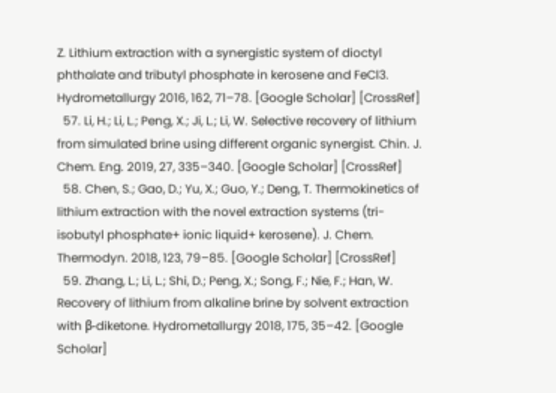Z. Lithium extraction with a synergistic system of dioctyl phthalate and tributyl phosphate in kerosene and FeCl3. Hydrometallurgy 2016, 162, 71–78. [Google Scholar] [CrossRef]
  57. Li, H.; Li, L.; Peng, X.; Ji, L.; Li, W. Selective recovery of lithium from simulated brine using different organic synergist. Chin. J. Chem. Eng. 2019, 27, 335–340. [Google Scholar] [CrossRef]
  58. Chen, S.; Gao, D.; Yu, X.; Guo, Y.; Deng, T. Thermokinetics of lithium extraction with the novel extraction systems (tri-isobutyl phosphate+ ionic liquid+ kerosene). J. Chem. Thermodyn. 2018, 123, 79–85. [Google Scholar] [CrossRef]
  59. Zhang, L.; Li, L.; Shi, D.; Peng, X.; Song, F.; Nie, F.; Han, W. Recovery of lithium from alkaline brine by solvent extraction with β-diketone. Hydrometallurgy 2018, 175, 35–42. [Google Scholar]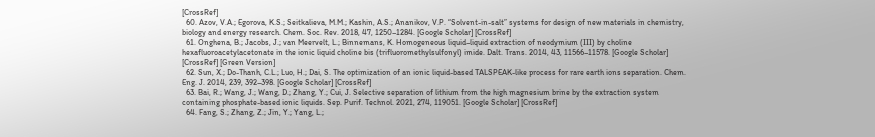[CrossRef]
  60. Azov, V.A.; Egorova, K.S.; Seitkalieva, M.M.; Kashin, A.S.; Ananikov, V.P. “Solvent-in-salt” systems for design of new materials in chemistry, biology and energy research. Chem. Soc. Rev. 2018, 47, 1250–1284. [Google Scholar] [CrossRef]
  61. Onghena, B.; Jacobs, J.; van Meervelt, L.; Binnemans, K. Homogeneous liquid–liquid extraction of neodymium (III) by choline hexafluoroacetylacetonate in the ionic liquid choline bis (trifluoromethylsulfonyl) imide. Dalt. Trans. 2014, 43, 11566–11578. [Google Scholar] [CrossRef] [Green Version]
  62. Sun, X.; Do-Thanh, C.L.; Luo, H.; Dai, S. The optimization of an ionic liquid-based TALSPEAK-like process for rare earth ions separation. Chem. Eng. J. 2014, 239, 392–398. [Google Scholar] [CrossRef]
  63. Bai, R.; Wang, J.; Wang, D.; Zhang, Y.; Cui, J. Selective separation of lithium from the high magnesium brine by the extraction system containing phosphate-based ionic liquids. Sep. Purif. Technol. 2021, 274, 119051. [Google Scholar] [CrossRef]
  64. Fang, S.; Zhang, Z.; Jin, Y.; Yang, L.;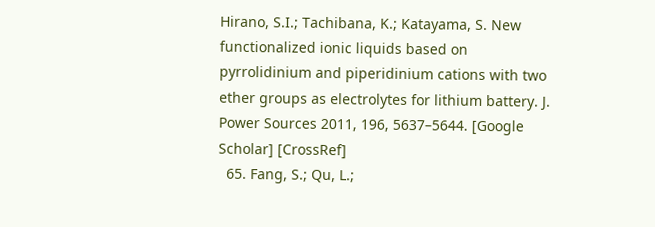Hirano, S.I.; Tachibana, K.; Katayama, S. New functionalized ionic liquids based on pyrrolidinium and piperidinium cations with two ether groups as electrolytes for lithium battery. J. Power Sources 2011, 196, 5637–5644. [Google Scholar] [CrossRef]
  65. Fang, S.; Qu, L.;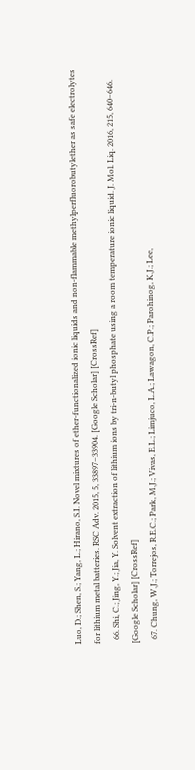Luo, D.; Shen, S.; Yang, L.; Hirano, S.I. Novel mixtures of ether-functionalized ionic liquids and non-flammable methylperfluorobutylether as safe electrolytes for lithium metal batteries. RSC Adv. 2015, 5, 33897–33904. [Google Scholar] [CrossRef]
  66. Shi, C.; Jing, Y.; Jia, Y. Solvent extraction of lithium ions by tri-n-butyl phosphate using a room temperature ionic liquid. J. Mol. Liq. 2016, 215, 640–646. [Google Scholar] [CrossRef]
  67. Chung, W.J.; Torrejos, R.E.C.; Park, M.J.; Vivas, E.L.; Limjuco, L.A.; Lawagon, C.P.; Parohinog, K.J.; Lee,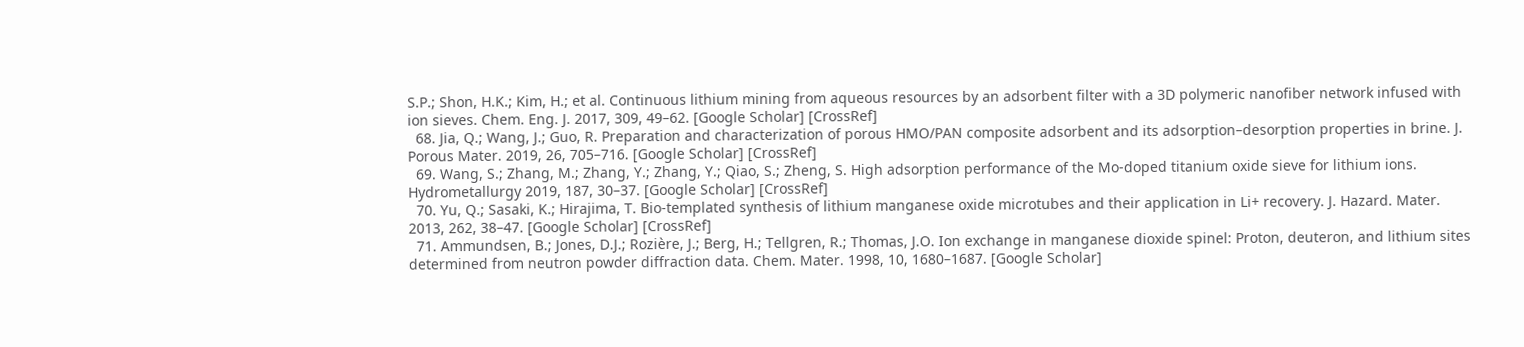S.P.; Shon, H.K.; Kim, H.; et al. Continuous lithium mining from aqueous resources by an adsorbent filter with a 3D polymeric nanofiber network infused with ion sieves. Chem. Eng. J. 2017, 309, 49–62. [Google Scholar] [CrossRef]
  68. Jia, Q.; Wang, J.; Guo, R. Preparation and characterization of porous HMO/PAN composite adsorbent and its adsorption–desorption properties in brine. J. Porous Mater. 2019, 26, 705–716. [Google Scholar] [CrossRef]
  69. Wang, S.; Zhang, M.; Zhang, Y.; Zhang, Y.; Qiao, S.; Zheng, S. High adsorption performance of the Mo-doped titanium oxide sieve for lithium ions. Hydrometallurgy 2019, 187, 30–37. [Google Scholar] [CrossRef]
  70. Yu, Q.; Sasaki, K.; Hirajima, T. Bio-templated synthesis of lithium manganese oxide microtubes and their application in Li+ recovery. J. Hazard. Mater. 2013, 262, 38–47. [Google Scholar] [CrossRef]
  71. Ammundsen, B.; Jones, D.J.; Rozière, J.; Berg, H.; Tellgren, R.; Thomas, J.O. Ion exchange in manganese dioxide spinel: Proton, deuteron, and lithium sites determined from neutron powder diffraction data. Chem. Mater. 1998, 10, 1680–1687. [Google Scholar]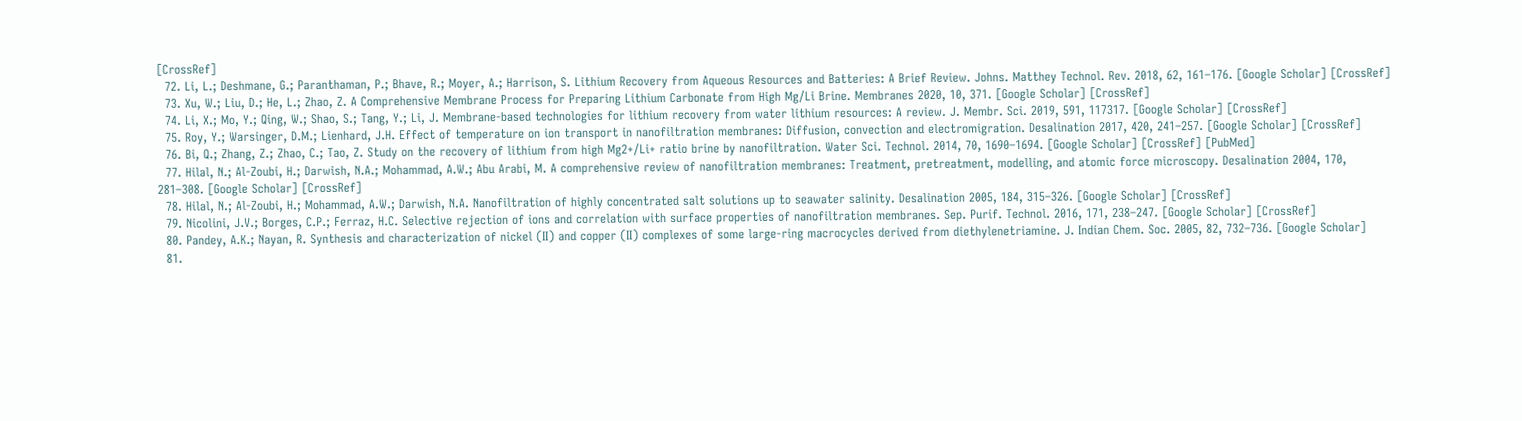[CrossRef]
  72. Li, L.; Deshmane, G.; Paranthaman, P.; Bhave, R.; Moyer, A.; Harrison, S. Lithium Recovery from Aqueous Resources and Batteries: A Brief Review. Johns. Matthey Technol. Rev. 2018, 62, 161–176. [Google Scholar] [CrossRef]
  73. Xu, W.; Liu, D.; He, L.; Zhao, Z. A Comprehensive Membrane Process for Preparing Lithium Carbonate from High Mg/Li Brine. Membranes 2020, 10, 371. [Google Scholar] [CrossRef]
  74. Li, X.; Mo, Y.; Qing, W.; Shao, S.; Tang, Y.; Li, J. Membrane-based technologies for lithium recovery from water lithium resources: A review. J. Membr. Sci. 2019, 591, 117317. [Google Scholar] [CrossRef]
  75. Roy, Y.; Warsinger, D.M.; Lienhard, J.H. Effect of temperature on ion transport in nanofiltration membranes: Diffusion, convection and electromigration. Desalination 2017, 420, 241–257. [Google Scholar] [CrossRef]
  76. Bi, Q.; Zhang, Z.; Zhao, C.; Tao, Z. Study on the recovery of lithium from high Mg2+/Li+ ratio brine by nanofiltration. Water Sci. Technol. 2014, 70, 1690–1694. [Google Scholar] [CrossRef] [PubMed]
  77. Hilal, N.; Al-Zoubi, H.; Darwish, N.A.; Mohammad, A.W.; Abu Arabi, M. A comprehensive review of nanofiltration membranes: Treatment, pretreatment, modelling, and atomic force microscopy. Desalination 2004, 170, 281–308. [Google Scholar] [CrossRef]
  78. Hilal, N.; Al-Zoubi, H.; Mohammad, A.W.; Darwish, N.A. Nanofiltration of highly concentrated salt solutions up to seawater salinity. Desalination 2005, 184, 315–326. [Google Scholar] [CrossRef]
  79. Nicolini, J.V.; Borges, C.P.; Ferraz, H.C. Selective rejection of ions and correlation with surface properties of nanofiltration membranes. Sep. Purif. Technol. 2016, 171, 238–247. [Google Scholar] [CrossRef]
  80. Pandey, A.K.; Nayan, R. Synthesis and characterization of nickel (II) and copper (II) complexes of some large-ring macrocycles derived from diethylenetriamine. J. Indian Chem. Soc. 2005, 82, 732–736. [Google Scholar]
  81.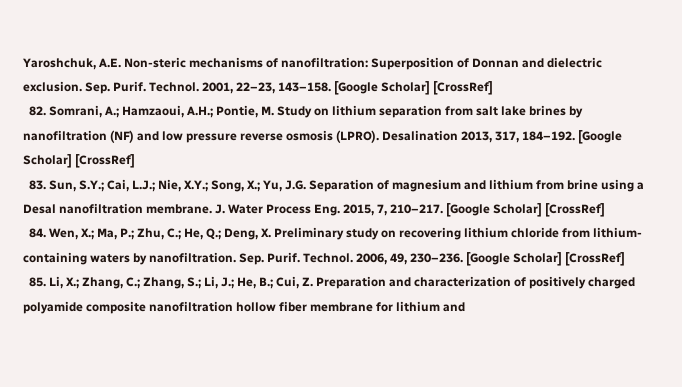Yaroshchuk, A.E. Non-steric mechanisms of nanofiltration: Superposition of Donnan and dielectric exclusion. Sep. Purif. Technol. 2001, 22–23, 143–158. [Google Scholar] [CrossRef]
  82. Somrani, A.; Hamzaoui, A.H.; Pontie, M. Study on lithium separation from salt lake brines by nanofiltration (NF) and low pressure reverse osmosis (LPRO). Desalination 2013, 317, 184–192. [Google Scholar] [CrossRef]
  83. Sun, S.Y.; Cai, L.J.; Nie, X.Y.; Song, X.; Yu, J.G. Separation of magnesium and lithium from brine using a Desal nanofiltration membrane. J. Water Process Eng. 2015, 7, 210–217. [Google Scholar] [CrossRef]
  84. Wen, X.; Ma, P.; Zhu, C.; He, Q.; Deng, X. Preliminary study on recovering lithium chloride from lithium-containing waters by nanofiltration. Sep. Purif. Technol. 2006, 49, 230–236. [Google Scholar] [CrossRef]
  85. Li, X.; Zhang, C.; Zhang, S.; Li, J.; He, B.; Cui, Z. Preparation and characterization of positively charged polyamide composite nanofiltration hollow fiber membrane for lithium and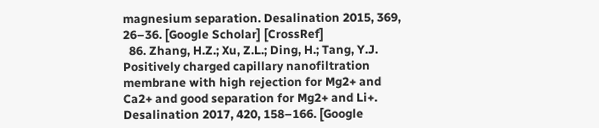magnesium separation. Desalination 2015, 369, 26–36. [Google Scholar] [CrossRef]
  86. Zhang, H.Z.; Xu, Z.L.; Ding, H.; Tang, Y.J. Positively charged capillary nanofiltration membrane with high rejection for Mg2+ and Ca2+ and good separation for Mg2+ and Li+. Desalination 2017, 420, 158–166. [Google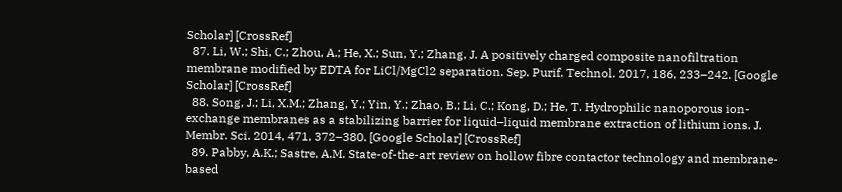Scholar] [CrossRef]
  87. Li, W.; Shi, C.; Zhou, A.; He, X.; Sun, Y.; Zhang, J. A positively charged composite nanofiltration membrane modified by EDTA for LiCl/MgCl2 separation. Sep. Purif. Technol. 2017, 186, 233–242. [Google Scholar] [CrossRef]
  88. Song, J.; Li, X.M.; Zhang, Y.; Yin, Y.; Zhao, B.; Li, C.; Kong, D.; He, T. Hydrophilic nanoporous ion-exchange membranes as a stabilizing barrier for liquid–liquid membrane extraction of lithium ions. J. Membr. Sci. 2014, 471, 372–380. [Google Scholar] [CrossRef]
  89. Pabby, A.K.; Sastre, A.M. State-of-the-art review on hollow fibre contactor technology and membrane-based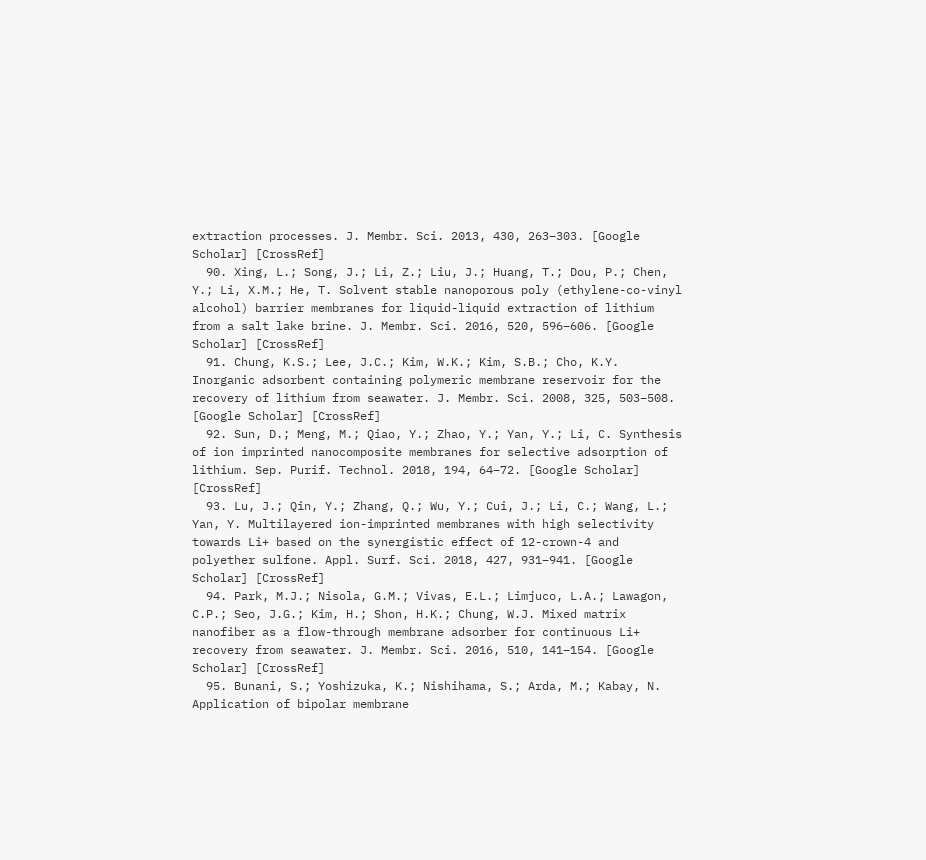extraction processes. J. Membr. Sci. 2013, 430, 263–303. [Google Scholar] [CrossRef]
  90. Xing, L.; Song, J.; Li, Z.; Liu, J.; Huang, T.; Dou, P.; Chen, Y.; Li, X.M.; He, T. Solvent stable nanoporous poly (ethylene-co-vinyl alcohol) barrier membranes for liquid-liquid extraction of lithium from a salt lake brine. J. Membr. Sci. 2016, 520, 596–606. [Google Scholar] [CrossRef]
  91. Chung, K.S.; Lee, J.C.; Kim, W.K.; Kim, S.B.; Cho, K.Y. Inorganic adsorbent containing polymeric membrane reservoir for the recovery of lithium from seawater. J. Membr. Sci. 2008, 325, 503–508. [Google Scholar] [CrossRef]
  92. Sun, D.; Meng, M.; Qiao, Y.; Zhao, Y.; Yan, Y.; Li, C. Synthesis of ion imprinted nanocomposite membranes for selective adsorption of lithium. Sep. Purif. Technol. 2018, 194, 64–72. [Google Scholar] [CrossRef]
  93. Lu, J.; Qin, Y.; Zhang, Q.; Wu, Y.; Cui, J.; Li, C.; Wang, L.; Yan, Y. Multilayered ion-imprinted membranes with high selectivity towards Li+ based on the synergistic effect of 12-crown-4 and polyether sulfone. Appl. Surf. Sci. 2018, 427, 931–941. [Google Scholar] [CrossRef]
  94. Park, M.J.; Nisola, G.M.; Vivas, E.L.; Limjuco, L.A.; Lawagon, C.P.; Seo, J.G.; Kim, H.; Shon, H.K.; Chung, W.J. Mixed matrix nanofiber as a flow-through membrane adsorber for continuous Li+ recovery from seawater. J. Membr. Sci. 2016, 510, 141–154. [Google Scholar] [CrossRef]
  95. Bunani, S.; Yoshizuka, K.; Nishihama, S.; Arda, M.; Kabay, N. Application of bipolar membrane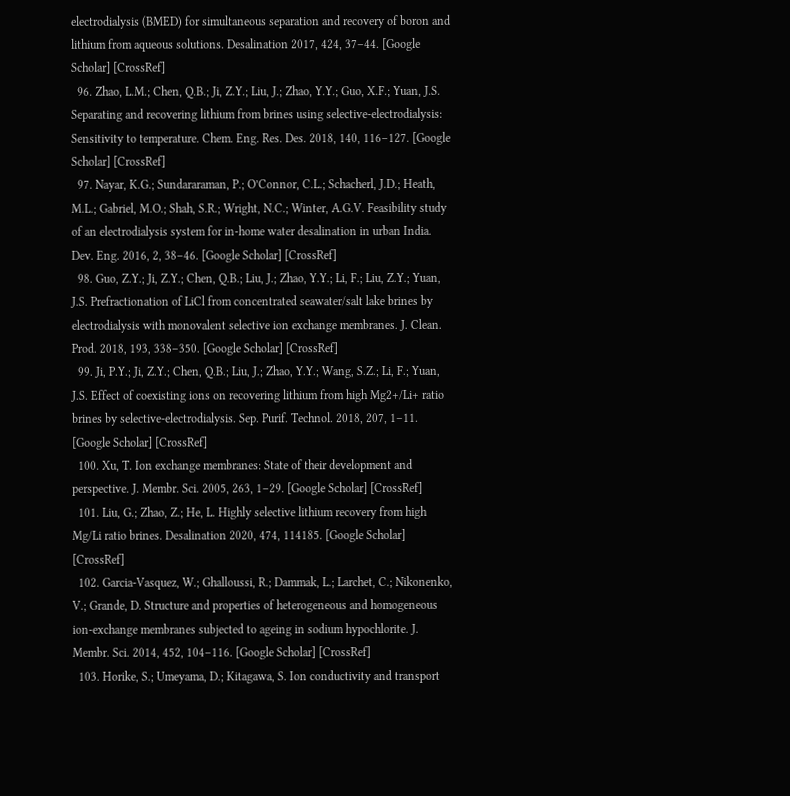electrodialysis (BMED) for simultaneous separation and recovery of boron and lithium from aqueous solutions. Desalination 2017, 424, 37–44. [Google Scholar] [CrossRef]
  96. Zhao, L.M.; Chen, Q.B.; Ji, Z.Y.; Liu, J.; Zhao, Y.Y.; Guo, X.F.; Yuan, J.S. Separating and recovering lithium from brines using selective-electrodialysis: Sensitivity to temperature. Chem. Eng. Res. Des. 2018, 140, 116–127. [Google Scholar] [CrossRef]
  97. Nayar, K.G.; Sundararaman, P.; O’Connor, C.L.; Schacherl, J.D.; Heath, M.L.; Gabriel, M.O.; Shah, S.R.; Wright, N.C.; Winter, A.G.V. Feasibility study of an electrodialysis system for in-home water desalination in urban India. Dev. Eng. 2016, 2, 38–46. [Google Scholar] [CrossRef]
  98. Guo, Z.Y.; Ji, Z.Y.; Chen, Q.B.; Liu, J.; Zhao, Y.Y.; Li, F.; Liu, Z.Y.; Yuan, J.S. Prefractionation of LiCl from concentrated seawater/salt lake brines by electrodialysis with monovalent selective ion exchange membranes. J. Clean. Prod. 2018, 193, 338–350. [Google Scholar] [CrossRef]
  99. Ji, P.Y.; Ji, Z.Y.; Chen, Q.B.; Liu, J.; Zhao, Y.Y.; Wang, S.Z.; Li, F.; Yuan, J.S. Effect of coexisting ions on recovering lithium from high Mg2+/Li+ ratio brines by selective-electrodialysis. Sep. Purif. Technol. 2018, 207, 1–11. [Google Scholar] [CrossRef]
  100. Xu, T. Ion exchange membranes: State of their development and perspective. J. Membr. Sci. 2005, 263, 1–29. [Google Scholar] [CrossRef]
  101. Liu, G.; Zhao, Z.; He, L. Highly selective lithium recovery from high Mg/Li ratio brines. Desalination 2020, 474, 114185. [Google Scholar] [CrossRef]
  102. Garcia-Vasquez, W.; Ghalloussi, R.; Dammak, L.; Larchet, C.; Nikonenko, V.; Grande, D. Structure and properties of heterogeneous and homogeneous ion-exchange membranes subjected to ageing in sodium hypochlorite. J. Membr. Sci. 2014, 452, 104–116. [Google Scholar] [CrossRef]
  103. Horike, S.; Umeyama, D.; Kitagawa, S. Ion conductivity and transport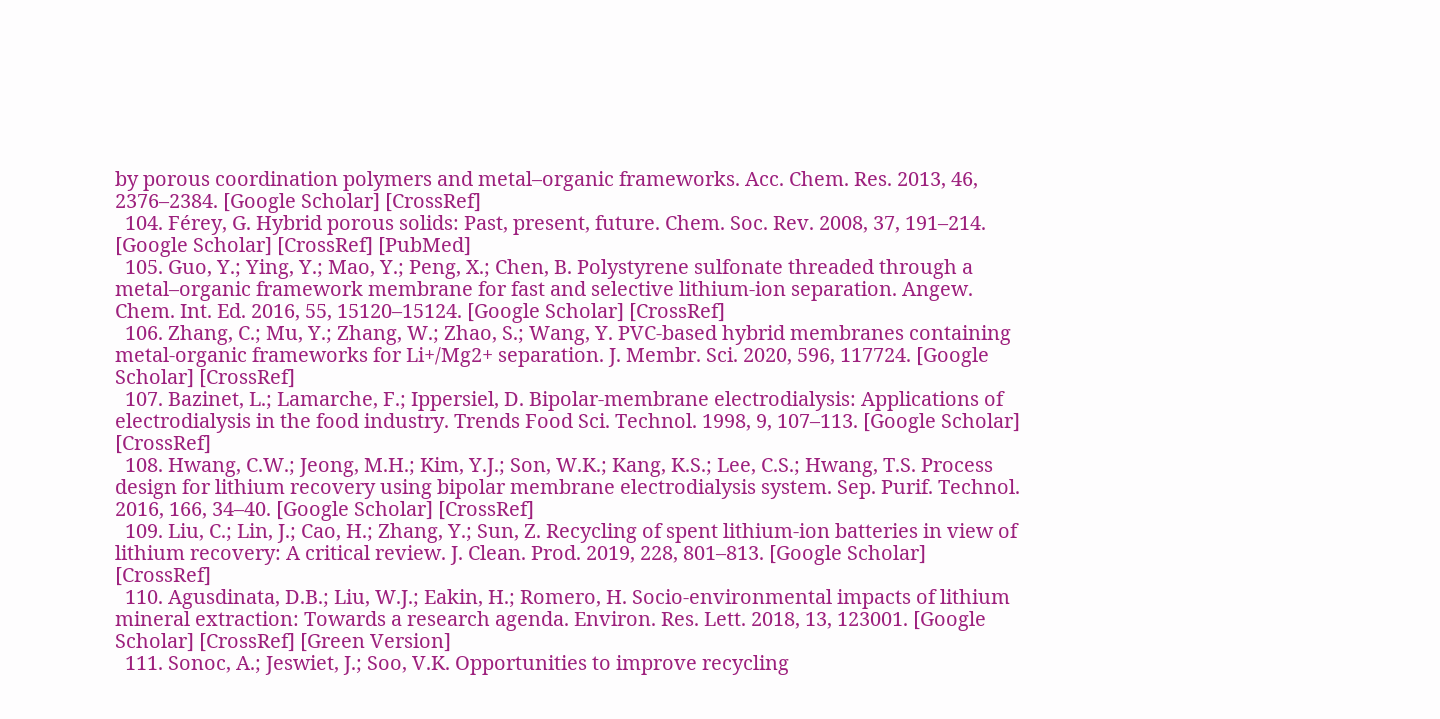by porous coordination polymers and metal–organic frameworks. Acc. Chem. Res. 2013, 46, 2376–2384. [Google Scholar] [CrossRef]
  104. Férey, G. Hybrid porous solids: Past, present, future. Chem. Soc. Rev. 2008, 37, 191–214. [Google Scholar] [CrossRef] [PubMed]
  105. Guo, Y.; Ying, Y.; Mao, Y.; Peng, X.; Chen, B. Polystyrene sulfonate threaded through a metal–organic framework membrane for fast and selective lithium-ion separation. Angew. Chem. Int. Ed. 2016, 55, 15120–15124. [Google Scholar] [CrossRef]
  106. Zhang, C.; Mu, Y.; Zhang, W.; Zhao, S.; Wang, Y. PVC-based hybrid membranes containing metal-organic frameworks for Li+/Mg2+ separation. J. Membr. Sci. 2020, 596, 117724. [Google Scholar] [CrossRef]
  107. Bazinet, L.; Lamarche, F.; Ippersiel, D. Bipolar-membrane electrodialysis: Applications of electrodialysis in the food industry. Trends Food Sci. Technol. 1998, 9, 107–113. [Google Scholar] [CrossRef]
  108. Hwang, C.W.; Jeong, M.H.; Kim, Y.J.; Son, W.K.; Kang, K.S.; Lee, C.S.; Hwang, T.S. Process design for lithium recovery using bipolar membrane electrodialysis system. Sep. Purif. Technol. 2016, 166, 34–40. [Google Scholar] [CrossRef]
  109. Liu, C.; Lin, J.; Cao, H.; Zhang, Y.; Sun, Z. Recycling of spent lithium-ion batteries in view of lithium recovery: A critical review. J. Clean. Prod. 2019, 228, 801–813. [Google Scholar] [CrossRef]
  110. Agusdinata, D.B.; Liu, W.J.; Eakin, H.; Romero, H. Socio-environmental impacts of lithium mineral extraction: Towards a research agenda. Environ. Res. Lett. 2018, 13, 123001. [Google Scholar] [CrossRef] [Green Version]
  111. Sonoc, A.; Jeswiet, J.; Soo, V.K. Opportunities to improve recycling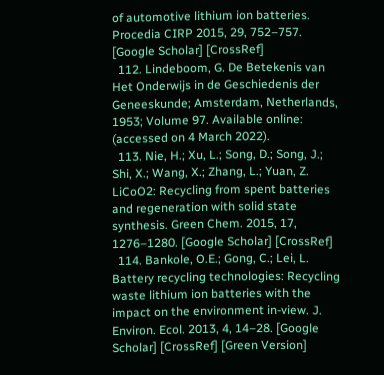of automotive lithium ion batteries. Procedia CIRP 2015, 29, 752–757. [Google Scholar] [CrossRef]
  112. Lindeboom, G. De Betekenis van Het Onderwijs in de Geschiedenis der Geneeskunde; Amsterdam, Netherlands, 1953; Volume 97. Available online: (accessed on 4 March 2022).
  113. Nie, H.; Xu, L.; Song, D.; Song, J.; Shi, X.; Wang, X.; Zhang, L.; Yuan, Z. LiCoO2: Recycling from spent batteries and regeneration with solid state synthesis. Green Chem. 2015, 17, 1276–1280. [Google Scholar] [CrossRef]
  114. Bankole, O.E.; Gong, C.; Lei, L. Battery recycling technologies: Recycling waste lithium ion batteries with the impact on the environment in-view. J. Environ. Ecol. 2013, 4, 14–28. [Google Scholar] [CrossRef] [Green Version]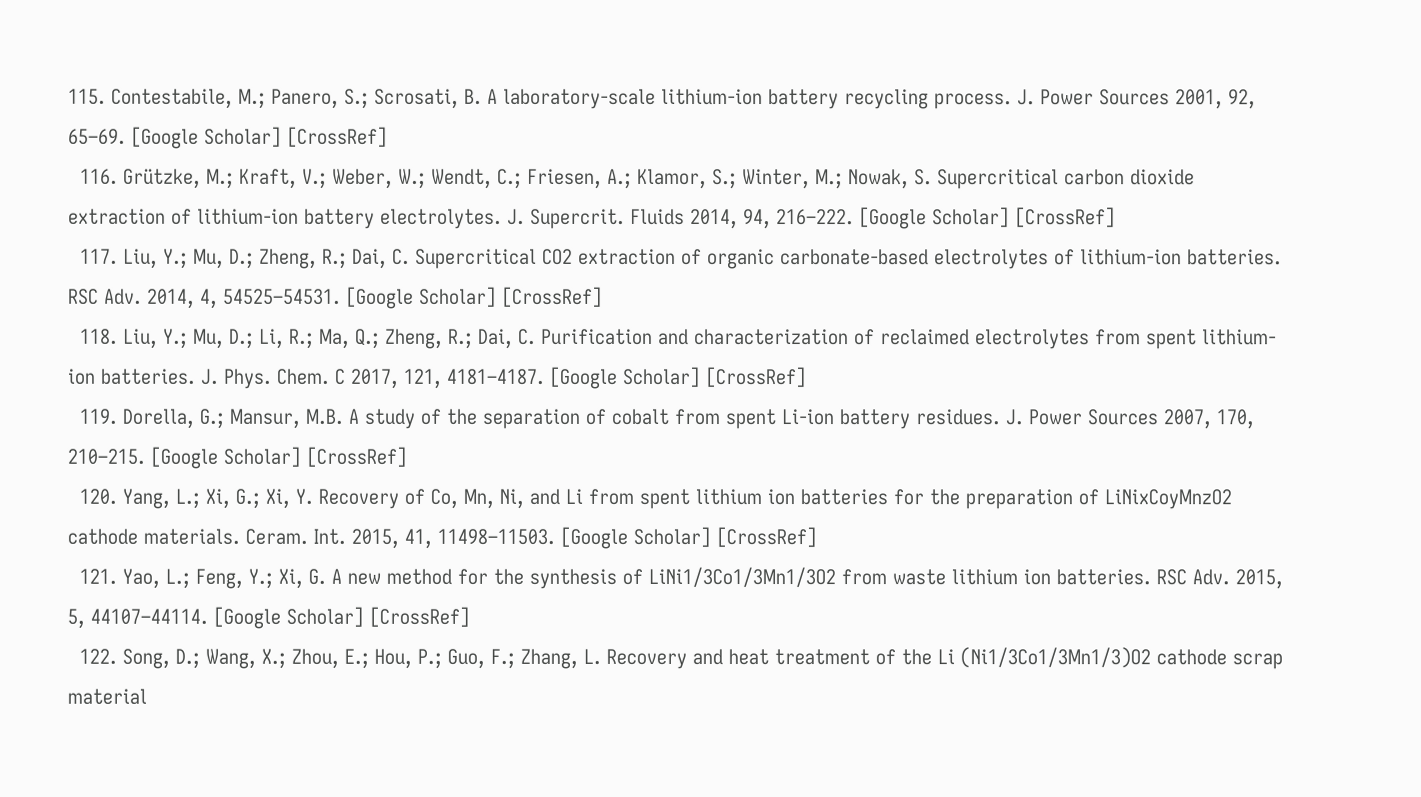115. Contestabile, M.; Panero, S.; Scrosati, B. A laboratory-scale lithium-ion battery recycling process. J. Power Sources 2001, 92, 65–69. [Google Scholar] [CrossRef]
  116. Grützke, M.; Kraft, V.; Weber, W.; Wendt, C.; Friesen, A.; Klamor, S.; Winter, M.; Nowak, S. Supercritical carbon dioxide extraction of lithium-ion battery electrolytes. J. Supercrit. Fluids 2014, 94, 216–222. [Google Scholar] [CrossRef]
  117. Liu, Y.; Mu, D.; Zheng, R.; Dai, C. Supercritical CO2 extraction of organic carbonate-based electrolytes of lithium-ion batteries. RSC Adv. 2014, 4, 54525–54531. [Google Scholar] [CrossRef]
  118. Liu, Y.; Mu, D.; Li, R.; Ma, Q.; Zheng, R.; Dai, C. Purification and characterization of reclaimed electrolytes from spent lithium-ion batteries. J. Phys. Chem. C 2017, 121, 4181–4187. [Google Scholar] [CrossRef]
  119. Dorella, G.; Mansur, M.B. A study of the separation of cobalt from spent Li-ion battery residues. J. Power Sources 2007, 170, 210–215. [Google Scholar] [CrossRef]
  120. Yang, L.; Xi, G.; Xi, Y. Recovery of Co, Mn, Ni, and Li from spent lithium ion batteries for the preparation of LiNixCoyMnzO2 cathode materials. Ceram. Int. 2015, 41, 11498–11503. [Google Scholar] [CrossRef]
  121. Yao, L.; Feng, Y.; Xi, G. A new method for the synthesis of LiNi1/3Co1/3Mn1/3O2 from waste lithium ion batteries. RSC Adv. 2015, 5, 44107–44114. [Google Scholar] [CrossRef]
  122. Song, D.; Wang, X.; Zhou, E.; Hou, P.; Guo, F.; Zhang, L. Recovery and heat treatment of the Li (Ni1/3Co1/3Mn1/3)O2 cathode scrap material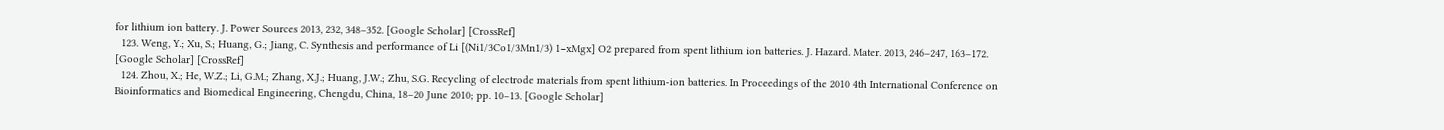for lithium ion battery. J. Power Sources 2013, 232, 348–352. [Google Scholar] [CrossRef]
  123. Weng, Y.; Xu, S.; Huang, G.; Jiang, C. Synthesis and performance of Li [(Ni1/3Co1/3Mn1/3) 1−xMgx] O2 prepared from spent lithium ion batteries. J. Hazard. Mater. 2013, 246–247, 163–172. [Google Scholar] [CrossRef]
  124. Zhou, X.; He, W.Z.; Li, G.M.; Zhang, X.J.; Huang, J.W.; Zhu, S.G. Recycling of electrode materials from spent lithium-ion batteries. In Proceedings of the 2010 4th International Conference on Bioinformatics and Biomedical Engineering, Chengdu, China, 18–20 June 2010; pp. 10–13. [Google Scholar]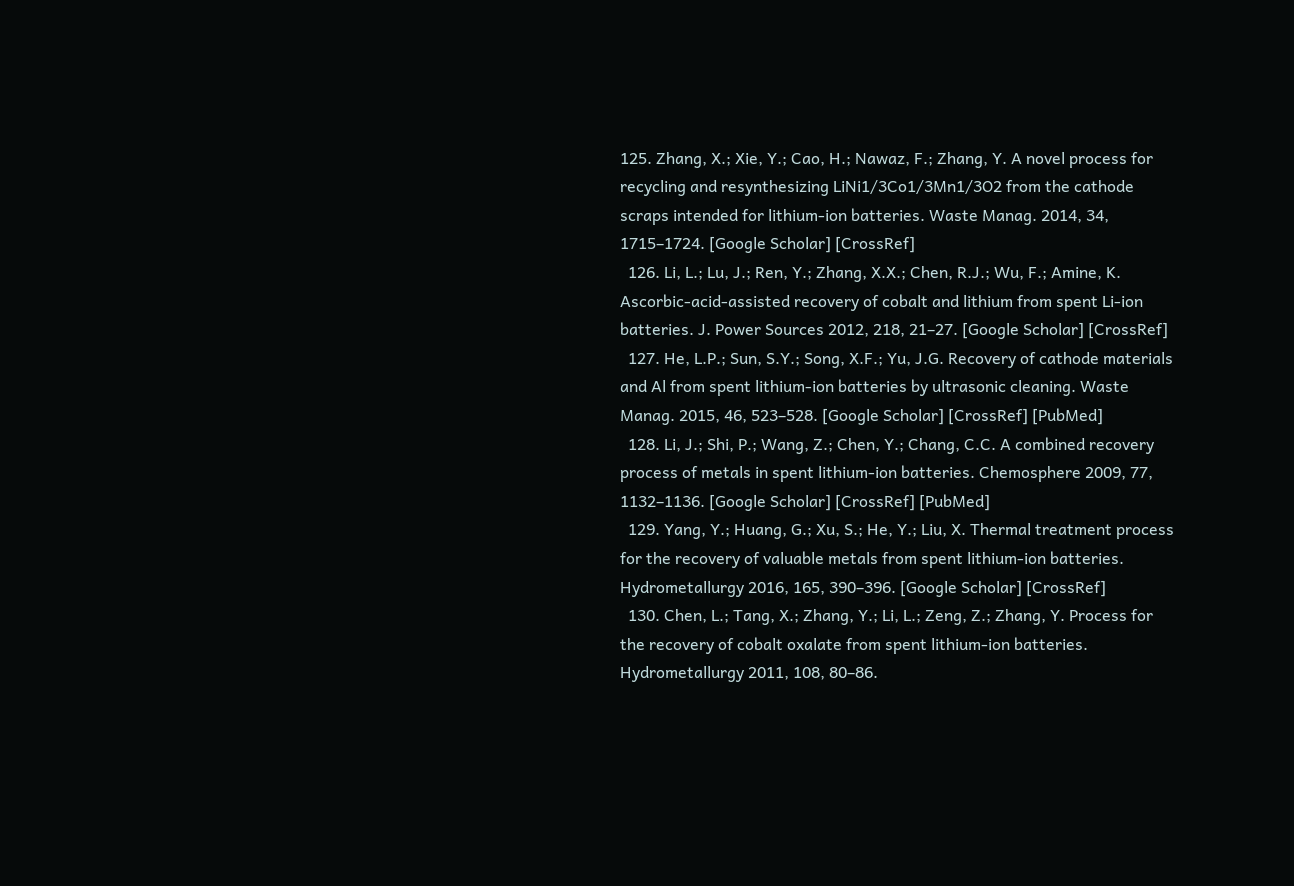125. Zhang, X.; Xie, Y.; Cao, H.; Nawaz, F.; Zhang, Y. A novel process for recycling and resynthesizing LiNi1/3Co1/3Mn1/3O2 from the cathode scraps intended for lithium-ion batteries. Waste Manag. 2014, 34, 1715–1724. [Google Scholar] [CrossRef]
  126. Li, L.; Lu, J.; Ren, Y.; Zhang, X.X.; Chen, R.J.; Wu, F.; Amine, K. Ascorbic-acid-assisted recovery of cobalt and lithium from spent Li-ion batteries. J. Power Sources 2012, 218, 21–27. [Google Scholar] [CrossRef]
  127. He, L.P.; Sun, S.Y.; Song, X.F.; Yu, J.G. Recovery of cathode materials and Al from spent lithium-ion batteries by ultrasonic cleaning. Waste Manag. 2015, 46, 523–528. [Google Scholar] [CrossRef] [PubMed]
  128. Li, J.; Shi, P.; Wang, Z.; Chen, Y.; Chang, C.C. A combined recovery process of metals in spent lithium-ion batteries. Chemosphere 2009, 77, 1132–1136. [Google Scholar] [CrossRef] [PubMed]
  129. Yang, Y.; Huang, G.; Xu, S.; He, Y.; Liu, X. Thermal treatment process for the recovery of valuable metals from spent lithium-ion batteries. Hydrometallurgy 2016, 165, 390–396. [Google Scholar] [CrossRef]
  130. Chen, L.; Tang, X.; Zhang, Y.; Li, L.; Zeng, Z.; Zhang, Y. Process for the recovery of cobalt oxalate from spent lithium-ion batteries. Hydrometallurgy 2011, 108, 80–86.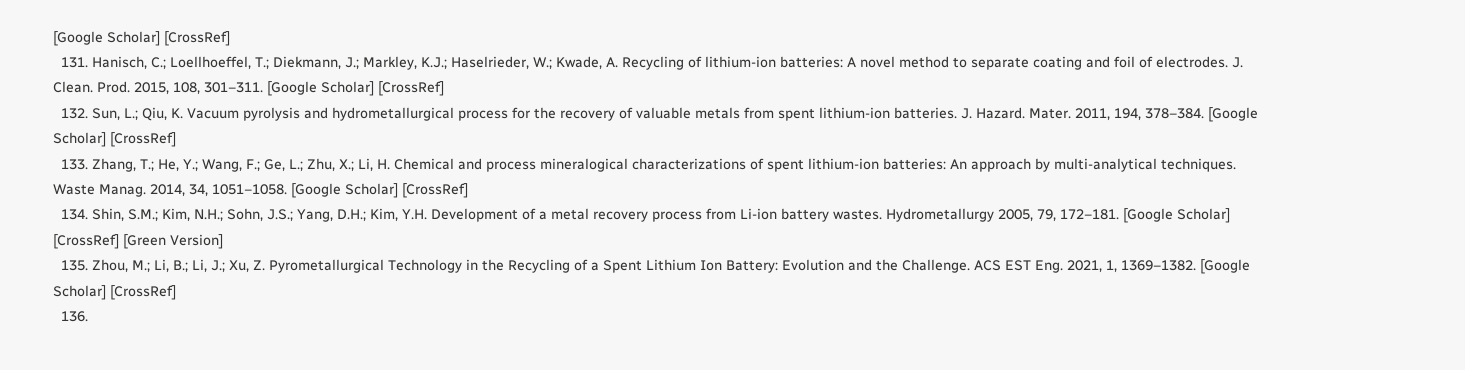[Google Scholar] [CrossRef]
  131. Hanisch, C.; Loellhoeffel, T.; Diekmann, J.; Markley, K.J.; Haselrieder, W.; Kwade, A. Recycling of lithium-ion batteries: A novel method to separate coating and foil of electrodes. J. Clean. Prod. 2015, 108, 301–311. [Google Scholar] [CrossRef]
  132. Sun, L.; Qiu, K. Vacuum pyrolysis and hydrometallurgical process for the recovery of valuable metals from spent lithium-ion batteries. J. Hazard. Mater. 2011, 194, 378–384. [Google Scholar] [CrossRef]
  133. Zhang, T.; He, Y.; Wang, F.; Ge, L.; Zhu, X.; Li, H. Chemical and process mineralogical characterizations of spent lithium-ion batteries: An approach by multi-analytical techniques. Waste Manag. 2014, 34, 1051–1058. [Google Scholar] [CrossRef]
  134. Shin, S.M.; Kim, N.H.; Sohn, J.S.; Yang, D.H.; Kim, Y.H. Development of a metal recovery process from Li-ion battery wastes. Hydrometallurgy 2005, 79, 172–181. [Google Scholar] [CrossRef] [Green Version]
  135. Zhou, M.; Li, B.; Li, J.; Xu, Z. Pyrometallurgical Technology in the Recycling of a Spent Lithium Ion Battery: Evolution and the Challenge. ACS EST Eng. 2021, 1, 1369–1382. [Google Scholar] [CrossRef]
  136.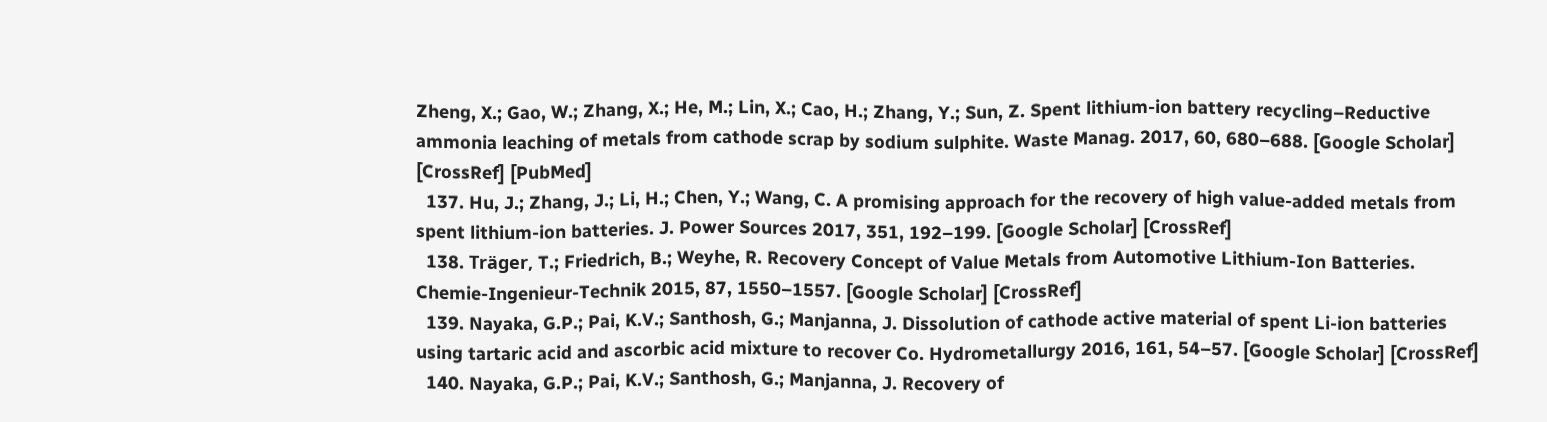Zheng, X.; Gao, W.; Zhang, X.; He, M.; Lin, X.; Cao, H.; Zhang, Y.; Sun, Z. Spent lithium-ion battery recycling–Reductive ammonia leaching of metals from cathode scrap by sodium sulphite. Waste Manag. 2017, 60, 680–688. [Google Scholar] [CrossRef] [PubMed]
  137. Hu, J.; Zhang, J.; Li, H.; Chen, Y.; Wang, C. A promising approach for the recovery of high value-added metals from spent lithium-ion batteries. J. Power Sources 2017, 351, 192–199. [Google Scholar] [CrossRef]
  138. Träger, T.; Friedrich, B.; Weyhe, R. Recovery Concept of Value Metals from Automotive Lithium-Ion Batteries. Chemie-Ingenieur-Technik 2015, 87, 1550–1557. [Google Scholar] [CrossRef]
  139. Nayaka, G.P.; Pai, K.V.; Santhosh, G.; Manjanna, J. Dissolution of cathode active material of spent Li-ion batteries using tartaric acid and ascorbic acid mixture to recover Co. Hydrometallurgy 2016, 161, 54–57. [Google Scholar] [CrossRef]
  140. Nayaka, G.P.; Pai, K.V.; Santhosh, G.; Manjanna, J. Recovery of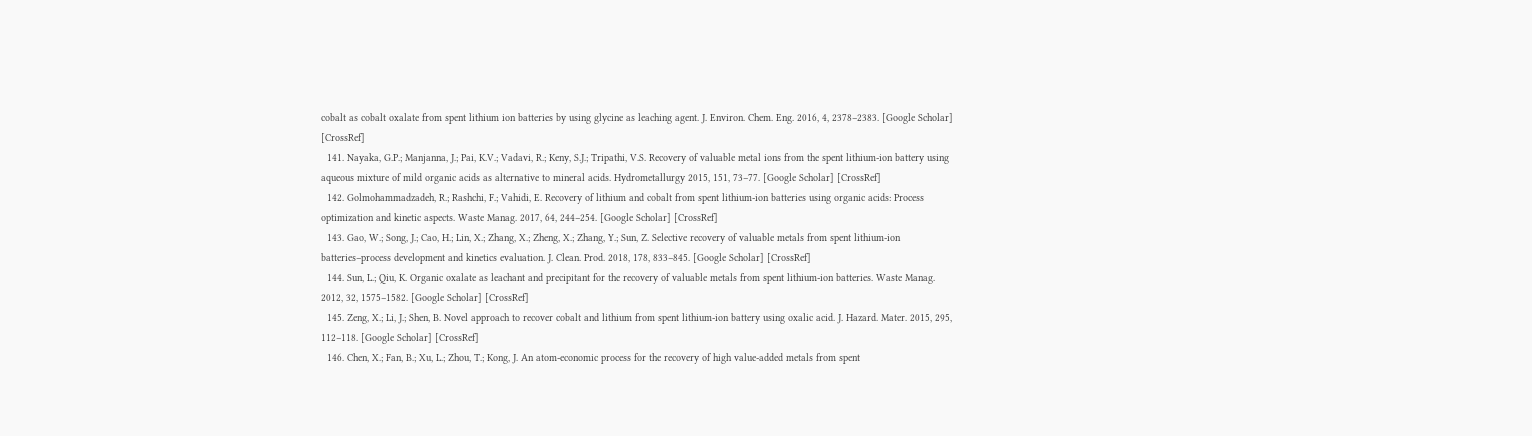cobalt as cobalt oxalate from spent lithium ion batteries by using glycine as leaching agent. J. Environ. Chem. Eng. 2016, 4, 2378–2383. [Google Scholar] [CrossRef]
  141. Nayaka, G.P.; Manjanna, J.; Pai, K.V.; Vadavi, R.; Keny, S.J.; Tripathi, V.S. Recovery of valuable metal ions from the spent lithium-ion battery using aqueous mixture of mild organic acids as alternative to mineral acids. Hydrometallurgy 2015, 151, 73–77. [Google Scholar] [CrossRef]
  142. Golmohammadzadeh, R.; Rashchi, F.; Vahidi, E. Recovery of lithium and cobalt from spent lithium-ion batteries using organic acids: Process optimization and kinetic aspects. Waste Manag. 2017, 64, 244–254. [Google Scholar] [CrossRef]
  143. Gao, W.; Song, J.; Cao, H.; Lin, X.; Zhang, X.; Zheng, X.; Zhang, Y.; Sun, Z. Selective recovery of valuable metals from spent lithium-ion batteries–process development and kinetics evaluation. J. Clean. Prod. 2018, 178, 833–845. [Google Scholar] [CrossRef]
  144. Sun, L.; Qiu, K. Organic oxalate as leachant and precipitant for the recovery of valuable metals from spent lithium-ion batteries. Waste Manag. 2012, 32, 1575–1582. [Google Scholar] [CrossRef]
  145. Zeng, X.; Li, J.; Shen, B. Novel approach to recover cobalt and lithium from spent lithium-ion battery using oxalic acid. J. Hazard. Mater. 2015, 295, 112–118. [Google Scholar] [CrossRef]
  146. Chen, X.; Fan, B.; Xu, L.; Zhou, T.; Kong, J. An atom-economic process for the recovery of high value-added metals from spent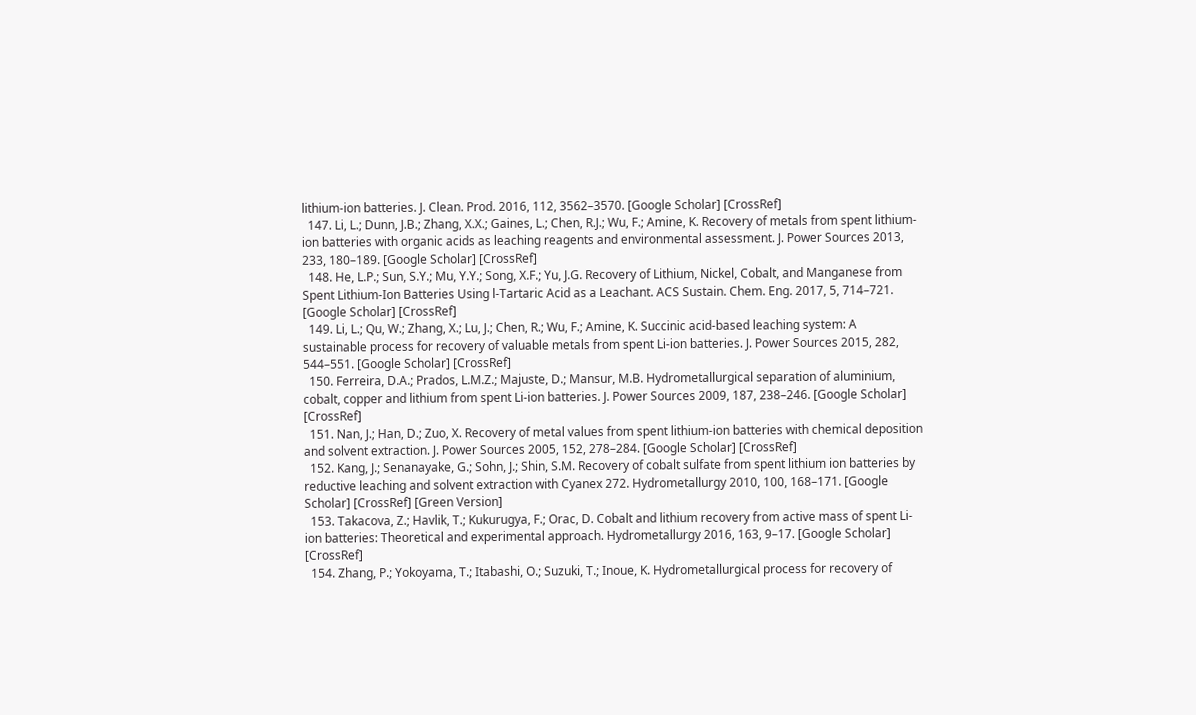lithium-ion batteries. J. Clean. Prod. 2016, 112, 3562–3570. [Google Scholar] [CrossRef]
  147. Li, L.; Dunn, J.B.; Zhang, X.X.; Gaines, L.; Chen, R.J.; Wu, F.; Amine, K. Recovery of metals from spent lithium-ion batteries with organic acids as leaching reagents and environmental assessment. J. Power Sources 2013, 233, 180–189. [Google Scholar] [CrossRef]
  148. He, L.P.; Sun, S.Y.; Mu, Y.Y.; Song, X.F.; Yu, J.G. Recovery of Lithium, Nickel, Cobalt, and Manganese from Spent Lithium-Ion Batteries Using l-Tartaric Acid as a Leachant. ACS Sustain. Chem. Eng. 2017, 5, 714–721. [Google Scholar] [CrossRef]
  149. Li, L.; Qu, W.; Zhang, X.; Lu, J.; Chen, R.; Wu, F.; Amine, K. Succinic acid-based leaching system: A sustainable process for recovery of valuable metals from spent Li-ion batteries. J. Power Sources 2015, 282, 544–551. [Google Scholar] [CrossRef]
  150. Ferreira, D.A.; Prados, L.M.Z.; Majuste, D.; Mansur, M.B. Hydrometallurgical separation of aluminium, cobalt, copper and lithium from spent Li-ion batteries. J. Power Sources 2009, 187, 238–246. [Google Scholar] [CrossRef]
  151. Nan, J.; Han, D.; Zuo, X. Recovery of metal values from spent lithium-ion batteries with chemical deposition and solvent extraction. J. Power Sources 2005, 152, 278–284. [Google Scholar] [CrossRef]
  152. Kang, J.; Senanayake, G.; Sohn, J.; Shin, S.M. Recovery of cobalt sulfate from spent lithium ion batteries by reductive leaching and solvent extraction with Cyanex 272. Hydrometallurgy 2010, 100, 168–171. [Google Scholar] [CrossRef] [Green Version]
  153. Takacova, Z.; Havlik, T.; Kukurugya, F.; Orac, D. Cobalt and lithium recovery from active mass of spent Li-ion batteries: Theoretical and experimental approach. Hydrometallurgy 2016, 163, 9–17. [Google Scholar] [CrossRef]
  154. Zhang, P.; Yokoyama, T.; Itabashi, O.; Suzuki, T.; Inoue, K. Hydrometallurgical process for recovery of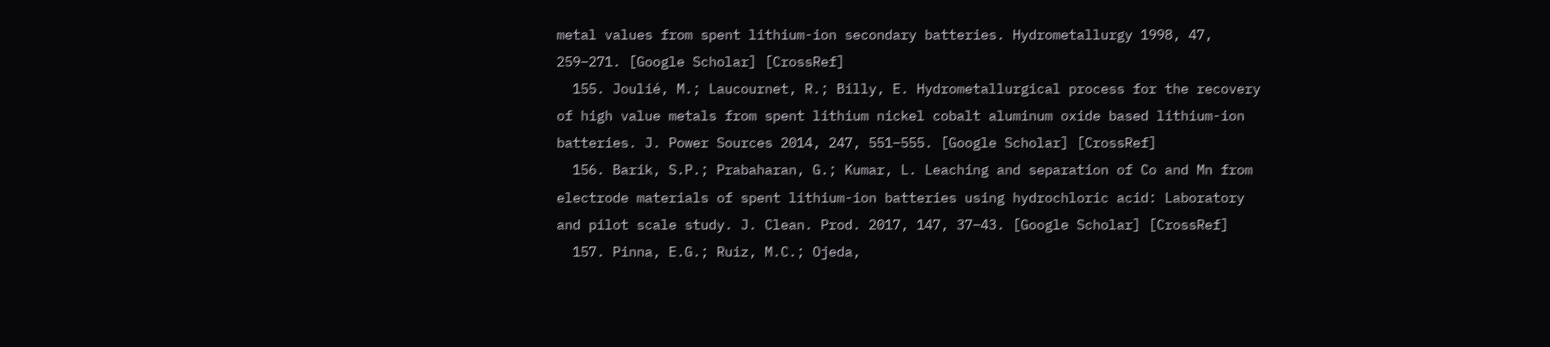metal values from spent lithium-ion secondary batteries. Hydrometallurgy 1998, 47, 259–271. [Google Scholar] [CrossRef]
  155. Joulié, M.; Laucournet, R.; Billy, E. Hydrometallurgical process for the recovery of high value metals from spent lithium nickel cobalt aluminum oxide based lithium-ion batteries. J. Power Sources 2014, 247, 551–555. [Google Scholar] [CrossRef]
  156. Barik, S.P.; Prabaharan, G.; Kumar, L. Leaching and separation of Co and Mn from electrode materials of spent lithium-ion batteries using hydrochloric acid: Laboratory and pilot scale study. J. Clean. Prod. 2017, 147, 37–43. [Google Scholar] [CrossRef]
  157. Pinna, E.G.; Ruiz, M.C.; Ojeda,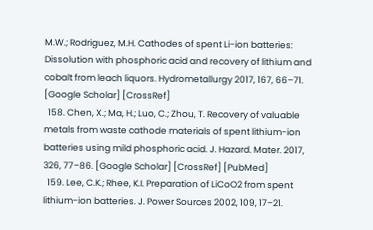M.W.; Rodriguez, M.H. Cathodes of spent Li-ion batteries: Dissolution with phosphoric acid and recovery of lithium and cobalt from leach liquors. Hydrometallurgy 2017, 167, 66–71. [Google Scholar] [CrossRef]
  158. Chen, X.; Ma, H.; Luo, C.; Zhou, T. Recovery of valuable metals from waste cathode materials of spent lithium-ion batteries using mild phosphoric acid. J. Hazard. Mater. 2017, 326, 77–86. [Google Scholar] [CrossRef] [PubMed]
  159. Lee, C.K.; Rhee, K.I. Preparation of LiCoO2 from spent lithium-ion batteries. J. Power Sources 2002, 109, 17–21.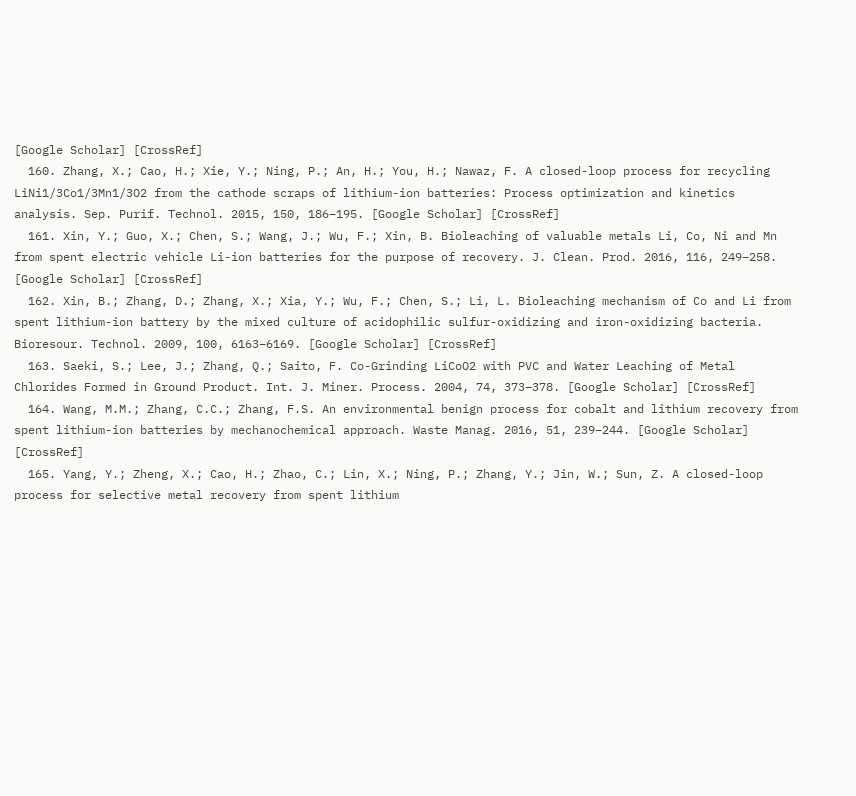[Google Scholar] [CrossRef]
  160. Zhang, X.; Cao, H.; Xie, Y.; Ning, P.; An, H.; You, H.; Nawaz, F. A closed-loop process for recycling LiNi1/3Co1/3Mn1/3O2 from the cathode scraps of lithium-ion batteries: Process optimization and kinetics analysis. Sep. Purif. Technol. 2015, 150, 186–195. [Google Scholar] [CrossRef]
  161. Xin, Y.; Guo, X.; Chen, S.; Wang, J.; Wu, F.; Xin, B. Bioleaching of valuable metals Li, Co, Ni and Mn from spent electric vehicle Li-ion batteries for the purpose of recovery. J. Clean. Prod. 2016, 116, 249–258. [Google Scholar] [CrossRef]
  162. Xin, B.; Zhang, D.; Zhang, X.; Xia, Y.; Wu, F.; Chen, S.; Li, L. Bioleaching mechanism of Co and Li from spent lithium-ion battery by the mixed culture of acidophilic sulfur-oxidizing and iron-oxidizing bacteria. Bioresour. Technol. 2009, 100, 6163–6169. [Google Scholar] [CrossRef]
  163. Saeki, S.; Lee, J.; Zhang, Q.; Saito, F. Co-Grinding LiCoO2 with PVC and Water Leaching of Metal Chlorides Formed in Ground Product. Int. J. Miner. Process. 2004, 74, 373–378. [Google Scholar] [CrossRef]
  164. Wang, M.M.; Zhang, C.C.; Zhang, F.S. An environmental benign process for cobalt and lithium recovery from spent lithium-ion batteries by mechanochemical approach. Waste Manag. 2016, 51, 239–244. [Google Scholar] [CrossRef]
  165. Yang, Y.; Zheng, X.; Cao, H.; Zhao, C.; Lin, X.; Ning, P.; Zhang, Y.; Jin, W.; Sun, Z. A closed-loop process for selective metal recovery from spent lithium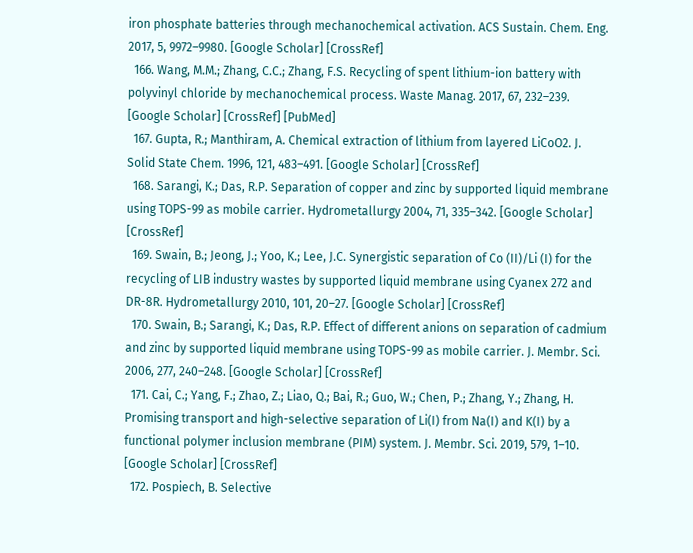iron phosphate batteries through mechanochemical activation. ACS Sustain. Chem. Eng. 2017, 5, 9972–9980. [Google Scholar] [CrossRef]
  166. Wang, M.M.; Zhang, C.C.; Zhang, F.S. Recycling of spent lithium-ion battery with polyvinyl chloride by mechanochemical process. Waste Manag. 2017, 67, 232–239. [Google Scholar] [CrossRef] [PubMed]
  167. Gupta, R.; Manthiram, A. Chemical extraction of lithium from layered LiCoO2. J. Solid State Chem. 1996, 121, 483–491. [Google Scholar] [CrossRef]
  168. Sarangi, K.; Das, R.P. Separation of copper and zinc by supported liquid membrane using TOPS-99 as mobile carrier. Hydrometallurgy 2004, 71, 335–342. [Google Scholar] [CrossRef]
  169. Swain, B.; Jeong, J.; Yoo, K.; Lee, J.C. Synergistic separation of Co (II)/Li (I) for the recycling of LIB industry wastes by supported liquid membrane using Cyanex 272 and DR-8R. Hydrometallurgy 2010, 101, 20–27. [Google Scholar] [CrossRef]
  170. Swain, B.; Sarangi, K.; Das, R.P. Effect of different anions on separation of cadmium and zinc by supported liquid membrane using TOPS-99 as mobile carrier. J. Membr. Sci. 2006, 277, 240–248. [Google Scholar] [CrossRef]
  171. Cai, C.; Yang, F.; Zhao, Z.; Liao, Q.; Bai, R.; Guo, W.; Chen, P.; Zhang, Y.; Zhang, H. Promising transport and high-selective separation of Li(I) from Na(I) and K(I) by a functional polymer inclusion membrane (PIM) system. J. Membr. Sci. 2019, 579, 1–10. [Google Scholar] [CrossRef]
  172. Pospiech, B. Selective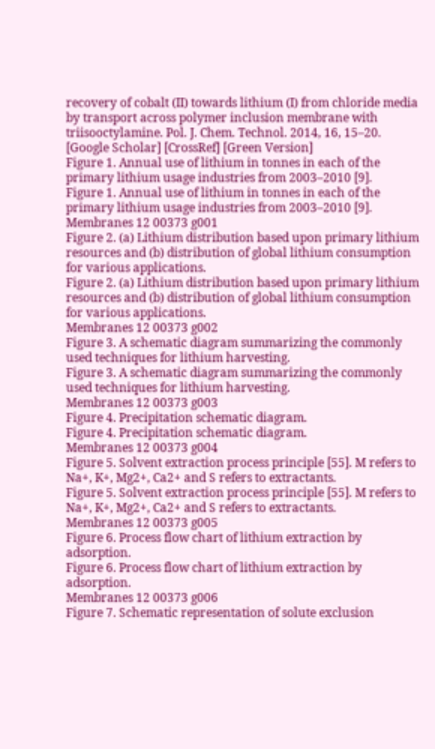recovery of cobalt (II) towards lithium (I) from chloride media by transport across polymer inclusion membrane with triisooctylamine. Pol. J. Chem. Technol. 2014, 16, 15–20. [Google Scholar] [CrossRef] [Green Version]
Figure 1. Annual use of lithium in tonnes in each of the primary lithium usage industries from 2003–2010 [9].
Figure 1. Annual use of lithium in tonnes in each of the primary lithium usage industries from 2003–2010 [9].
Membranes 12 00373 g001
Figure 2. (a) Lithium distribution based upon primary lithium resources and (b) distribution of global lithium consumption for various applications.
Figure 2. (a) Lithium distribution based upon primary lithium resources and (b) distribution of global lithium consumption for various applications.
Membranes 12 00373 g002
Figure 3. A schematic diagram summarizing the commonly used techniques for lithium harvesting.
Figure 3. A schematic diagram summarizing the commonly used techniques for lithium harvesting.
Membranes 12 00373 g003
Figure 4. Precipitation schematic diagram.
Figure 4. Precipitation schematic diagram.
Membranes 12 00373 g004
Figure 5. Solvent extraction process principle [55]. M refers to Na+, K+, Mg2+, Ca2+ and S refers to extractants.
Figure 5. Solvent extraction process principle [55]. M refers to Na+, K+, Mg2+, Ca2+ and S refers to extractants.
Membranes 12 00373 g005
Figure 6. Process flow chart of lithium extraction by adsorption.
Figure 6. Process flow chart of lithium extraction by adsorption.
Membranes 12 00373 g006
Figure 7. Schematic representation of solute exclusion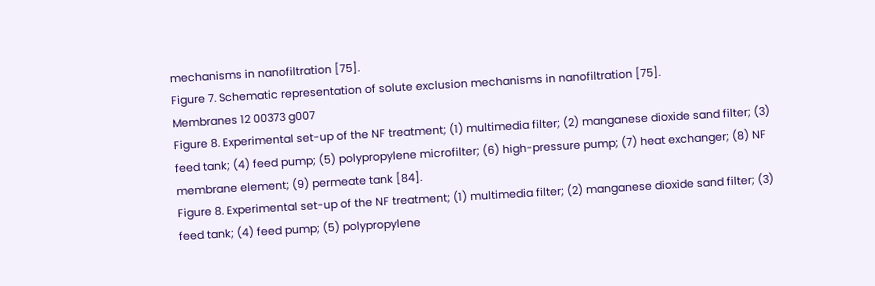mechanisms in nanofiltration [75].
Figure 7. Schematic representation of solute exclusion mechanisms in nanofiltration [75].
Membranes 12 00373 g007
Figure 8. Experimental set-up of the NF treatment; (1) multimedia filter; (2) manganese dioxide sand filter; (3) feed tank; (4) feed pump; (5) polypropylene microfilter; (6) high-pressure pump; (7) heat exchanger; (8) NF membrane element; (9) permeate tank [84].
Figure 8. Experimental set-up of the NF treatment; (1) multimedia filter; (2) manganese dioxide sand filter; (3) feed tank; (4) feed pump; (5) polypropylene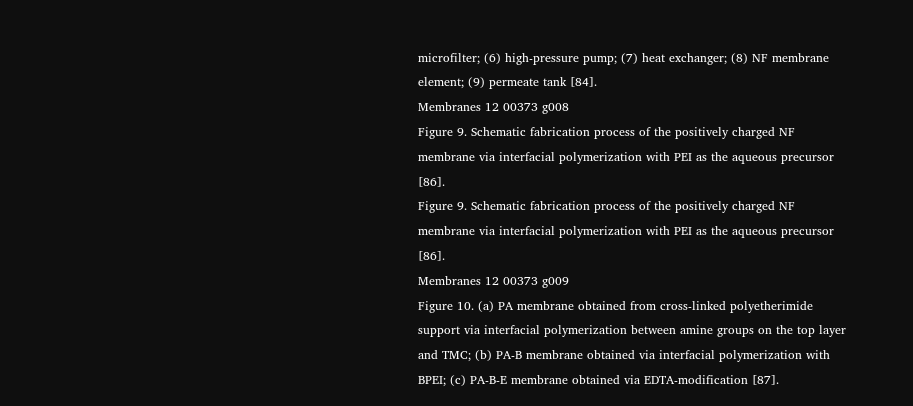microfilter; (6) high-pressure pump; (7) heat exchanger; (8) NF membrane element; (9) permeate tank [84].
Membranes 12 00373 g008
Figure 9. Schematic fabrication process of the positively charged NF membrane via interfacial polymerization with PEI as the aqueous precursor [86].
Figure 9. Schematic fabrication process of the positively charged NF membrane via interfacial polymerization with PEI as the aqueous precursor [86].
Membranes 12 00373 g009
Figure 10. (a) PA membrane obtained from cross-linked polyetherimide support via interfacial polymerization between amine groups on the top layer and TMC; (b) PA-B membrane obtained via interfacial polymerization with BPEI; (c) PA-B-E membrane obtained via EDTA-modification [87].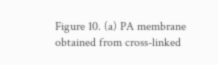Figure 10. (a) PA membrane obtained from cross-linked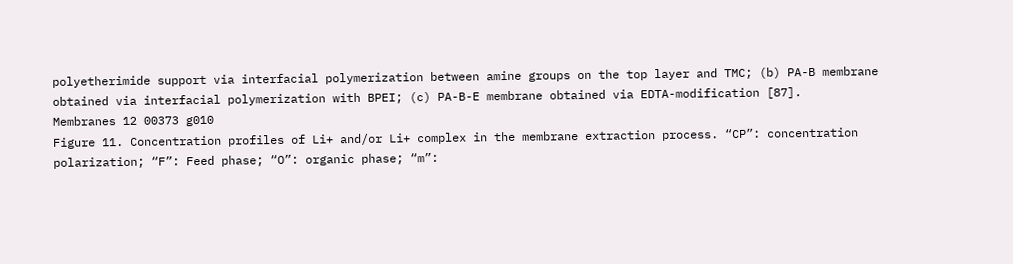polyetherimide support via interfacial polymerization between amine groups on the top layer and TMC; (b) PA-B membrane obtained via interfacial polymerization with BPEI; (c) PA-B-E membrane obtained via EDTA-modification [87].
Membranes 12 00373 g010
Figure 11. Concentration profiles of Li+ and/or Li+ complex in the membrane extraction process. “CP”: concentration polarization; “F”: Feed phase; “O”: organic phase; “m”: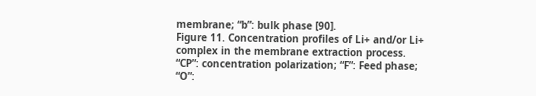membrane; “b”: bulk phase [90].
Figure 11. Concentration profiles of Li+ and/or Li+ complex in the membrane extraction process. “CP”: concentration polarization; “F”: Feed phase; “O”: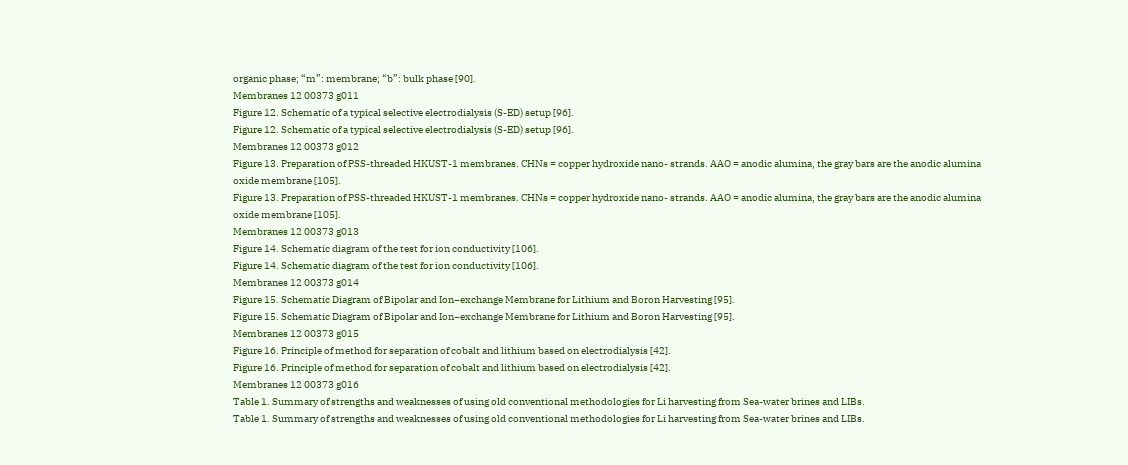organic phase; “m”: membrane; “b”: bulk phase [90].
Membranes 12 00373 g011
Figure 12. Schematic of a typical selective electrodialysis (S-ED) setup [96].
Figure 12. Schematic of a typical selective electrodialysis (S-ED) setup [96].
Membranes 12 00373 g012
Figure 13. Preparation of PSS-threaded HKUST-1 membranes. CHNs = copper hydroxide nano- strands. AAO = anodic alumina, the gray bars are the anodic alumina oxide membrane [105].
Figure 13. Preparation of PSS-threaded HKUST-1 membranes. CHNs = copper hydroxide nano- strands. AAO = anodic alumina, the gray bars are the anodic alumina oxide membrane [105].
Membranes 12 00373 g013
Figure 14. Schematic diagram of the test for ion conductivity [106].
Figure 14. Schematic diagram of the test for ion conductivity [106].
Membranes 12 00373 g014
Figure 15. Schematic Diagram of Bipolar and Ion−exchange Membrane for Lithium and Boron Harvesting [95].
Figure 15. Schematic Diagram of Bipolar and Ion−exchange Membrane for Lithium and Boron Harvesting [95].
Membranes 12 00373 g015
Figure 16. Principle of method for separation of cobalt and lithium based on electrodialysis [42].
Figure 16. Principle of method for separation of cobalt and lithium based on electrodialysis [42].
Membranes 12 00373 g016
Table 1. Summary of strengths and weaknesses of using old conventional methodologies for Li harvesting from Sea-water brines and LIBs.
Table 1. Summary of strengths and weaknesses of using old conventional methodologies for Li harvesting from Sea-water brines and LIBs.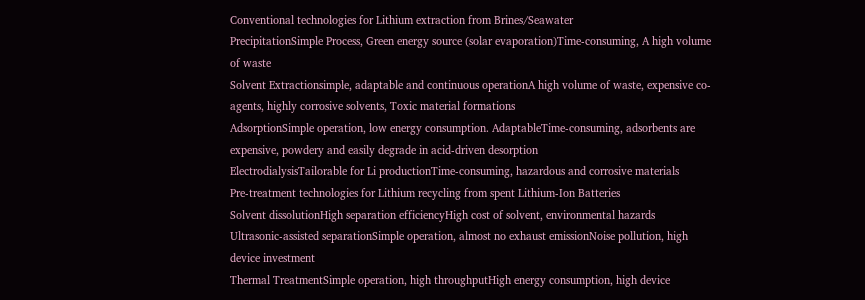Conventional technologies for Lithium extraction from Brines/Seawater
PrecipitationSimple Process, Green energy source (solar evaporation)Time-consuming, A high volume of waste
Solvent Extractionsimple, adaptable and continuous operationA high volume of waste, expensive co-agents, highly corrosive solvents, Toxic material formations
AdsorptionSimple operation, low energy consumption. AdaptableTime-consuming, adsorbents are expensive, powdery and easily degrade in acid-driven desorption
ElectrodialysisTailorable for Li productionTime-consuming, hazardous and corrosive materials
Pre-treatment technologies for Lithium recycling from spent Lithium-Ion Batteries
Solvent dissolutionHigh separation efficiencyHigh cost of solvent, environmental hazards
Ultrasonic-assisted separationSimple operation, almost no exhaust emissionNoise pollution, high device investment
Thermal TreatmentSimple operation, high throughputHigh energy consumption, high device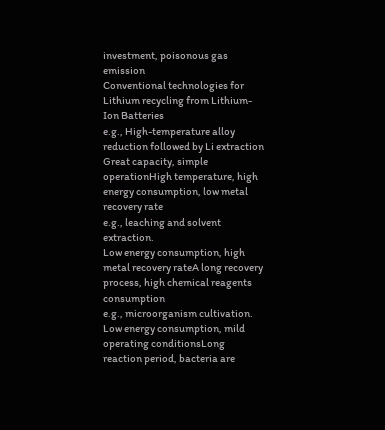investment, poisonous gas emission
Conventional technologies for Lithium recycling from Lithium-Ion Batteries
e.g., High-temperature alloy reduction followed by Li extraction
Great capacity, simple operationHigh temperature, high energy consumption, low metal recovery rate
e.g., leaching and solvent extraction.
Low energy consumption, high metal recovery rateA long recovery process, high chemical reagents consumption
e.g., microorganism cultivation.
Low energy consumption, mild operating conditionsLong reaction period, bacteria are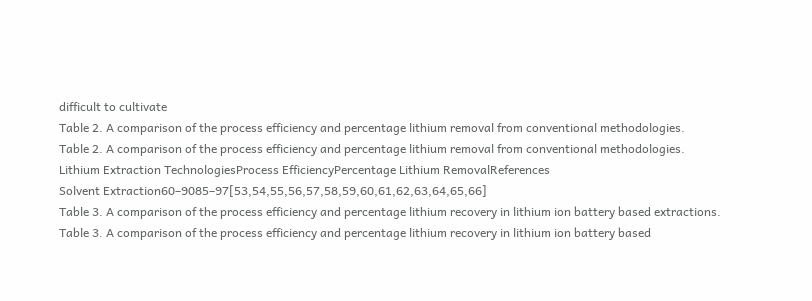difficult to cultivate
Table 2. A comparison of the process efficiency and percentage lithium removal from conventional methodologies.
Table 2. A comparison of the process efficiency and percentage lithium removal from conventional methodologies.
Lithium Extraction TechnologiesProcess EfficiencyPercentage Lithium RemovalReferences
Solvent Extraction60–9085–97[53,54,55,56,57,58,59,60,61,62,63,64,65,66]
Table 3. A comparison of the process efficiency and percentage lithium recovery in lithium ion battery based extractions.
Table 3. A comparison of the process efficiency and percentage lithium recovery in lithium ion battery based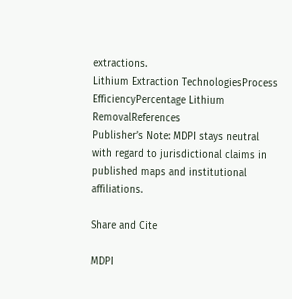extractions.
Lithium Extraction TechnologiesProcess EfficiencyPercentage Lithium RemovalReferences
Publisher’s Note: MDPI stays neutral with regard to jurisdictional claims in published maps and institutional affiliations.

Share and Cite

MDPI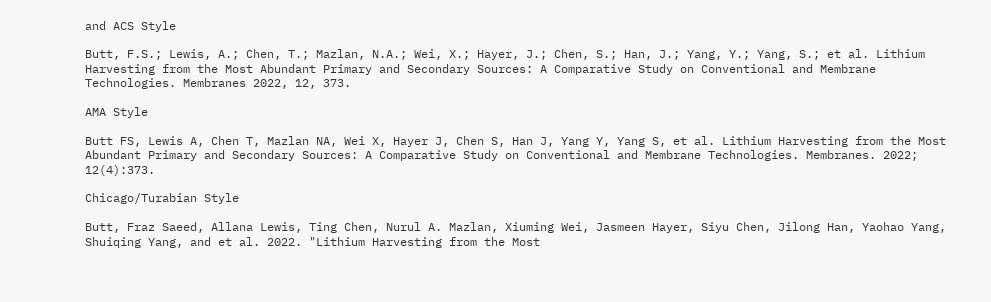and ACS Style

Butt, F.S.; Lewis, A.; Chen, T.; Mazlan, N.A.; Wei, X.; Hayer, J.; Chen, S.; Han, J.; Yang, Y.; Yang, S.; et al. Lithium Harvesting from the Most Abundant Primary and Secondary Sources: A Comparative Study on Conventional and Membrane Technologies. Membranes 2022, 12, 373.

AMA Style

Butt FS, Lewis A, Chen T, Mazlan NA, Wei X, Hayer J, Chen S, Han J, Yang Y, Yang S, et al. Lithium Harvesting from the Most Abundant Primary and Secondary Sources: A Comparative Study on Conventional and Membrane Technologies. Membranes. 2022; 12(4):373.

Chicago/Turabian Style

Butt, Fraz Saeed, Allana Lewis, Ting Chen, Nurul A. Mazlan, Xiuming Wei, Jasmeen Hayer, Siyu Chen, Jilong Han, Yaohao Yang, Shuiqing Yang, and et al. 2022. "Lithium Harvesting from the Most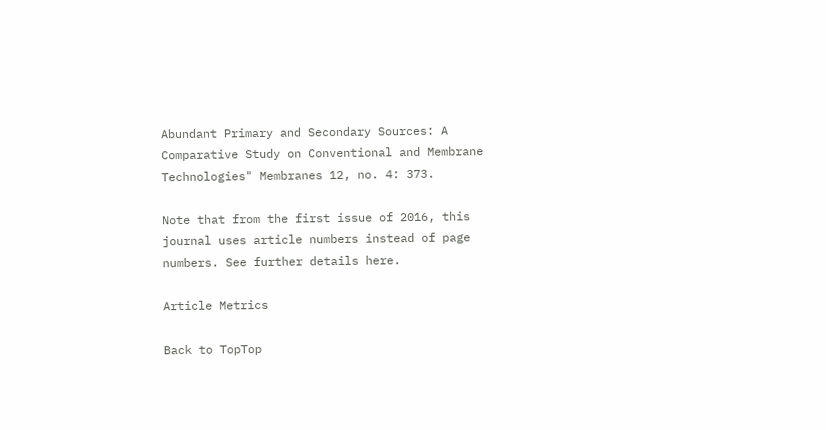Abundant Primary and Secondary Sources: A Comparative Study on Conventional and Membrane Technologies" Membranes 12, no. 4: 373.

Note that from the first issue of 2016, this journal uses article numbers instead of page numbers. See further details here.

Article Metrics

Back to TopTop